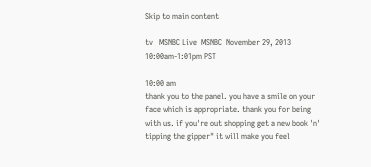Skip to main content

tv   MSNBC Live  MSNBC  November 29, 2013 10:00am-1:01pm PST

10:00 am
thank you to the panel. you have a smile on your face which is appropriate. thank you for being with us. if you're out shopping get a new book 'n' tipping the gipper" it will make you feel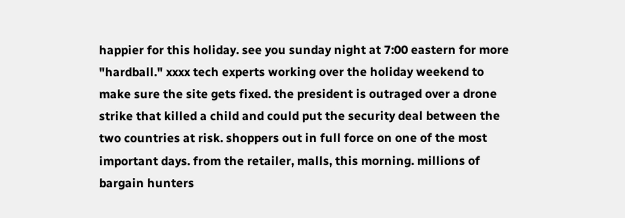happier for this holiday. see you sunday night at 7:00 eastern for more "hardball." xxxx tech experts working over the holiday weekend to make sure the site gets fixed. the president is outraged over a drone strike that killed a child and could put the security deal between the two countries at risk. shoppers out in full force on one of the most important days. from the retailer, malls, this morning. millions of bargain hunters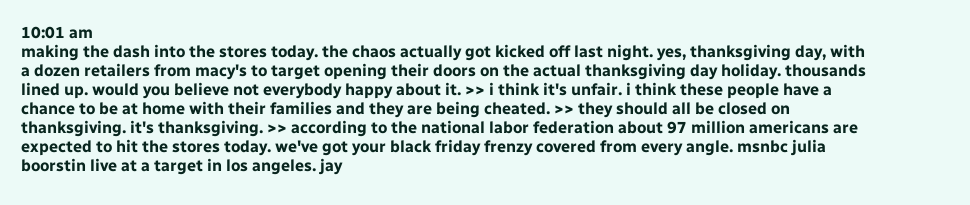10:01 am
making the dash into the stores today. the chaos actually got kicked off last night. yes, thanksgiving day, with a dozen retailers from macy's to target opening their doors on the actual thanksgiving day holiday. thousands lined up. would you believe not everybody happy about it. >> i think it's unfair. i think these people have a chance to be at home with their families and they are being cheated. >> they should all be closed on thanksgiving. it's thanksgiving. >> according to the national labor federation about 97 million americans are expected to hit the stores today. we've got your black friday frenzy covered from every angle. msnbc julia boorstin live at a target in los angeles. jay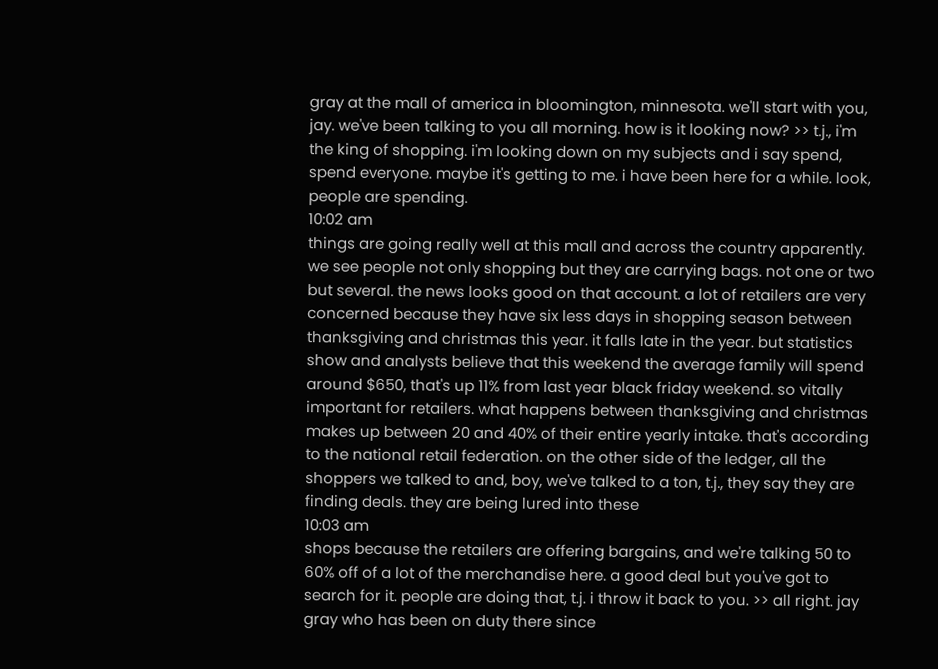gray at the mall of america in bloomington, minnesota. we'll start with you, jay. we've been talking to you all morning. how is it looking now? >> t.j., i'm the king of shopping. i'm looking down on my subjects and i say spend, spend everyone. maybe it's getting to me. i have been here for a while. look, people are spending.
10:02 am
things are going really well at this mall and across the country apparently. we see people not only shopping but they are carrying bags. not one or two but several. the news looks good on that account. a lot of retailers are very concerned because they have six less days in shopping season between thanksgiving and christmas this year. it falls late in the year. but statistics show and analysts believe that this weekend the average family will spend around $650, that's up 11% from last year black friday weekend. so vitally important for retailers. what happens between thanksgiving and christmas makes up between 20 and 40% of their entire yearly intake. that's according to the national retail federation. on the other side of the ledger, all the shoppers we talked to and, boy, we've talked to a ton, t.j., they say they are finding deals. they are being lured into these
10:03 am
shops because the retailers are offering bargains, and we're talking 50 to 60% off of a lot of the merchandise here. a good deal but you've got to search for it. people are doing that, t.j. i throw it back to you. >> all right. jay gray who has been on duty there since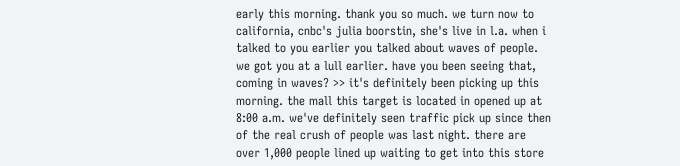early this morning. thank you so much. we turn now to california, cnbc's julia boorstin, she's live in l.a. when i talked to you earlier you talked about waves of people. we got you at a lull earlier. have you been seeing that, coming in waves? >> it's definitely been picking up this morning. the mall this target is located in opened up at 8:00 a.m. we've definitely seen traffic pick up since then of the real crush of people was last night. there are over 1,000 people lined up waiting to get into this store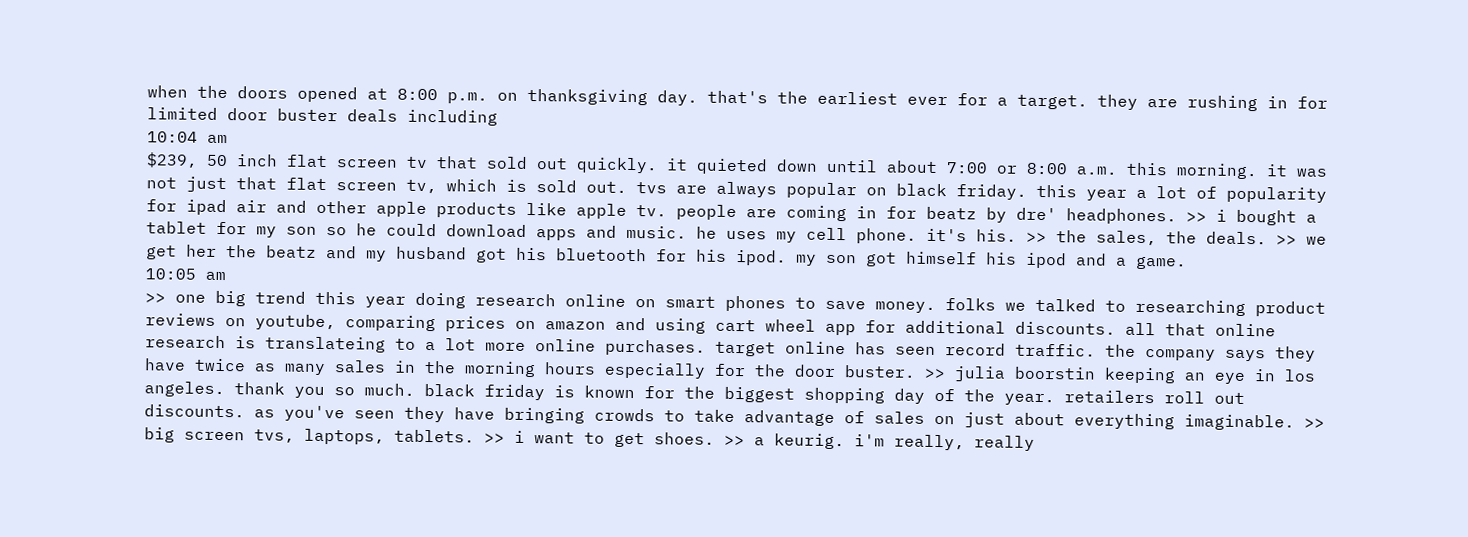when the doors opened at 8:00 p.m. on thanksgiving day. that's the earliest ever for a target. they are rushing in for limited door buster deals including
10:04 am
$239, 50 inch flat screen tv that sold out quickly. it quieted down until about 7:00 or 8:00 a.m. this morning. it was not just that flat screen tv, which is sold out. tvs are always popular on black friday. this year a lot of popularity for ipad air and other apple products like apple tv. people are coming in for beatz by dre' headphones. >> i bought a tablet for my son so he could download apps and music. he uses my cell phone. it's his. >> the sales, the deals. >> we get her the beatz and my husband got his bluetooth for his ipod. my son got himself his ipod and a game.
10:05 am
>> one big trend this year doing research online on smart phones to save money. folks we talked to researching product reviews on youtube, comparing prices on amazon and using cart wheel app for additional discounts. all that online research is translateing to a lot more online purchases. target online has seen record traffic. the company says they have twice as many sales in the morning hours especially for the door buster. >> julia boorstin keeping an eye in los angeles. thank you so much. black friday is known for the biggest shopping day of the year. retailers roll out discounts. as you've seen they have bringing crowds to take advantage of sales on just about everything imaginable. >> big screen tvs, laptops, tablets. >> i want to get shoes. >> a keurig. i'm really, really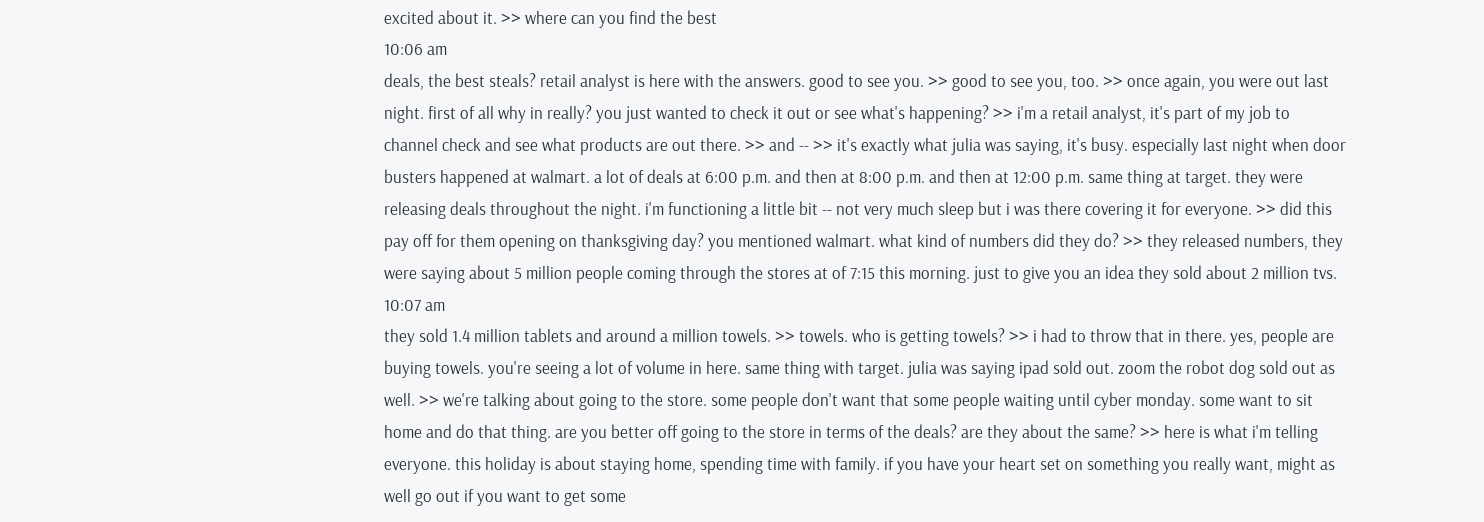excited about it. >> where can you find the best
10:06 am
deals, the best steals? retail analyst is here with the answers. good to see you. >> good to see you, too. >> once again, you were out last night. first of all why in really? you just wanted to check it out or see what's happening? >> i'm a retail analyst, it's part of my job to channel check and see what products are out there. >> and -- >> it's exactly what julia was saying, it's busy. especially last night when door busters happened at walmart. a lot of deals at 6:00 p.m. and then at 8:00 p.m. and then at 12:00 p.m. same thing at target. they were releasing deals throughout the night. i'm functioning a little bit -- not very much sleep but i was there covering it for everyone. >> did this pay off for them opening on thanksgiving day? you mentioned walmart. what kind of numbers did they do? >> they released numbers, they were saying about 5 million people coming through the stores at of 7:15 this morning. just to give you an idea they sold about 2 million tvs.
10:07 am
they sold 1.4 million tablets and around a million towels. >> towels. who is getting towels? >> i had to throw that in there. yes, people are buying towels. you're seeing a lot of volume in here. same thing with target. julia was saying ipad sold out. zoom the robot dog sold out as well. >> we're talking about going to the store. some people don't want that some people waiting until cyber monday. some want to sit home and do that thing. are you better off going to the store in terms of the deals? are they about the same? >> here is what i'm telling everyone. this holiday is about staying home, spending time with family. if you have your heart set on something you really want, might as well go out if you want to get some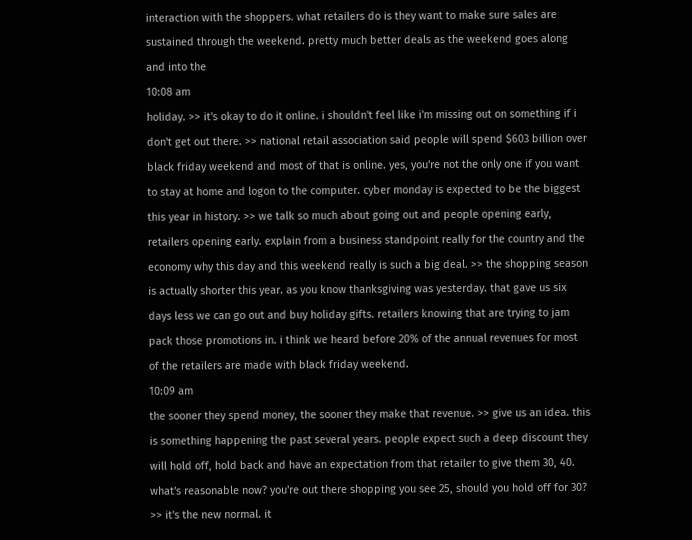interaction with the shoppers. what retailers do is they want to make sure sales are sustained through the weekend. pretty much better deals as the weekend goes along and into the
10:08 am
holiday. >> it's okay to do it online. i shouldn't feel like i'm missing out on something if i don't get out there. >> national retail association said people will spend $603 billion over black friday weekend and most of that is online. yes, you're not the only one if you want to stay at home and logon to the computer. cyber monday is expected to be the biggest this year in history. >> we talk so much about going out and people opening early, retailers opening early. explain from a business standpoint really for the country and the economy why this day and this weekend really is such a big deal. >> the shopping season is actually shorter this year. as you know thanksgiving was yesterday. that gave us six days less we can go out and buy holiday gifts. retailers knowing that are trying to jam pack those promotions in. i think we heard before 20% of the annual revenues for most of the retailers are made with black friday weekend.
10:09 am
the sooner they spend money, the sooner they make that revenue. >> give us an idea. this is something happening the past several years. people expect such a deep discount they will hold off, hold back and have an expectation from that retailer to give them 30, 40. what's reasonable now? you're out there shopping you see 25, should you hold off for 30? >> it's the new normal. it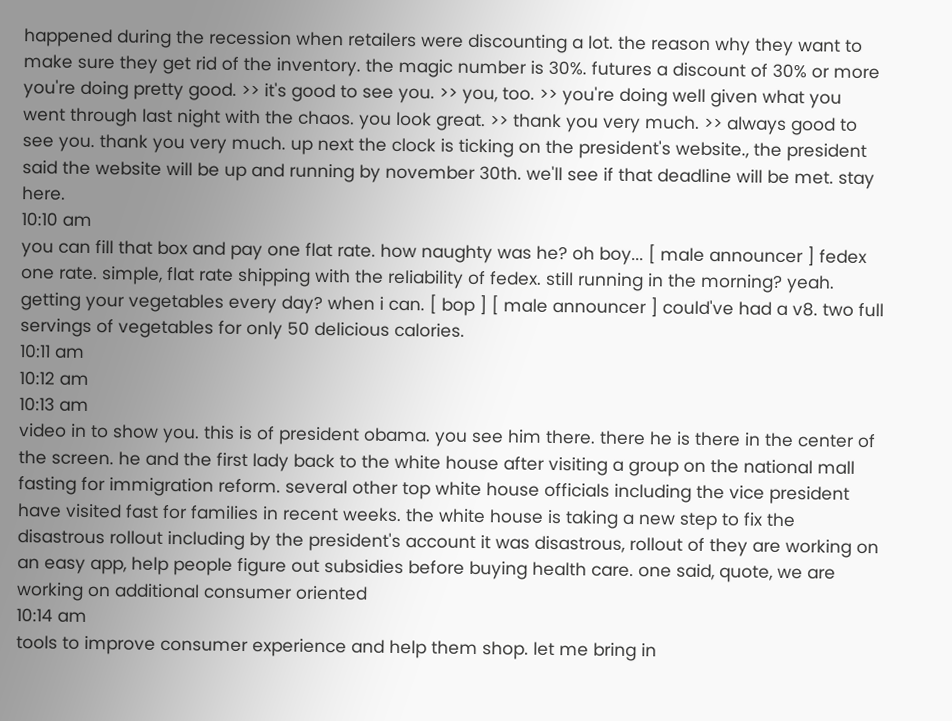happened during the recession when retailers were discounting a lot. the reason why they want to make sure they get rid of the inventory. the magic number is 30%. futures a discount of 30% or more you're doing pretty good. >> it's good to see you. >> you, too. >> you're doing well given what you went through last night with the chaos. you look great. >> thank you very much. >> always good to see you. thank you very much. up next the clock is ticking on the president's website., the president said the website will be up and running by november 30th. we'll see if that deadline will be met. stay here.
10:10 am
you can fill that box and pay one flat rate. how naughty was he? oh boy... [ male announcer ] fedex one rate. simple, flat rate shipping with the reliability of fedex. still running in the morning? yeah. getting your vegetables every day? when i can. [ bop ] [ male announcer ] could've had a v8. two full servings of vegetables for only 50 delicious calories.
10:11 am
10:12 am
10:13 am
video in to show you. this is of president obama. you see him there. there he is there in the center of the screen. he and the first lady back to the white house after visiting a group on the national mall fasting for immigration reform. several other top white house officials including the vice president have visited fast for families in recent weeks. the white house is taking a new step to fix the disastrous rollout including by the president's account it was disastrous, rollout of they are working on an easy app, help people figure out subsidies before buying health care. one said, quote, we are working on additional consumer oriented
10:14 am
tools to improve consumer experience and help them shop. let me bring in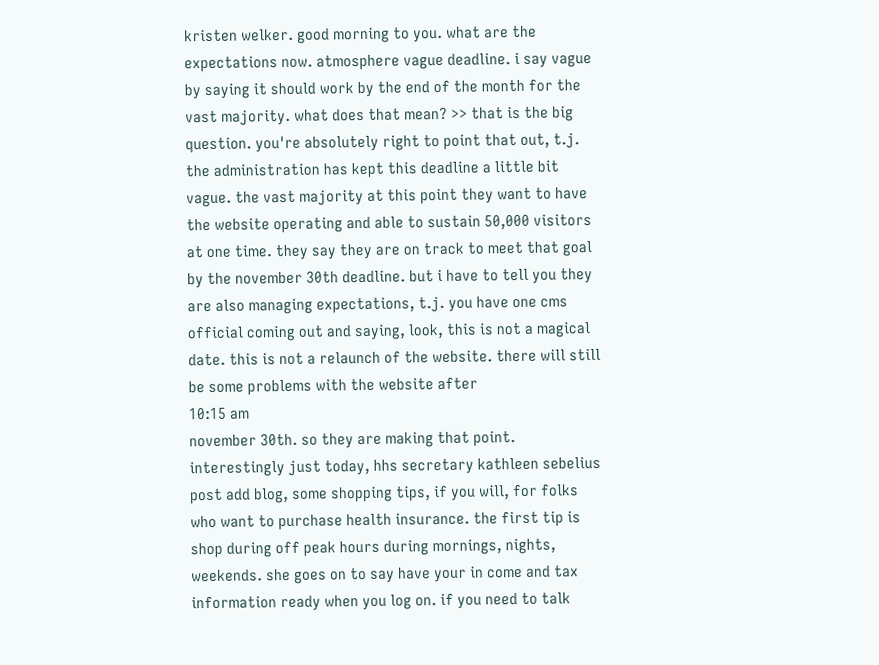kristen welker. good morning to you. what are the expectations now. atmosphere vague deadline. i say vague by saying it should work by the end of the month for the vast majority. what does that mean? >> that is the big question. you're absolutely right to point that out, t.j. the administration has kept this deadline a little bit vague. the vast majority at this point they want to have the website operating and able to sustain 50,000 visitors at one time. they say they are on track to meet that goal by the november 30th deadline. but i have to tell you they are also managing expectations, t.j. you have one cms official coming out and saying, look, this is not a magical date. this is not a relaunch of the website. there will still be some problems with the website after
10:15 am
november 30th. so they are making that point. interestingly just today, hhs secretary kathleen sebelius post add blog, some shopping tips, if you will, for folks who want to purchase health insurance. the first tip is shop during off peak hours during mornings, nights, weekends. she goes on to say have your in come and tax information ready when you log on. if you need to talk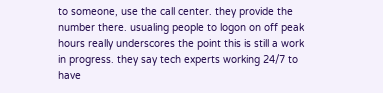to someone, use the call center. they provide the number there. usualing people to logon on off peak hours really underscores the point this is still a work in progress. they say tech experts working 24/7 to have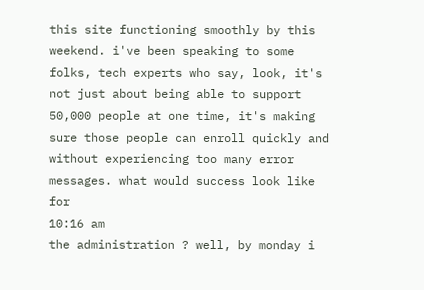this site functioning smoothly by this weekend. i've been speaking to some folks, tech experts who say, look, it's not just about being able to support 50,000 people at one time, it's making sure those people can enroll quickly and without experiencing too many error messages. what would success look like for
10:16 am
the administration ? well, by monday i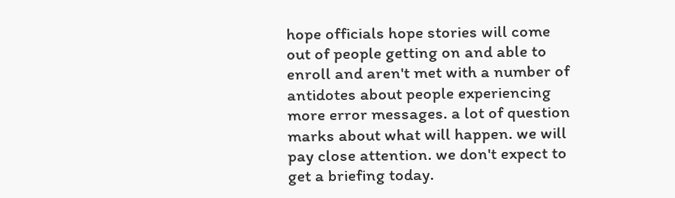hope officials hope stories will come out of people getting on and able to enroll and aren't met with a number of antidotes about people experiencing more error messages. a lot of question marks about what will happen. we will pay close attention. we don't expect to get a briefing today.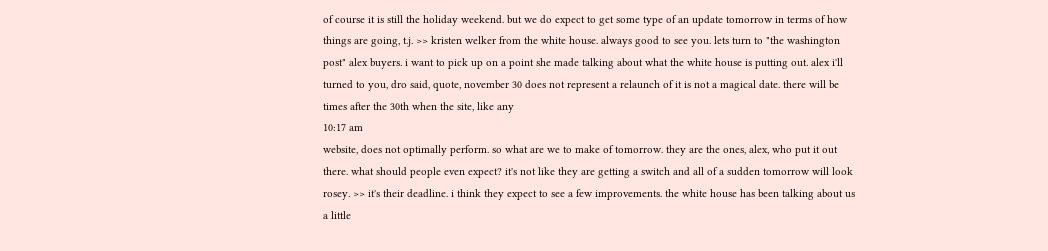of course it is still the holiday weekend. but we do expect to get some type of an update tomorrow in terms of how things are going, t.j. >> kristen welker from the white house. always good to see you. lets turn to "the washington post" alex buyers. i want to pick up on a point she made talking about what the white house is putting out. alex i'll turned to you, dro said, quote, november 30 does not represent a relaunch of it is not a magical date. there will be times after the 30th when the site, like any
10:17 am
website, does not optimally perform. so what are we to make of tomorrow. they are the ones, alex, who put it out there. what should people even expect? it's not like they are getting a switch and all of a sudden tomorrow will look rosey. >> it's their deadline. i think they expect to see a few improvements. the white house has been talking about us a little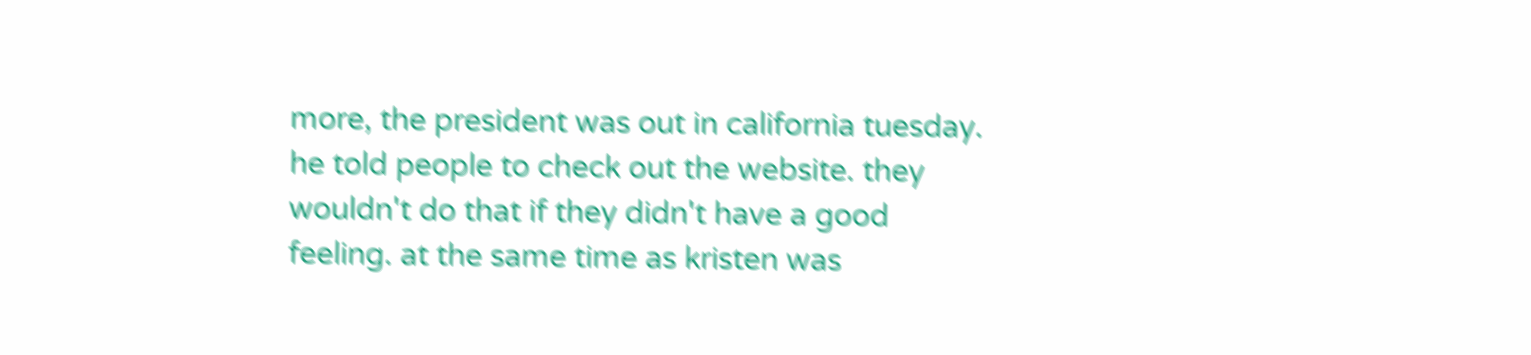more, the president was out in california tuesday. he told people to check out the website. they wouldn't do that if they didn't have a good feeling. at the same time as kristen was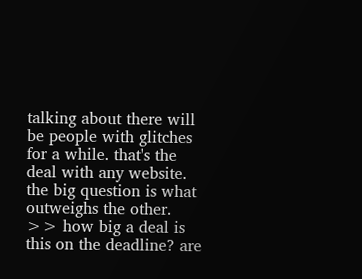talking about there will be people with glitches for a while. that's the deal with any website. the big question is what outweighs the other. >> how big a deal is this on the deadline? are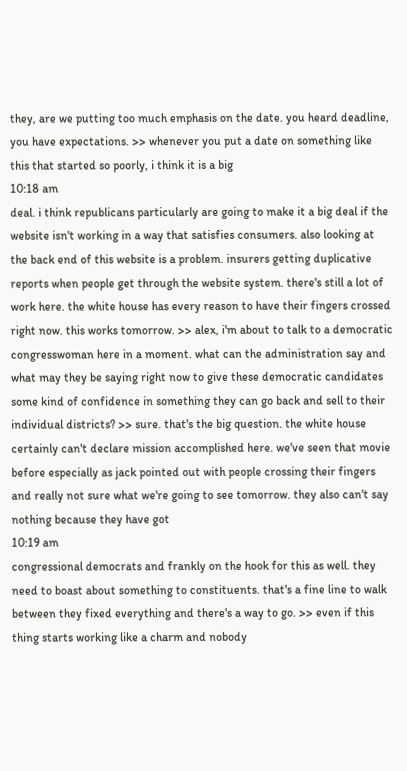they, are we putting too much emphasis on the date. you heard deadline, you have expectations. >> whenever you put a date on something like this that started so poorly, i think it is a big
10:18 am
deal. i think republicans particularly are going to make it a big deal if the website isn't working in a way that satisfies consumers. also looking at the back end of this website is a problem. insurers getting duplicative reports when people get through the website system. there's still a lot of work here. the white house has every reason to have their fingers crossed right now. this works tomorrow. >> alex, i'm about to talk to a democratic congresswoman here in a moment. what can the administration say and what may they be saying right now to give these democratic candidates some kind of confidence in something they can go back and sell to their individual districts? >> sure. that's the big question. the white house certainly can't declare mission accomplished here. we've seen that movie before especially as jack pointed out with people crossing their fingers and really not sure what we're going to see tomorrow. they also can't say nothing because they have got
10:19 am
congressional democrats and frankly on the hook for this as well. they need to boast about something to constituents. that's a fine line to walk between they fixed everything and there's a way to go. >> even if this thing starts working like a charm and nobody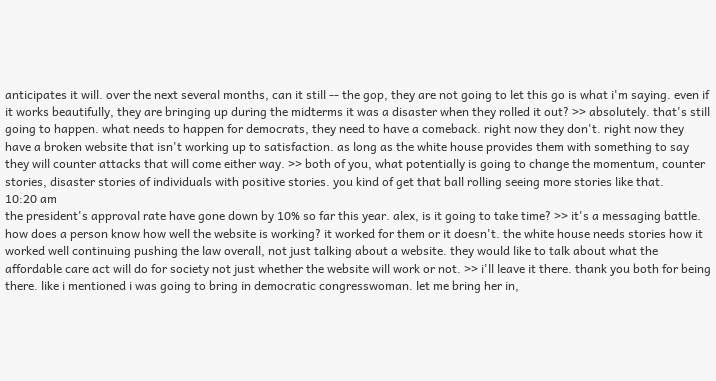anticipates it will. over the next several months, can it still -- the gop, they are not going to let this go is what i'm saying. even if it works beautifully, they are bringing up during the midterms it was a disaster when they rolled it out? >> absolutely. that's still going to happen. what needs to happen for democrats, they need to have a comeback. right now they don't. right now they have a broken website that isn't working up to satisfaction. as long as the white house provides them with something to say they will counter attacks that will come either way. >> both of you, what potentially is going to change the momentum, counter stories, disaster stories of individuals with positive stories. you kind of get that ball rolling seeing more stories like that.
10:20 am
the president's approval rate have gone down by 10% so far this year. alex, is it going to take time? >> it's a messaging battle. how does a person know how well the website is working? it worked for them or it doesn't. the white house needs stories how it worked well continuing pushing the law overall, not just talking about a website. they would like to talk about what the affordable care act will do for society not just whether the website will work or not. >> i'll leave it there. thank you both for being there. like i mentioned i was going to bring in democratic congresswoman. let me bring her in,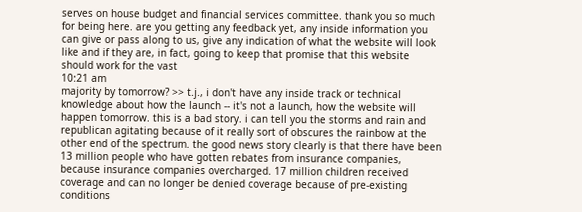serves on house budget and financial services committee. thank you so much for being here. are you getting any feedback yet, any inside information you can give or pass along to us, give any indication of what the website will look like and if they are, in fact, going to keep that promise that this website should work for the vast
10:21 am
majority by tomorrow? >> t.j., i don't have any inside track or technical knowledge about how the launch -- it's not a launch, how the website will happen tomorrow. this is a bad story. i can tell you the storms and rain and republican agitating because of it really sort of obscures the rainbow at the other end of the spectrum. the good news story clearly is that there have been 13 million people who have gotten rebates from insurance companies, because insurance companies overcharged. 17 million children received coverage and can no longer be denied coverage because of pre-existing conditions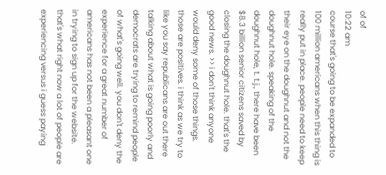of of
10:22 am
course that's going to be expanded to 100 million americans when this thing is really put in place. people need to keep their eye on the doughnut and not the doughnut hole. speaking of the doughnut hole, t. t.j., there have been $8.3 billion senior citizens saved by closing the doughnut hole. that's the good news. >> i don't think anyone would deny some of those things. those are positives. i think as we try to like you say republicans are out there talking about what is going poorly and democrats are trying to remind people of what's going well. you don't deny the experience for a great number of americans has not been a pleasant one in trying to sign up for the website. that's what right now a lot of people are experiencing versus i guess paying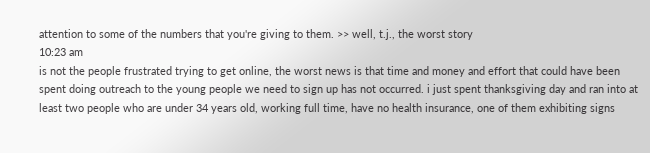attention to some of the numbers that you're giving to them. >> well, t.j., the worst story
10:23 am
is not the people frustrated trying to get online, the worst news is that time and money and effort that could have been spent doing outreach to the young people we need to sign up has not occurred. i just spent thanksgiving day and ran into at least two people who are under 34 years old, working full time, have no health insurance, one of them exhibiting signs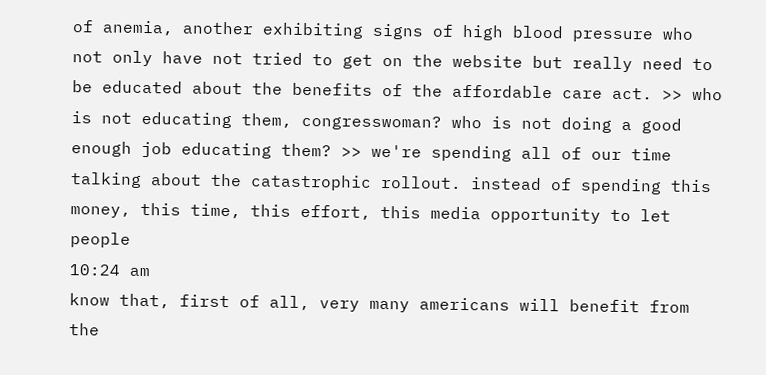of anemia, another exhibiting signs of high blood pressure who not only have not tried to get on the website but really need to be educated about the benefits of the affordable care act. >> who is not educating them, congresswoman? who is not doing a good enough job educating them? >> we're spending all of our time talking about the catastrophic rollout. instead of spending this money, this time, this effort, this media opportunity to let people
10:24 am
know that, first of all, very many americans will benefit from the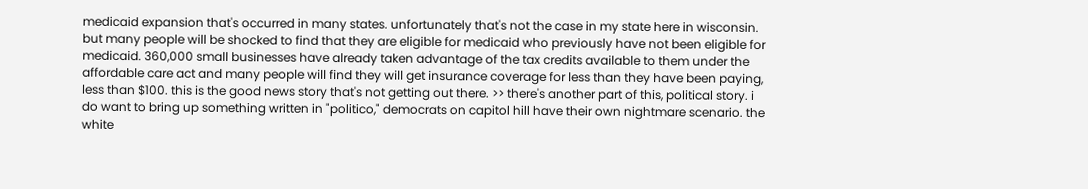medicaid expansion that's occurred in many states. unfortunately that's not the case in my state here in wisconsin. but many people will be shocked to find that they are eligible for medicaid who previously have not been eligible for medicaid. 360,000 small businesses have already taken advantage of the tax credits available to them under the affordable care act and many people will find they will get insurance coverage for less than they have been paying, less than $100. this is the good news story that's not getting out there. >> there's another part of this, political story. i do want to bring up something written in "politico," democrats on capitol hill have their own nightmare scenario. the white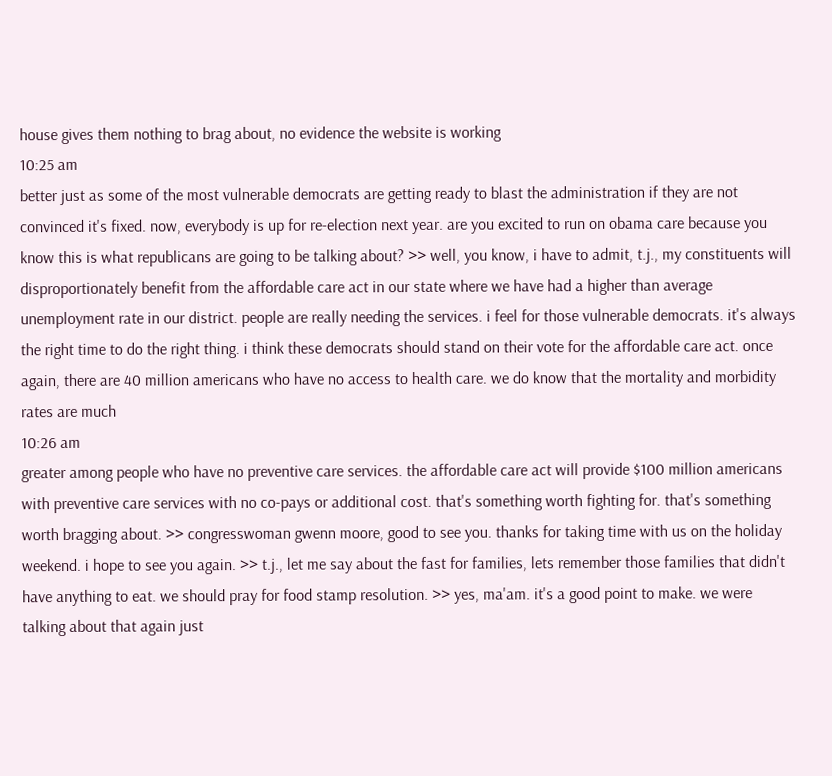house gives them nothing to brag about, no evidence the website is working
10:25 am
better just as some of the most vulnerable democrats are getting ready to blast the administration if they are not convinced it's fixed. now, everybody is up for re-election next year. are you excited to run on obama care because you know this is what republicans are going to be talking about? >> well, you know, i have to admit, t.j., my constituents will disproportionately benefit from the affordable care act in our state where we have had a higher than average unemployment rate in our district. people are really needing the services. i feel for those vulnerable democrats. it's always the right time to do the right thing. i think these democrats should stand on their vote for the affordable care act. once again, there are 40 million americans who have no access to health care. we do know that the mortality and morbidity rates are much
10:26 am
greater among people who have no preventive care services. the affordable care act will provide $100 million americans with preventive care services with no co-pays or additional cost. that's something worth fighting for. that's something worth bragging about. >> congresswoman gwenn moore, good to see you. thanks for taking time with us on the holiday weekend. i hope to see you again. >> t.j., let me say about the fast for families, lets remember those families that didn't have anything to eat. we should pray for food stamp resolution. >> yes, ma'am. it's a good point to make. we were talking about that again just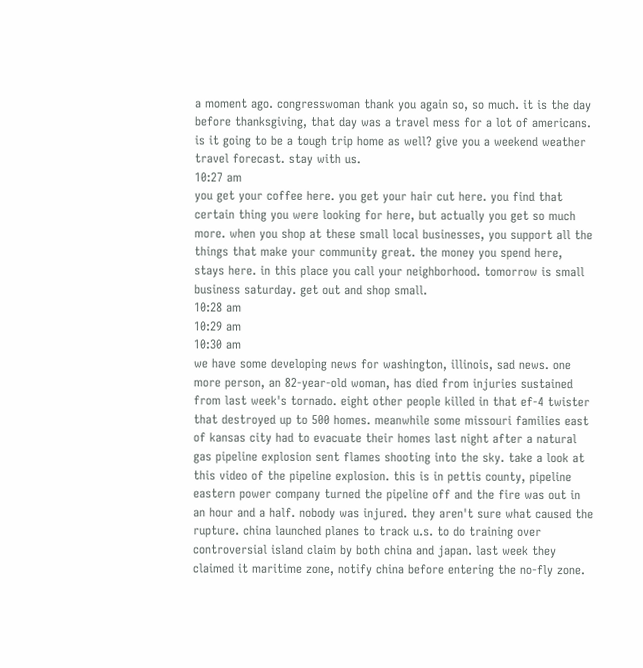a moment ago. congresswoman thank you again so, so much. it is the day before thanksgiving, that day was a travel mess for a lot of americans. is it going to be a tough trip home as well? give you a weekend weather travel forecast. stay with us.
10:27 am
you get your coffee here. you get your hair cut here. you find that certain thing you were looking for here, but actually you get so much more. when you shop at these small local businesses, you support all the things that make your community great. the money you spend here, stays here. in this place you call your neighborhood. tomorrow is small business saturday. get out and shop small.
10:28 am
10:29 am
10:30 am
we have some developing news for washington, illinois, sad news. one more person, an 82-year-old woman, has died from injuries sustained from last week's tornado. eight other people killed in that ef-4 twister that destroyed up to 500 homes. meanwhile some missouri families east of kansas city had to evacuate their homes last night after a natural gas pipeline explosion sent flames shooting into the sky. take a look at this video of the pipeline explosion. this is in pettis county, pipeline eastern power company turned the pipeline off and the fire was out in an hour and a half. nobody was injured. they aren't sure what caused the rupture. china launched planes to track u.s. to do training over controversial island claim by both china and japan. last week they claimed it maritime zone, notify china before entering the no-fly zone.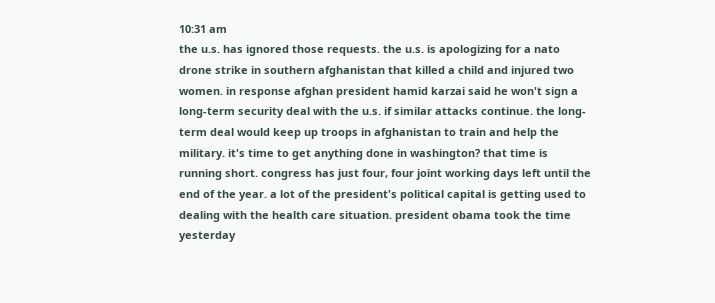10:31 am
the u.s. has ignored those requests. the u.s. is apologizing for a nato drone strike in southern afghanistan that killed a child and injured two women. in response afghan president hamid karzai said he won't sign a long-term security deal with the u.s. if similar attacks continue. the long-term deal would keep up troops in afghanistan to train and help the military. it's time to get anything done in washington? that time is running short. congress has just four, four joint working days left until the end of the year. a lot of the president's political capital is getting used to dealing with the health care situation. president obama took the time yesterday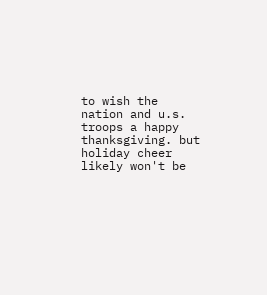to wish the nation and u.s. troops a happy thanksgiving. but holiday cheer likely won't be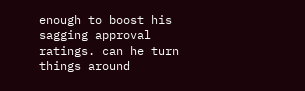enough to boost his sagging approval ratings. can he turn things around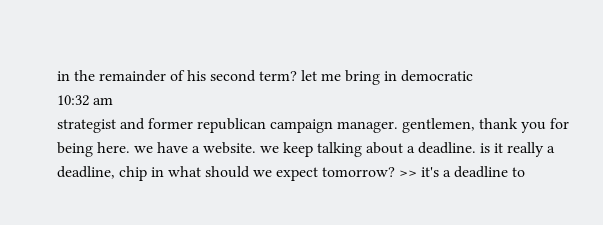in the remainder of his second term? let me bring in democratic
10:32 am
strategist and former republican campaign manager. gentlemen, thank you for being here. we have a website. we keep talking about a deadline. is it really a deadline, chip in what should we expect tomorrow? >> it's a deadline to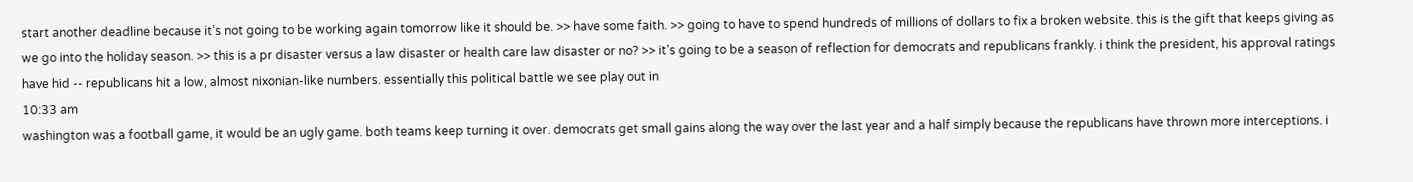start another deadline because it's not going to be working again tomorrow like it should be. >> have some faith. >> going to have to spend hundreds of millions of dollars to fix a broken website. this is the gift that keeps giving as we go into the holiday season. >> this is a pr disaster versus a law disaster or health care law disaster or no? >> it's going to be a season of reflection for democrats and republicans frankly. i think the president, his approval ratings have hid -- republicans hit a low, almost nixonian-like numbers. essentially this political battle we see play out in
10:33 am
washington was a football game, it would be an ugly game. both teams keep turning it over. democrats get small gains along the way over the last year and a half simply because the republicans have thrown more interceptions. i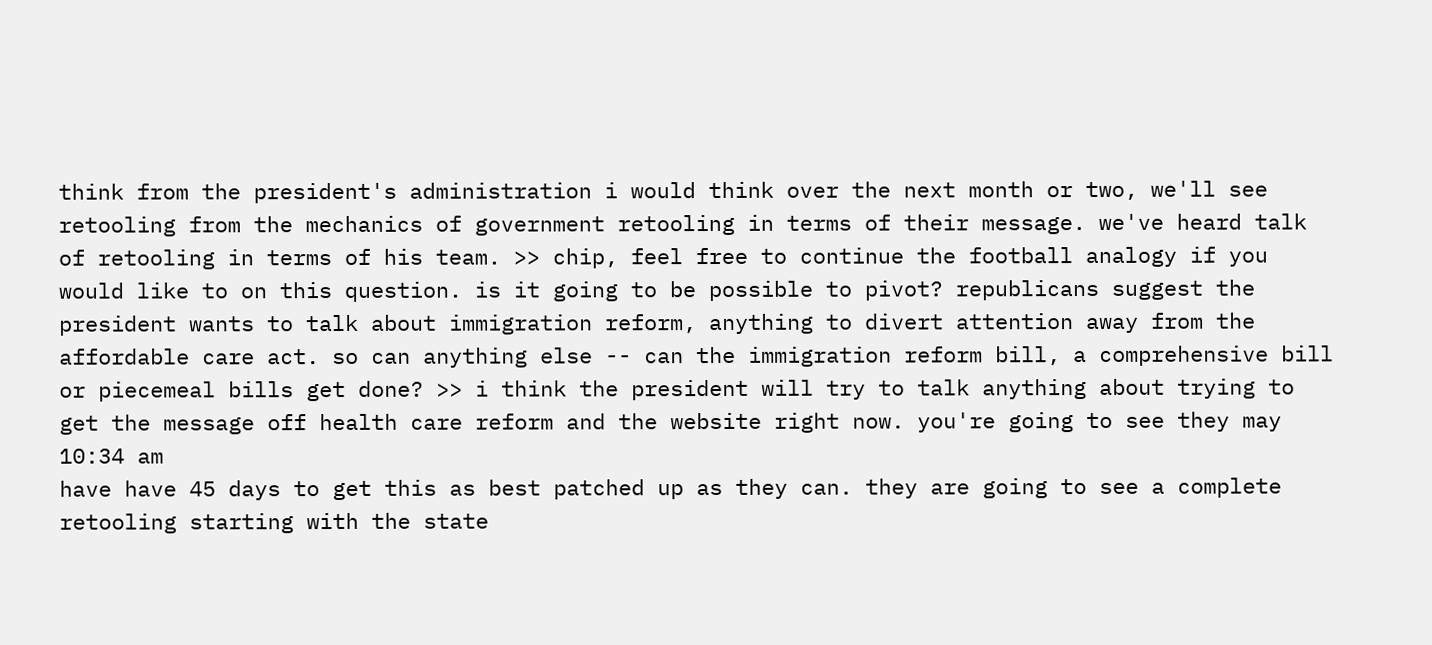think from the president's administration i would think over the next month or two, we'll see retooling from the mechanics of government retooling in terms of their message. we've heard talk of retooling in terms of his team. >> chip, feel free to continue the football analogy if you would like to on this question. is it going to be possible to pivot? republicans suggest the president wants to talk about immigration reform, anything to divert attention away from the affordable care act. so can anything else -- can the immigration reform bill, a comprehensive bill or piecemeal bills get done? >> i think the president will try to talk anything about trying to get the message off health care reform and the website right now. you're going to see they may
10:34 am
have have 45 days to get this as best patched up as they can. they are going to see a complete retooling starting with the state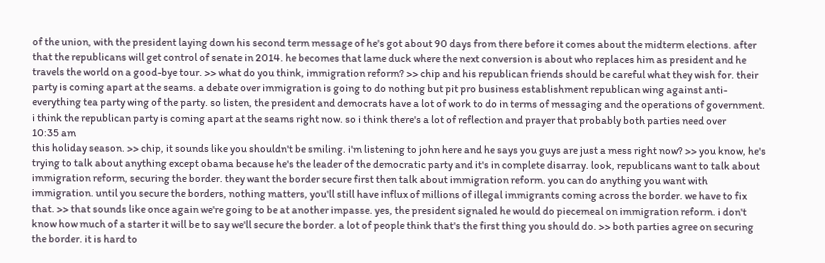of the union, with the president laying down his second term message of he's got about 90 days from there before it comes about the midterm elections. after that the republicans will get control of senate in 2014. he becomes that lame duck where the next conversion is about who replaces him as president and he travels the world on a good-bye tour. >> what do you think, immigration reform? >> chip and his republican friends should be careful what they wish for. their party is coming apart at the seams. a debate over immigration is going to do nothing but pit pro business establishment republican wing against anti-everything tea party wing of the party. so listen, the president and democrats have a lot of work to do in terms of messaging and the operations of government. i think the republican party is coming apart at the seams right now. so i think there's a lot of reflection and prayer that probably both parties need over
10:35 am
this holiday season. >> chip, it sounds like you shouldn't be smiling. i'm listening to john here and he says you guys are just a mess right now? >> you know, he's trying to talk about anything except obama because he's the leader of the democratic party and it's in complete disarray. look, republicans want to talk about immigration reform, securing the border. they want the border secure first then talk about immigration reform. you can do anything you want with immigration. until you secure the borders, nothing matters, you'll still have influx of millions of illegal immigrants coming across the border. we have to fix that. >> that sounds like once again we're going to be at another impasse. yes, the president signaled he would do piecemeal on immigration reform. i don't know how much of a starter it will be to say we'll secure the border. a lot of people think that's the first thing you should do. >> both parties agree on securing the border. it is hard to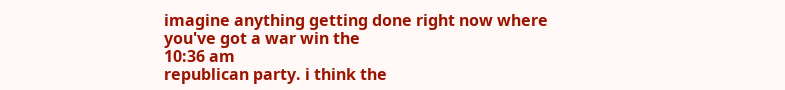imagine anything getting done right now where you've got a war win the
10:36 am
republican party. i think the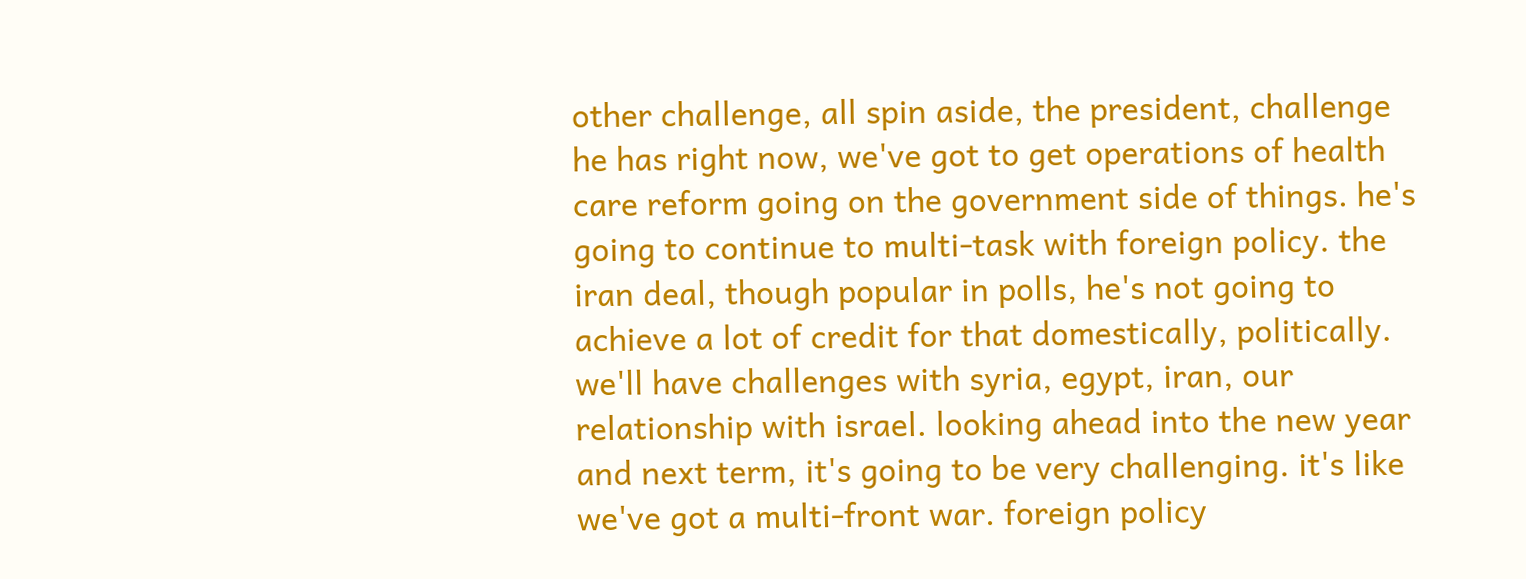other challenge, all spin aside, the president, challenge he has right now, we've got to get operations of health care reform going on the government side of things. he's going to continue to multi-task with foreign policy. the iran deal, though popular in polls, he's not going to achieve a lot of credit for that domestically, politically. we'll have challenges with syria, egypt, iran, our relationship with israel. looking ahead into the new year and next term, it's going to be very challenging. it's like we've got a multi-front war. foreign policy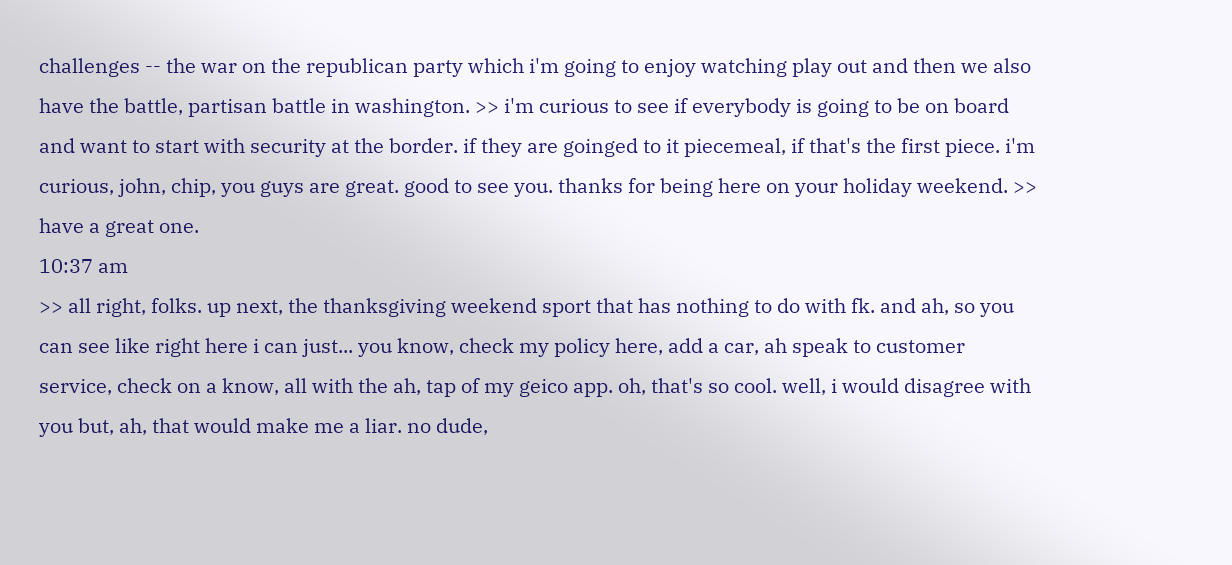challenges -- the war on the republican party which i'm going to enjoy watching play out and then we also have the battle, partisan battle in washington. >> i'm curious to see if everybody is going to be on board and want to start with security at the border. if they are goinged to it piecemeal, if that's the first piece. i'm curious, john, chip, you guys are great. good to see you. thanks for being here on your holiday weekend. >> have a great one.
10:37 am
>> all right, folks. up next, the thanksgiving weekend sport that has nothing to do with fk. and ah, so you can see like right here i can just... you know, check my policy here, add a car, ah speak to customer service, check on a know, all with the ah, tap of my geico app. oh, that's so cool. well, i would disagree with you but, ah, that would make me a liar. no dude,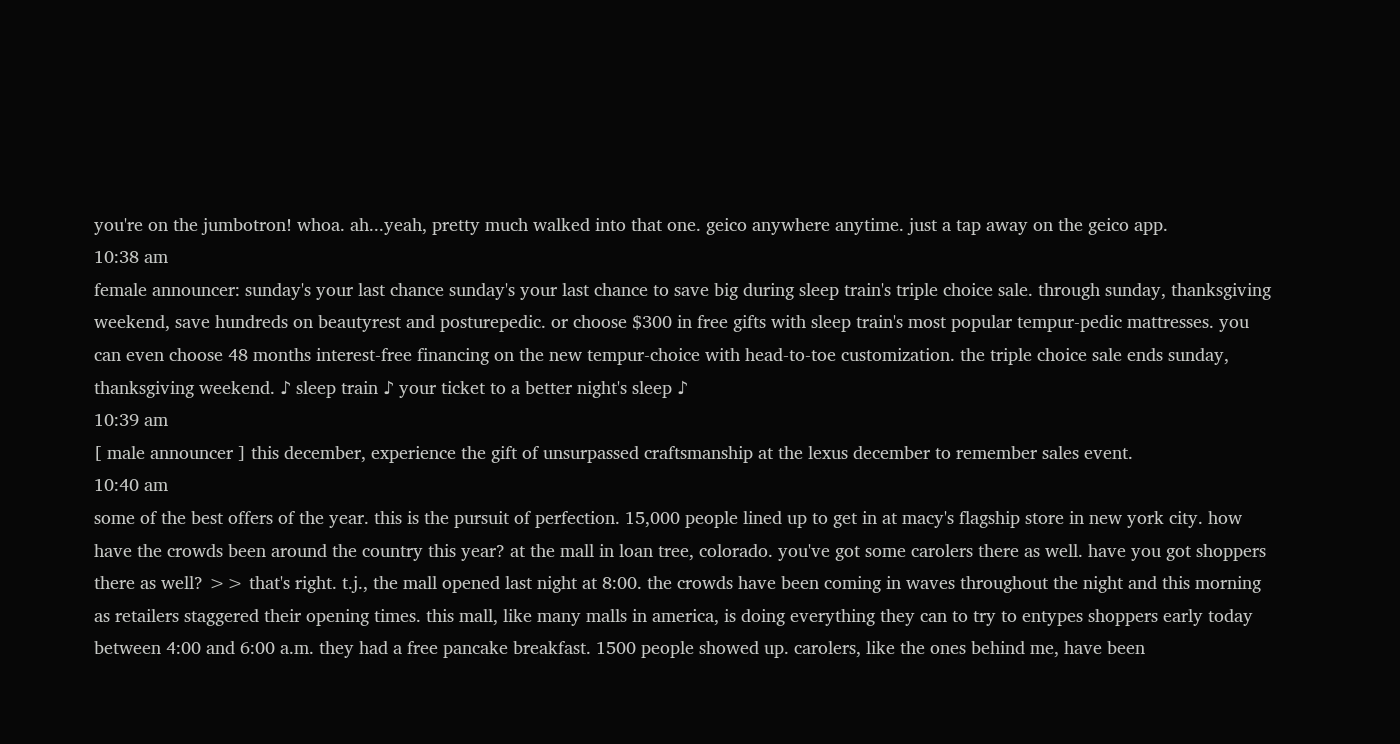you're on the jumbotron! whoa. ah...yeah, pretty much walked into that one. geico anywhere anytime. just a tap away on the geico app.
10:38 am
female announcer: sunday's your last chance sunday's your last chance to save big during sleep train's triple choice sale. through sunday, thanksgiving weekend, save hundreds on beautyrest and posturepedic. or choose $300 in free gifts with sleep train's most popular tempur-pedic mattresses. you can even choose 48 months interest-free financing on the new tempur-choice with head-to-toe customization. the triple choice sale ends sunday, thanksgiving weekend. ♪ sleep train ♪ your ticket to a better night's sleep ♪
10:39 am
[ male announcer ] this december, experience the gift of unsurpassed craftsmanship at the lexus december to remember sales event.
10:40 am
some of the best offers of the year. this is the pursuit of perfection. 15,000 people lined up to get in at macy's flagship store in new york city. how have the crowds been around the country this year? at the mall in loan tree, colorado. you've got some carolers there as well. have you got shoppers there as well? >> that's right. t.j., the mall opened last night at 8:00. the crowds have been coming in waves throughout the night and this morning as retailers staggered their opening times. this mall, like many malls in america, is doing everything they can to try to entypes shoppers early today between 4:00 and 6:00 a.m. they had a free pancake breakfast. 1500 people showed up. carolers, like the ones behind me, have been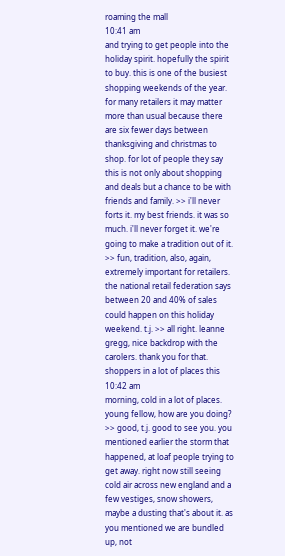roaming the mall
10:41 am
and trying to get people into the holiday spirit. hopefully the spirit to buy. this is one of the busiest shopping weekends of the year. for many retailers it may matter more than usual because there are six fewer days between thanksgiving and christmas to shop. for lot of people they say this is not only about shopping and deals but a chance to be with friends and family. >> i'll never forts it. my best friends. it was so much. i'll never forget it. we're going to make a tradition out of it. >> fun, tradition, also, again, extremely important for retailers. the national retail federation says between 20 and 40% of sales could happen on this holiday weekend. t.j. >> all right. leanne gregg, nice backdrop with the carolers. thank you for that. shoppers in a lot of places this
10:42 am
morning, cold in a lot of places. young fellow, how are you doing? >> good, t.j. good to see you. you mentioned earlier the storm that happened, at loaf people trying to get away. right now still seeing cold air across new england and a few vestiges, snow showers, maybe a dusting that's about it. as you mentioned we are bundled up, not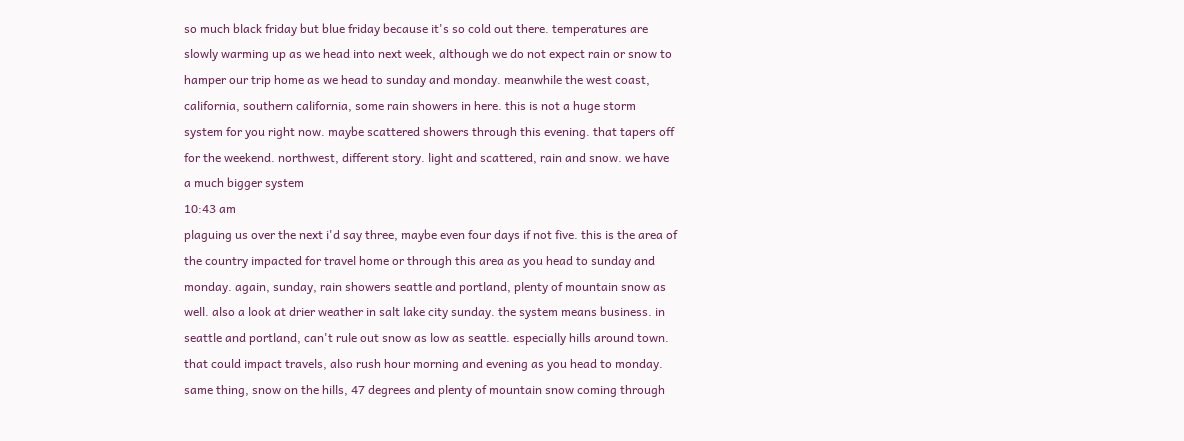so much black friday but blue friday because it's so cold out there. temperatures are slowly warming up as we head into next week, although we do not expect rain or snow to hamper our trip home as we head to sunday and monday. meanwhile the west coast, california, southern california, some rain showers in here. this is not a huge storm system for you right now. maybe scattered showers through this evening. that tapers off for the weekend. northwest, different story. light and scattered, rain and snow. we have a much bigger system
10:43 am
plaguing us over the next i'd say three, maybe even four days if not five. this is the area of the country impacted for travel home or through this area as you head to sunday and monday. again, sunday, rain showers seattle and portland, plenty of mountain snow as well. also a look at drier weather in salt lake city sunday. the system means business. in seattle and portland, can't rule out snow as low as seattle. especially hills around town. that could impact travels, also rush hour morning and evening as you head to monday. same thing, snow on the hills, 47 degrees and plenty of mountain snow coming through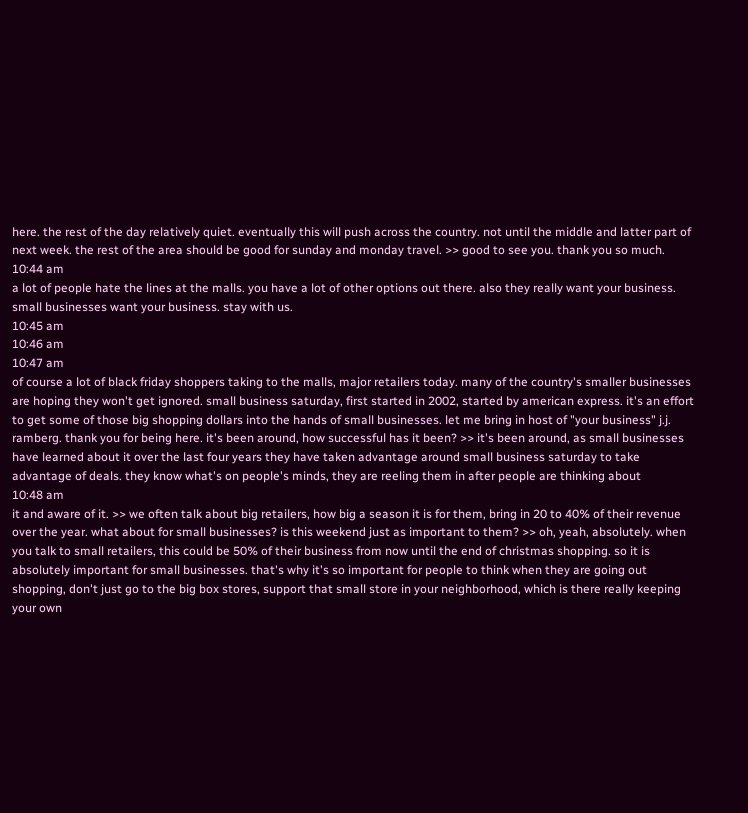here. the rest of the day relatively quiet. eventually this will push across the country. not until the middle and latter part of next week. the rest of the area should be good for sunday and monday travel. >> good to see you. thank you so much.
10:44 am
a lot of people hate the lines at the malls. you have a lot of other options out there. also they really want your business. small businesses want your business. stay with us.
10:45 am
10:46 am
10:47 am
of course a lot of black friday shoppers taking to the malls, major retailers today. many of the country's smaller businesses are hoping they won't get ignored. small business saturday, first started in 2002, started by american express. it's an effort to get some of those big shopping dollars into the hands of small businesses. let me bring in host of "your business" j.j. ramberg. thank you for being here. it's been around, how successful has it been? >> it's been around, as small businesses have learned about it over the last four years they have taken advantage around small business saturday to take advantage of deals. they know what's on people's minds, they are reeling them in after people are thinking about
10:48 am
it and aware of it. >> we often talk about big retailers, how big a season it is for them, bring in 20 to 40% of their revenue over the year. what about for small businesses? is this weekend just as important to them? >> oh, yeah, absolutely. when you talk to small retailers, this could be 50% of their business from now until the end of christmas shopping. so it is absolutely important for small businesses. that's why it's so important for people to think when they are going out shopping, don't just go to the big box stores, support that small store in your neighborhood, which is there really keeping your own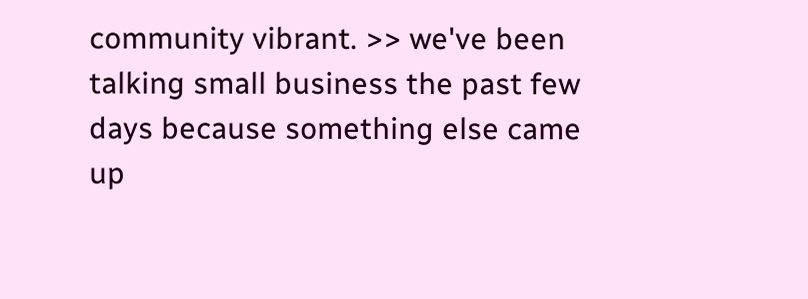community vibrant. >> we've been talking small business the past few days because something else came up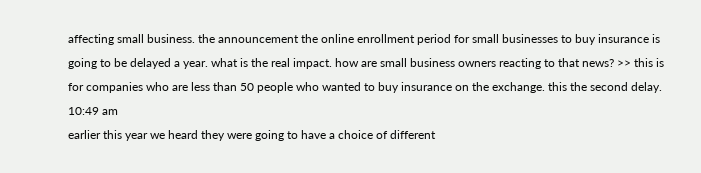affecting small business. the announcement the online enrollment period for small businesses to buy insurance is going to be delayed a year. what is the real impact. how are small business owners reacting to that news? >> this is for companies who are less than 50 people who wanted to buy insurance on the exchange. this the second delay.
10:49 am
earlier this year we heard they were going to have a choice of different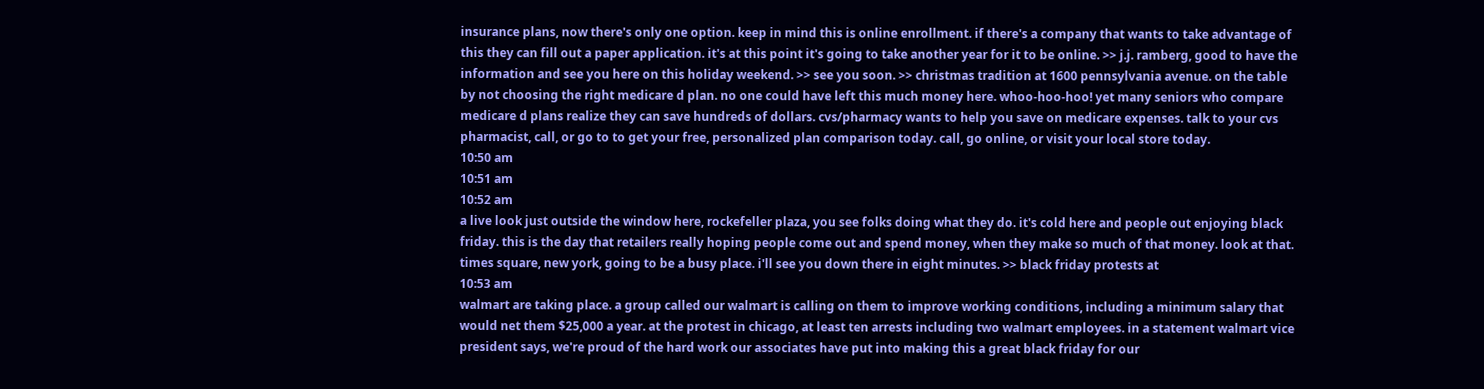insurance plans, now there's only one option. keep in mind this is online enrollment. if there's a company that wants to take advantage of this they can fill out a paper application. it's at this point it's going to take another year for it to be online. >> j.j. ramberg, good to have the information and see you here on this holiday weekend. >> see you soon. >> christmas tradition at 1600 pennsylvania avenue. on the table by not choosing the right medicare d plan. no one could have left this much money here. whoo-hoo-hoo! yet many seniors who compare medicare d plans realize they can save hundreds of dollars. cvs/pharmacy wants to help you save on medicare expenses. talk to your cvs pharmacist, call, or go to to get your free, personalized plan comparison today. call, go online, or visit your local store today.
10:50 am
10:51 am
10:52 am
a live look just outside the window here, rockefeller plaza, you see folks doing what they do. it's cold here and people out enjoying black friday. this is the day that retailers really hoping people come out and spend money, when they make so much of that money. look at that. times square, new york, going to be a busy place. i'll see you down there in eight minutes. >> black friday protests at
10:53 am
walmart are taking place. a group called our walmart is calling on them to improve working conditions, including a minimum salary that would net them $25,000 a year. at the protest in chicago, at least ten arrests including two walmart employees. in a statement walmart vice president says, we're proud of the hard work our associates have put into making this a great black friday for our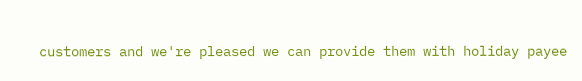customers and we're pleased we can provide them with holiday payee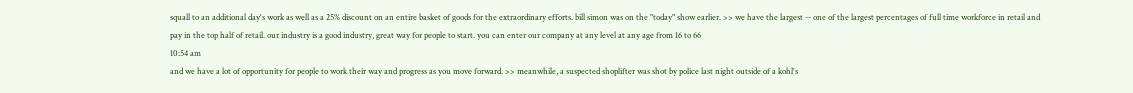squall to an additional day's work as well as a 25% discount on an entire basket of goods for the extraordinary efforts. bill simon was on the "today" show earlier. >> we have the largest -- one of the largest percentages of full time workforce in retail and pay in the top half of retail. our industry is a good industry, great way for people to start. you can enter our company at any level at any age from 16 to 66
10:54 am
and we have a lot of opportunity for people to work their way and progress as you move forward. >> meanwhile, a suspected shoplifter was shot by police last night outside of a kohl's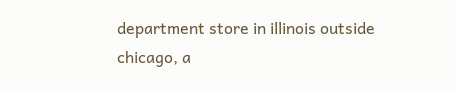department store in illinois outside chicago, a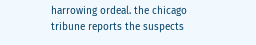harrowing ordeal. the chicago tribune reports the suspects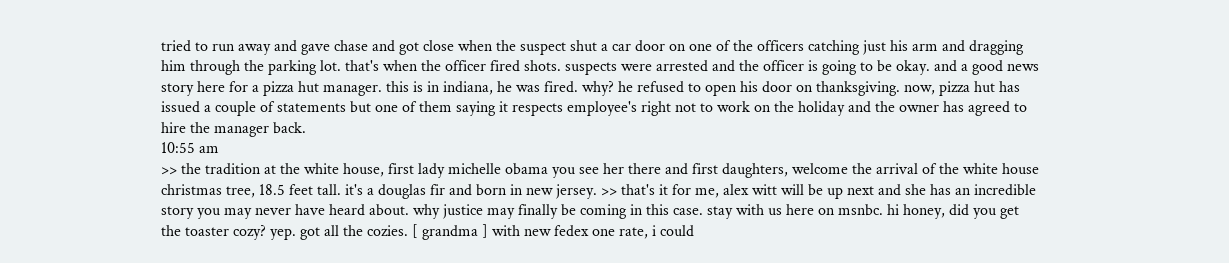tried to run away and gave chase and got close when the suspect shut a car door on one of the officers catching just his arm and dragging him through the parking lot. that's when the officer fired shots. suspects were arrested and the officer is going to be okay. and a good news story here for a pizza hut manager. this is in indiana, he was fired. why? he refused to open his door on thanksgiving. now, pizza hut has issued a couple of statements but one of them saying it respects employee's right not to work on the holiday and the owner has agreed to hire the manager back.
10:55 am
>> the tradition at the white house, first lady michelle obama you see her there and first daughters, welcome the arrival of the white house christmas tree, 18.5 feet tall. it's a douglas fir and born in new jersey. >> that's it for me, alex witt will be up next and she has an incredible story you may never have heard about. why justice may finally be coming in this case. stay with us here on msnbc. hi honey, did you get the toaster cozy? yep. got all the cozies. [ grandma ] with new fedex one rate, i could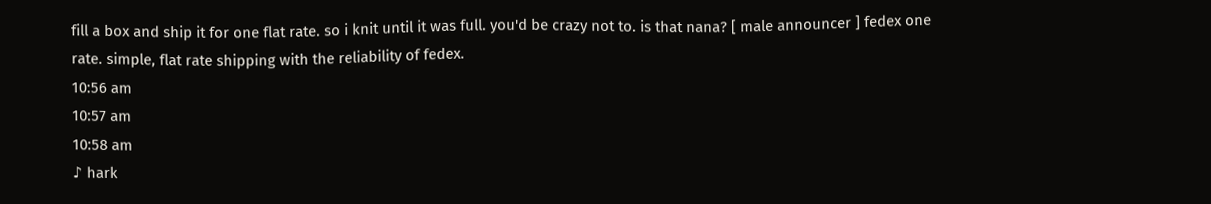fill a box and ship it for one flat rate. so i knit until it was full. you'd be crazy not to. is that nana? [ male announcer ] fedex one rate. simple, flat rate shipping with the reliability of fedex.
10:56 am
10:57 am
10:58 am
♪ hark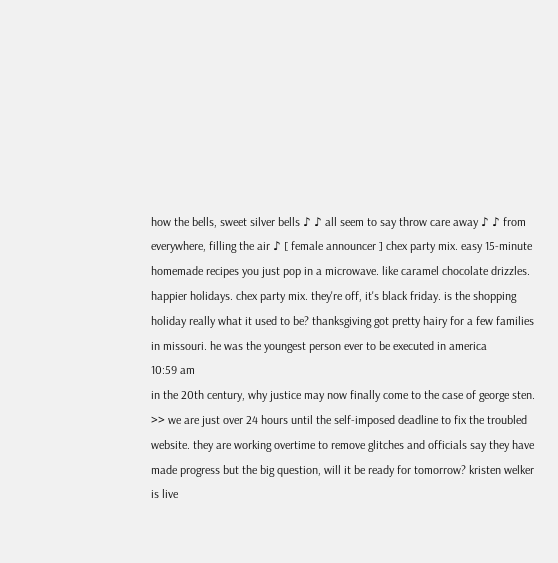how the bells, sweet silver bells ♪ ♪ all seem to say throw care away ♪ ♪ from everywhere, filling the air ♪ [ female announcer ] chex party mix. easy 15-minute homemade recipes you just pop in a microwave. like caramel chocolate drizzles. happier holidays. chex party mix. they're off, it's black friday. is the shopping holiday really what it used to be? thanksgiving got pretty hairy for a few families in missouri. he was the youngest person ever to be executed in america
10:59 am
in the 20th century, why justice may now finally come to the case of george sten. >> we are just over 24 hours until the self-imposed deadline to fix the troubled website. they are working overtime to remove glitches and officials say they have made progress but the big question, will it be ready for tomorrow? kristen welker is live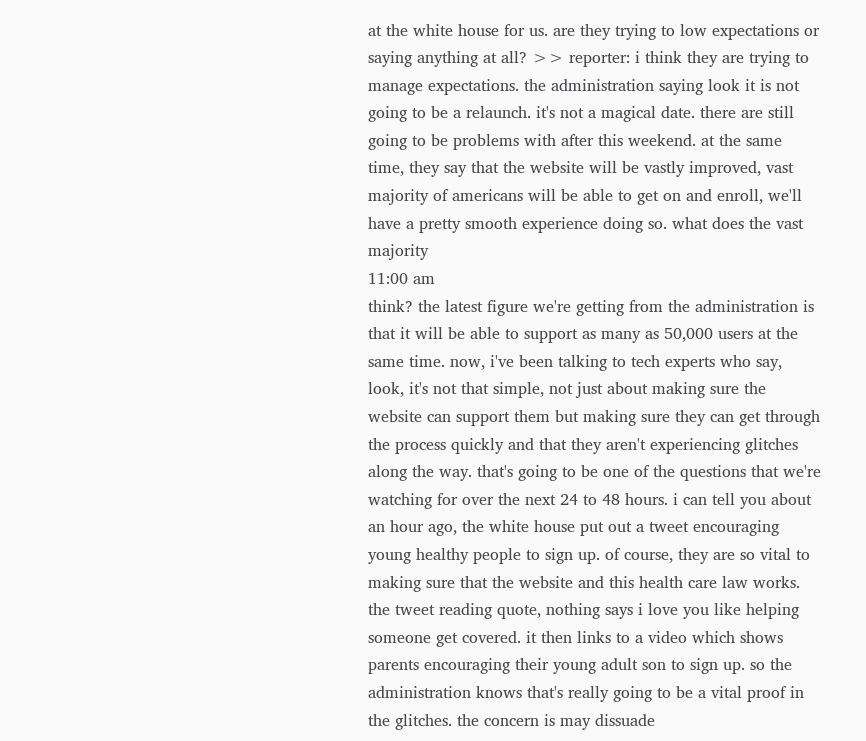at the white house for us. are they trying to low expectations or saying anything at all? >> reporter: i think they are trying to manage expectations. the administration saying look it is not going to be a relaunch. it's not a magical date. there are still going to be problems with after this weekend. at the same time, they say that the website will be vastly improved, vast majority of americans will be able to get on and enroll, we'll have a pretty smooth experience doing so. what does the vast majority
11:00 am
think? the latest figure we're getting from the administration is that it will be able to support as many as 50,000 users at the same time. now, i've been talking to tech experts who say, look, it's not that simple, not just about making sure the website can support them but making sure they can get through the process quickly and that they aren't experiencing glitches along the way. that's going to be one of the questions that we're watching for over the next 24 to 48 hours. i can tell you about an hour ago, the white house put out a tweet encouraging young healthy people to sign up. of course, they are so vital to making sure that the website and this health care law works. the tweet reading quote, nothing says i love you like helping someone get covered. it then links to a video which shows parents encouraging their young adult son to sign up. so the administration knows that's really going to be a vital proof in the glitches. the concern is may dissuade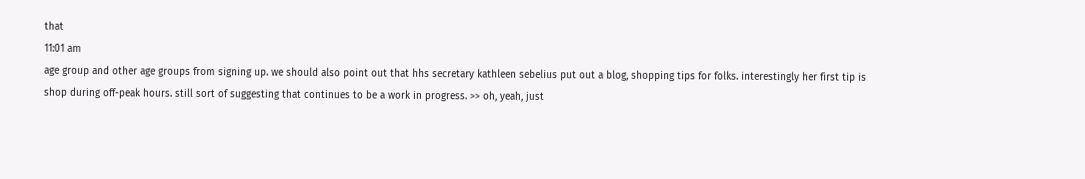that
11:01 am
age group and other age groups from signing up. we should also point out that hhs secretary kathleen sebelius put out a blog, shopping tips for folks. interestingly her first tip is shop during off-peak hours. still sort of suggesting that continues to be a work in progress. >> oh, yeah, just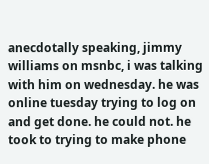anecdotally speaking, jimmy williams on msnbc, i was talking with him on wednesday. he was online tuesday trying to log on and get done. he could not. he took to trying to make phone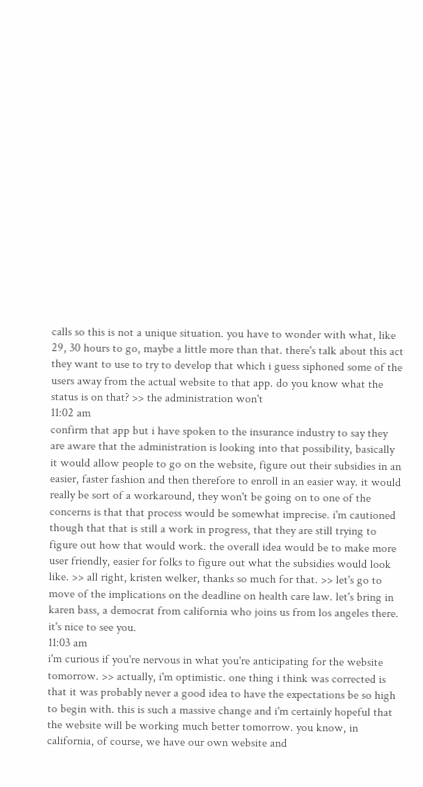calls so this is not a unique situation. you have to wonder with what, like 29, 30 hours to go, maybe a little more than that. there's talk about this act they want to use to try to develop that which i guess siphoned some of the users away from the actual website to that app. do you know what the status is on that? >> the administration won't
11:02 am
confirm that app but i have spoken to the insurance industry to say they are aware that the administration is looking into that possibility, basically it would allow people to go on the website, figure out their subsidies in an easier, faster fashion and then therefore to enroll in an easier way. it would really be sort of a workaround, they won't be going on to one of the concerns is that that process would be somewhat imprecise. i'm cautioned though that that is still a work in progress, that they are still trying to figure out how that would work. the overall idea would be to make more user friendly, easier for folks to figure out what the subsidies would look like. >> all right, kristen welker, thanks so much for that. >> let's go to move of the implications on the deadline on health care law. let's bring in karen bass, a democrat from california who joins us from los angeles there. it's nice to see you.
11:03 am
i'm curious if you're nervous in what you're anticipating for the website tomorrow. >> actually, i'm optimistic. one thing i think was corrected is that it was probably never a good idea to have the expectations be so high to begin with. this is such a massive change and i'm certainly hopeful that the website will be working much better tomorrow. you know, in california, of course, we have our own website and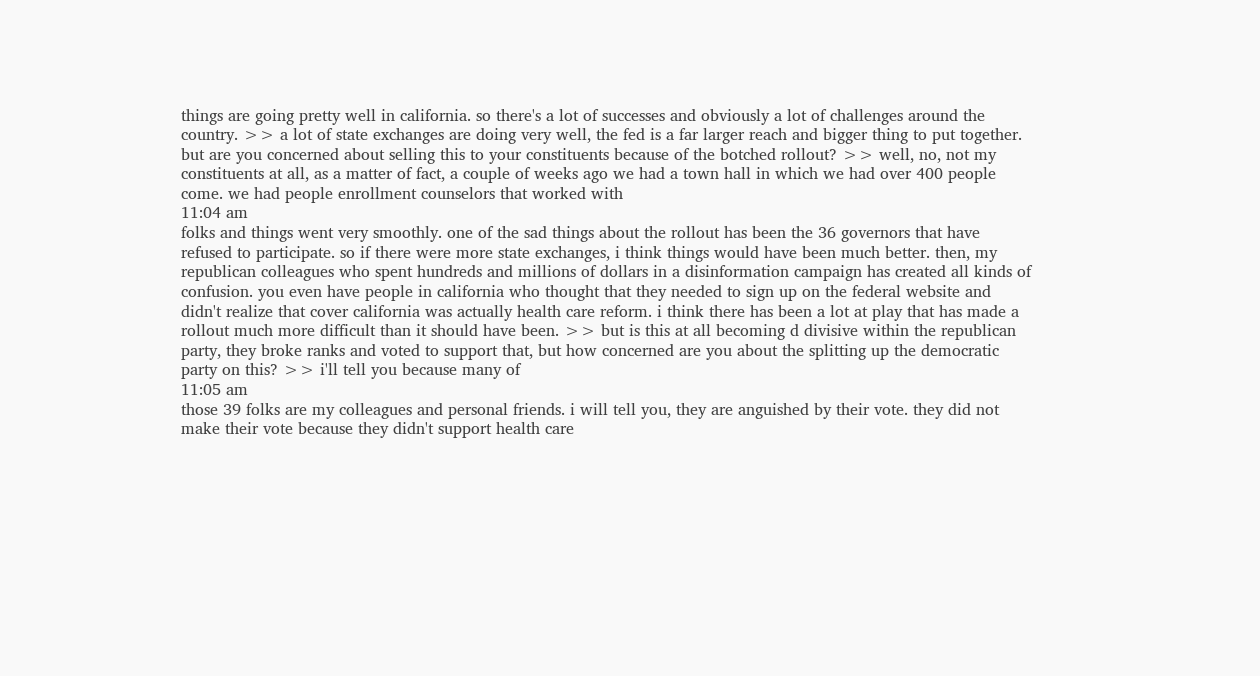things are going pretty well in california. so there's a lot of successes and obviously a lot of challenges around the country. >> a lot of state exchanges are doing very well, the fed is a far larger reach and bigger thing to put together. but are you concerned about selling this to your constituents because of the botched rollout? >> well, no, not my constituents at all, as a matter of fact, a couple of weeks ago we had a town hall in which we had over 400 people come. we had people enrollment counselors that worked with
11:04 am
folks and things went very smoothly. one of the sad things about the rollout has been the 36 governors that have refused to participate. so if there were more state exchanges, i think things would have been much better. then, my republican colleagues who spent hundreds and millions of dollars in a disinformation campaign has created all kinds of confusion. you even have people in california who thought that they needed to sign up on the federal website and didn't realize that cover california was actually health care reform. i think there has been a lot at play that has made a rollout much more difficult than it should have been. >> but is this at all becoming d divisive within the republican party, they broke ranks and voted to support that, but how concerned are you about the splitting up the democratic party on this? >> i'll tell you because many of
11:05 am
those 39 folks are my colleagues and personal friends. i will tell you, they are anguished by their vote. they did not make their vote because they didn't support health care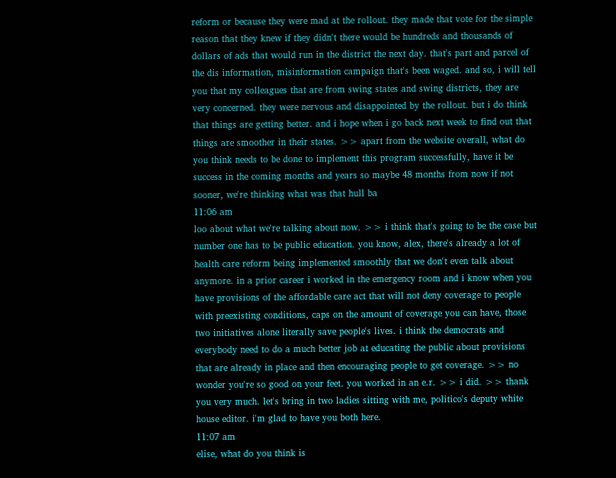reform or because they were mad at the rollout. they made that vote for the simple reason that they knew if they didn't there would be hundreds and thousands of dollars of ads that would run in the district the next day. that's part and parcel of the dis information, misinformation campaign that's been waged. and so, i will tell you that my colleagues that are from swing states and swing districts, they are very concerned. they were nervous and disappointed by the rollout. but i do think that things are getting better. and i hope when i go back next week to find out that things are smoother in their states. >> apart from the website overall, what do you think needs to be done to implement this program successfully, have it be success in the coming months and years so maybe 48 months from now if not sooner, we're thinking what was that hull ba
11:06 am
loo about what we're talking about now. >> i think that's going to be the case but number one has to be public education. you know, alex, there's already a lot of health care reform being implemented smoothly that we don't even talk about anymore. in a prior career i worked in the emergency room and i know when you have provisions of the affordable care act that will not deny coverage to people with preexisting conditions, caps on the amount of coverage you can have, those two initiatives alone literally save people's lives. i think the democrats and everybody need to do a much better job at educating the public about provisions that are already in place and then encouraging people to get coverage. >> no wonder you're so good on your feet. you worked in an e.r. >> i did. >> thank you very much. let's bring in two ladies sitting with me, politico's deputy white house editor. i'm glad to have you both here.
11:07 am
elise, what do you think is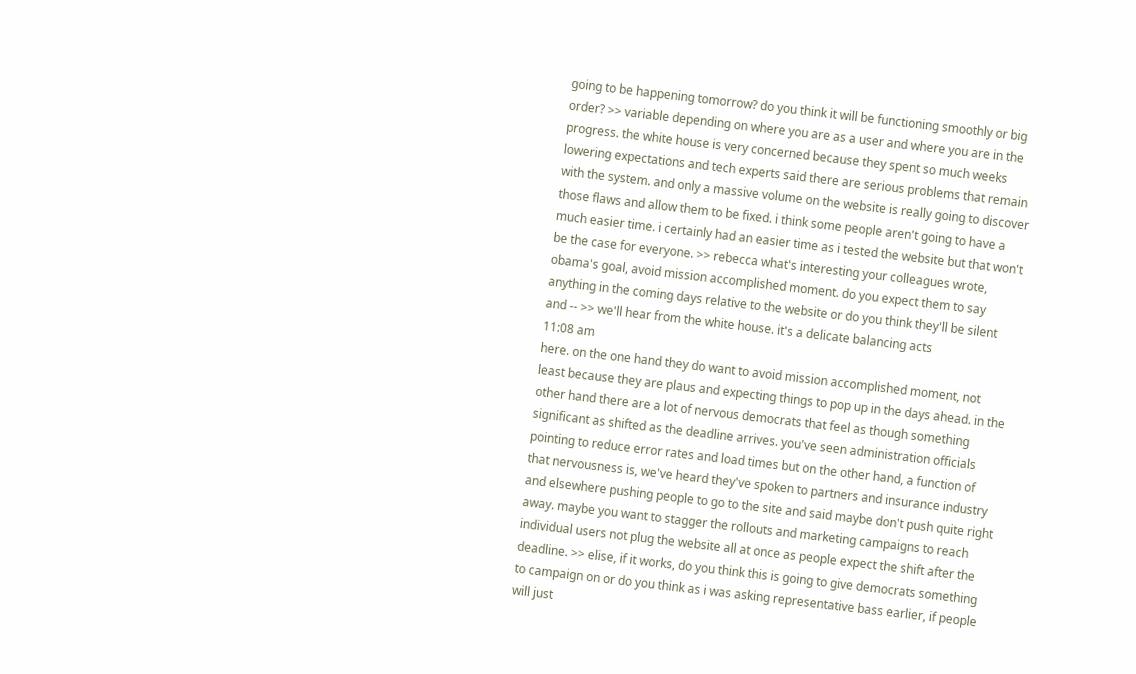going to be happening tomorrow? do you think it will be functioning smoothly or big order? >> variable depending on where you are as a user and where you are in the progress. the white house is very concerned because they spent so much weeks lowering expectations and tech experts said there are serious problems that remain with the system. and only a massive volume on the website is really going to discover those flaws and allow them to be fixed. i think some people aren't going to have a much easier time. i certainly had an easier time as i tested the website but that won't be the case for everyone. >> rebecca what's interesting your colleagues wrote, obama's goal, avoid mission accomplished moment. do you expect them to say anything in the coming days relative to the website or do you think they'll be silent and -- >> we'll hear from the white house. it's a delicate balancing acts
11:08 am
here. on the one hand they do want to avoid mission accomplished moment, not least because they are plaus and expecting things to pop up in the days ahead. in the other hand there are a lot of nervous democrats that feel as though something significant as shifted as the deadline arrives. you've seen administration officials pointing to reduce error rates and load times but on the other hand, a function of that nervousness is, we've heard they've spoken to partners and insurance industry and elsewhere pushing people to go to the site and said maybe don't push quite right away. maybe you want to stagger the rollouts and marketing campaigns to reach individual users not plug the website all at once as people expect the shift after the deadline. >> elise, if it works, do you think this is going to give democrats something to campaign on or do you think as i was asking representative bass earlier, if people will just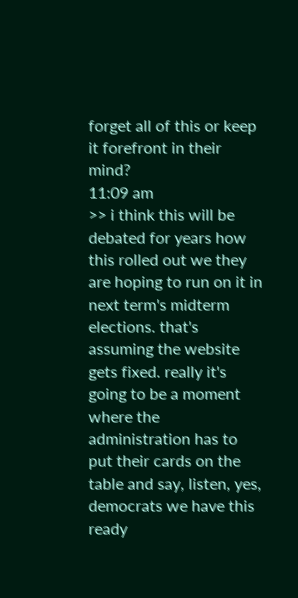forget all of this or keep it forefront in their mind?
11:09 am
>> i think this will be debated for years how this rolled out we they are hoping to run on it in next term's midterm elections. that's assuming the website gets fixed. really it's going to be a moment where the administration has to put their cards on the table and say, listen, yes, democrats we have this ready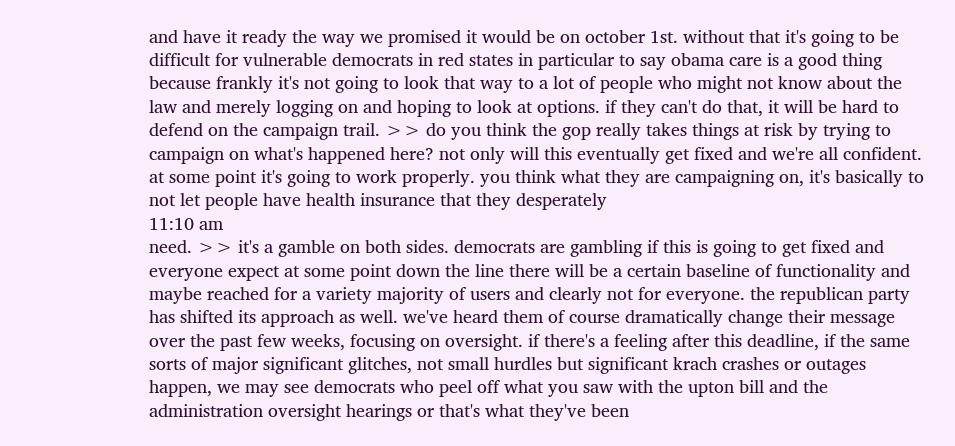and have it ready the way we promised it would be on october 1st. without that it's going to be difficult for vulnerable democrats in red states in particular to say obama care is a good thing because frankly it's not going to look that way to a lot of people who might not know about the law and merely logging on and hoping to look at options. if they can't do that, it will be hard to defend on the campaign trail. >> do you think the gop really takes things at risk by trying to campaign on what's happened here? not only will this eventually get fixed and we're all confident. at some point it's going to work properly. you think what they are campaigning on, it's basically to not let people have health insurance that they desperately
11:10 am
need. >> it's a gamble on both sides. democrats are gambling if this is going to get fixed and everyone expect at some point down the line there will be a certain baseline of functionality and maybe reached for a variety majority of users and clearly not for everyone. the republican party has shifted its approach as well. we've heard them of course dramatically change their message over the past few weeks, focusing on oversight. if there's a feeling after this deadline, if the same sorts of major significant glitches, not small hurdles but significant krach crashes or outages happen, we may see democrats who peel off what you saw with the upton bill and the administration oversight hearings or that's what they've been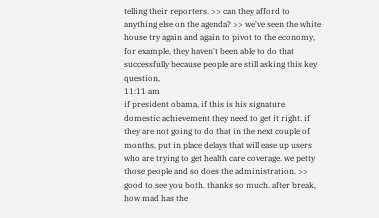telling their reporters. >> can they afford to anything else on the agenda? >> we've seen the white house try again and again to pivot to the economy, for example, they haven't been able to do that successfully because people are still asking this key question,
11:11 am
if president obama, if this is his signature domestic achievement they need to get it right. if they are not going to do that in the next couple of months, put in place delays that will ease up users who are trying to get health care coverage. we petty those people and so does the administration. >> good to see you both. thanks so much. after break, how mad has the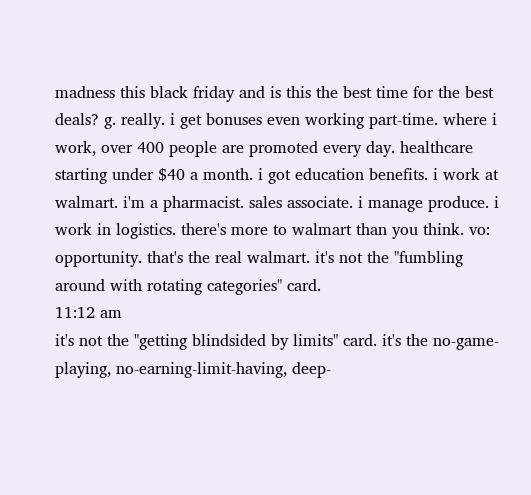madness this black friday and is this the best time for the best deals? g. really. i get bonuses even working part-time. where i work, over 400 people are promoted every day. healthcare starting under $40 a month. i got education benefits. i work at walmart. i'm a pharmacist. sales associate. i manage produce. i work in logistics. there's more to walmart than you think. vo: opportunity. that's the real walmart. it's not the "fumbling around with rotating categories" card.
11:12 am
it's not the "getting blindsided by limits" card. it's the no-game-playing, no-earning-limit-having, deep-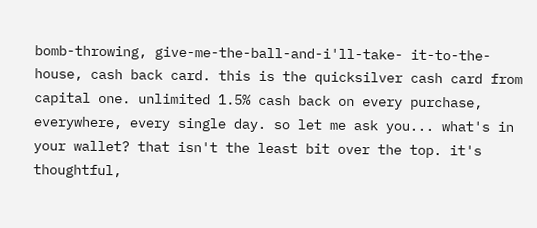bomb-throwing, give-me-the-ball-and-i'll-take- it-to-the-house, cash back card. this is the quicksilver cash card from capital one. unlimited 1.5% cash back on every purchase, everywhere, every single day. so let me ask you... what's in your wallet? that isn't the least bit over the top. it's thoughtful,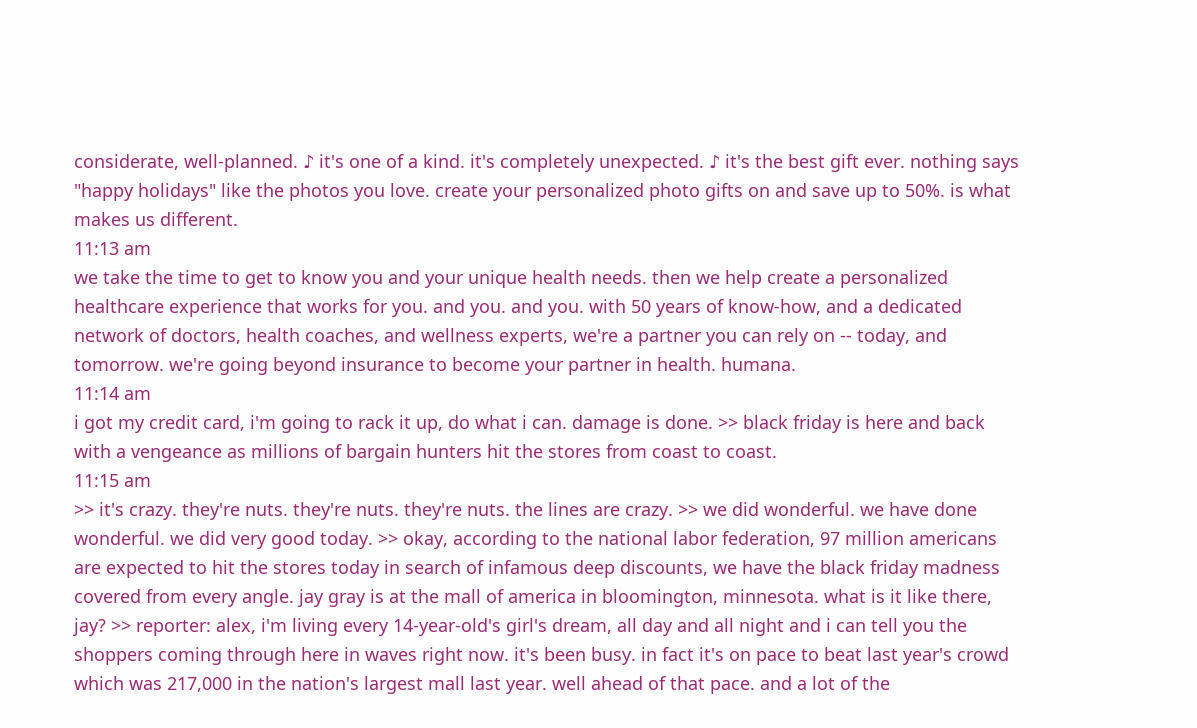considerate, well-planned. ♪ it's one of a kind. it's completely unexpected. ♪ it's the best gift ever. nothing says "happy holidays" like the photos you love. create your personalized photo gifts on and save up to 50%. is what makes us different.
11:13 am
we take the time to get to know you and your unique health needs. then we help create a personalized healthcare experience that works for you. and you. and you. with 50 years of know-how, and a dedicated network of doctors, health coaches, and wellness experts, we're a partner you can rely on -- today, and tomorrow. we're going beyond insurance to become your partner in health. humana.
11:14 am
i got my credit card, i'm going to rack it up, do what i can. damage is done. >> black friday is here and back with a vengeance as millions of bargain hunters hit the stores from coast to coast.
11:15 am
>> it's crazy. they're nuts. they're nuts. they're nuts. the lines are crazy. >> we did wonderful. we have done wonderful. we did very good today. >> okay, according to the national labor federation, 97 million americans are expected to hit the stores today in search of infamous deep discounts, we have the black friday madness covered from every angle. jay gray is at the mall of america in bloomington, minnesota. what is it like there, jay? >> reporter: alex, i'm living every 14-year-old's girl's dream, all day and all night and i can tell you the shoppers coming through here in waves right now. it's been busy. in fact it's on pace to beat last year's crowd which was 217,000 in the nation's largest mall last year. well ahead of that pace. and a lot of the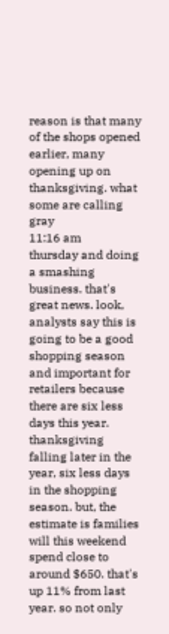reason is that many of the shops opened earlier, many opening up on thanksgiving. what some are calling gray
11:16 am
thursday and doing a smashing business. that's great news. look, analysts say this is going to be a good shopping season and important for retailers because there are six less days this year. thanksgiving falling later in the year, six less days in the shopping season. but, the estimate is families will this weekend spend close to around $650. that's up 11% from last year. so not only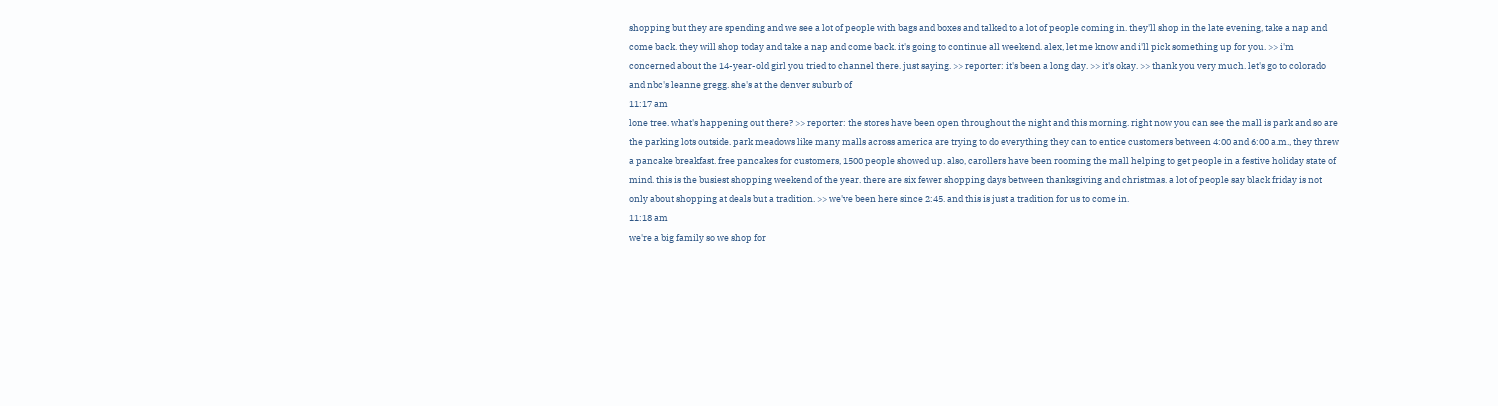shopping but they are spending and we see a lot of people with bags and boxes and talked to a lot of people coming in. they'll shop in the late evening, take a nap and come back. they will shop today and take a nap and come back. it's going to continue all weekend. alex, let me know and i'll pick something up for you. >> i'm concerned about the 14-year-old girl you tried to channel there. just saying. >> reporter: it's been a long day. >> it's okay. >> thank you very much. let's go to colorado and nbc's leanne gregg. she's at the denver suburb of
11:17 am
lone tree. what's happening out there? >> reporter: the stores have been open throughout the night and this morning. right now you can see the mall is park and so are the parking lots outside. park meadows like many malls across america are trying to do everything they can to entice customers between 4:00 and 6:00 a.m., they threw a pancake breakfast. free pancakes for customers, 1500 people showed up. also, carollers have been rooming the mall helping to get people in a festive holiday state of mind. this is the busiest shopping weekend of the year. there are six fewer shopping days between thanksgiving and christmas. a lot of people say black friday is not only about shopping at deals but a tradition. >> we've been here since 2:45. and this is just a tradition for us to come in.
11:18 am
we're a big family so we shop for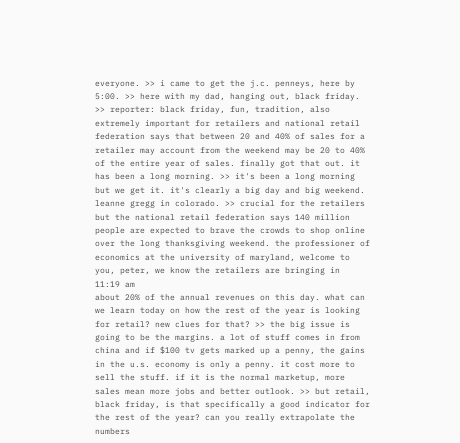everyone. >> i came to get the j.c. penneys, here by 5:00. >> here with my dad, hanging out, black friday. >> reporter: black friday, fun, tradition, also extremely important for retailers and national retail federation says that between 20 and 40% of sales for a retailer may account from the weekend may be 20 to 40% of the entire year of sales. finally got that out. it has been a long morning. >> it's been a long morning but we get it. it's clearly a big day and big weekend. leanne gregg in colorado. >> crucial for the retailers but the national retail federation says 140 million people are expected to brave the crowds to shop online over the long thanksgiving weekend. the professioner of economics at the university of maryland, welcome to you, peter, we know the retailers are bringing in
11:19 am
about 20% of the annual revenues on this day. what can we learn today on how the rest of the year is looking for retail? new clues for that? >> the big issue is going to be the margins. a lot of stuff comes in from china and if $100 tv gets marked up a penny, the gains in the u.s. economy is only a penny. it cost more to sell the stuff. if it is the normal marketup, more sales mean more jobs and better outlook. >> but retail, black friday, is that specifically a good indicator for the rest of the year? can you really extrapolate the numbers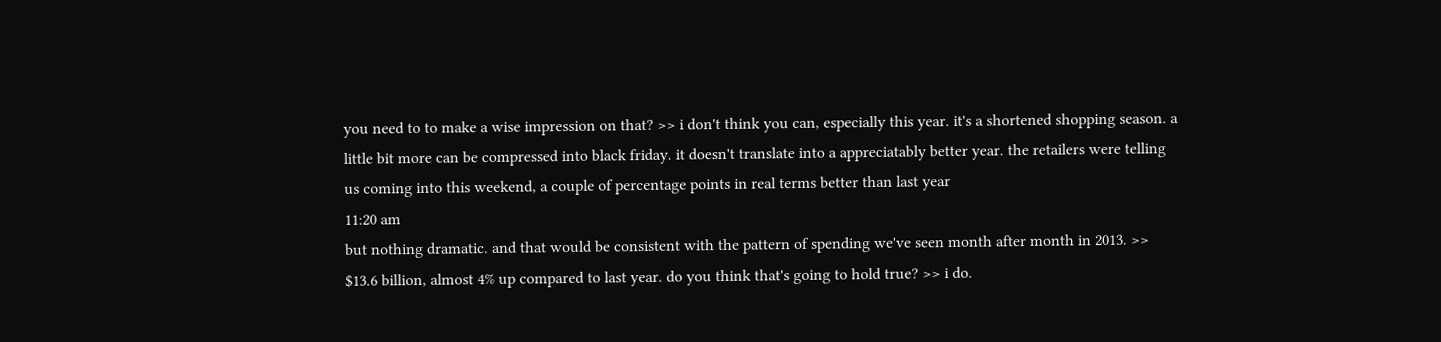you need to to make a wise impression on that? >> i don't think you can, especially this year. it's a shortened shopping season. a little bit more can be compressed into black friday. it doesn't translate into a appreciatably better year. the retailers were telling us coming into this weekend, a couple of percentage points in real terms better than last year
11:20 am
but nothing dramatic. and that would be consistent with the pattern of spending we've seen month after month in 2013. >> $13.6 billion, almost 4% up compared to last year. do you think that's going to hold true? >> i do.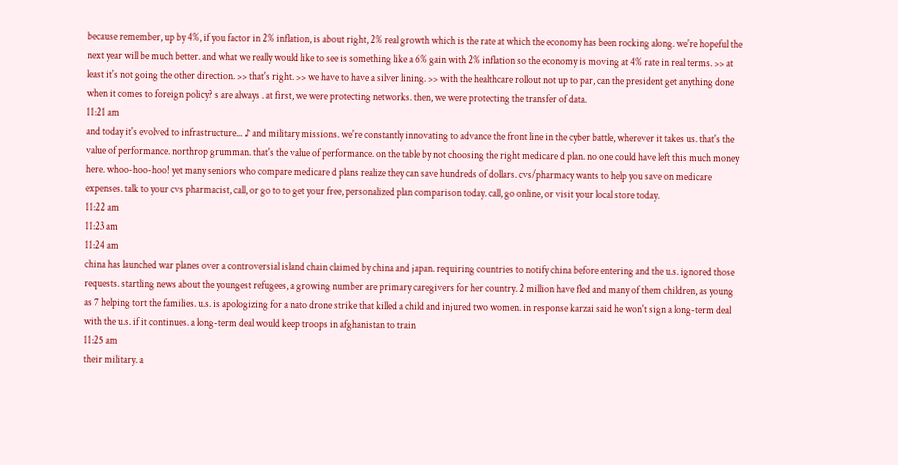because remember, up by 4%, if you factor in 2% inflation, is about right, 2% real growth which is the rate at which the economy has been rocking along. we're hopeful the next year will be much better. and what we really would like to see is something like a 6% gain with 2% inflation so the economy is moving at 4% rate in real terms. >> at least it's not going the other direction. >> that's right. >> we have to have a silver lining. >> with the healthcare rollout not up to par, can the president get anything done when it comes to foreign policy? s are always . at first, we were protecting networks. then, we were protecting the transfer of data.
11:21 am
and today it's evolved to infrastructure... ♪ and military missions. we're constantly innovating to advance the front line in the cyber battle, wherever it takes us. that's the value of performance. northrop grumman. that's the value of performance. on the table by not choosing the right medicare d plan. no one could have left this much money here. whoo-hoo-hoo! yet many seniors who compare medicare d plans realize they can save hundreds of dollars. cvs/pharmacy wants to help you save on medicare expenses. talk to your cvs pharmacist, call, or go to to get your free, personalized plan comparison today. call, go online, or visit your local store today.
11:22 am
11:23 am
11:24 am
china has launched war planes over a controversial island chain claimed by china and japan. requiring countries to notify china before entering and the u.s. ignored those requests. startling news about the youngest refugees, a growing number are primary caregivers for her country. 2 million have fled and many of them children, as young as 7 helping tort the families. u.s. is apologizing for a nato drone strike that killed a child and injured two women. in response karzai said he won't sign a long-term deal with the u.s. if it continues. a long-term deal would keep troops in afghanistan to train
11:25 am
their military. a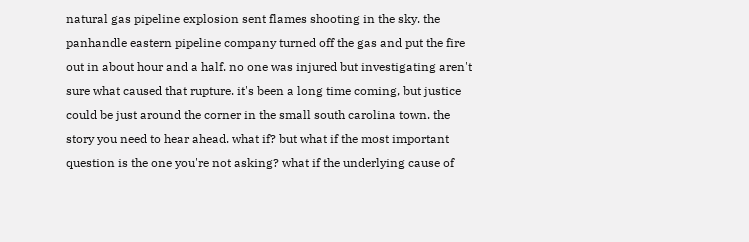natural gas pipeline explosion sent flames shooting in the sky. the panhandle eastern pipeline company turned off the gas and put the fire out in about hour and a half. no one was injured but investigating aren't sure what caused that rupture. it's been a long time coming, but justice could be just around the corner in the small south carolina town. the story you need to hear ahead. what if? but what if the most important question is the one you're not asking? what if the underlying cause of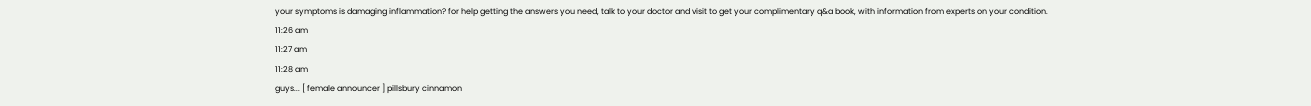your symptoms is damaging inflammation? for help getting the answers you need, talk to your doctor and visit to get your complimentary q&a book, with information from experts on your condition.
11:26 am
11:27 am
11:28 am
guys... [ female announcer ] pillsbury cinnamon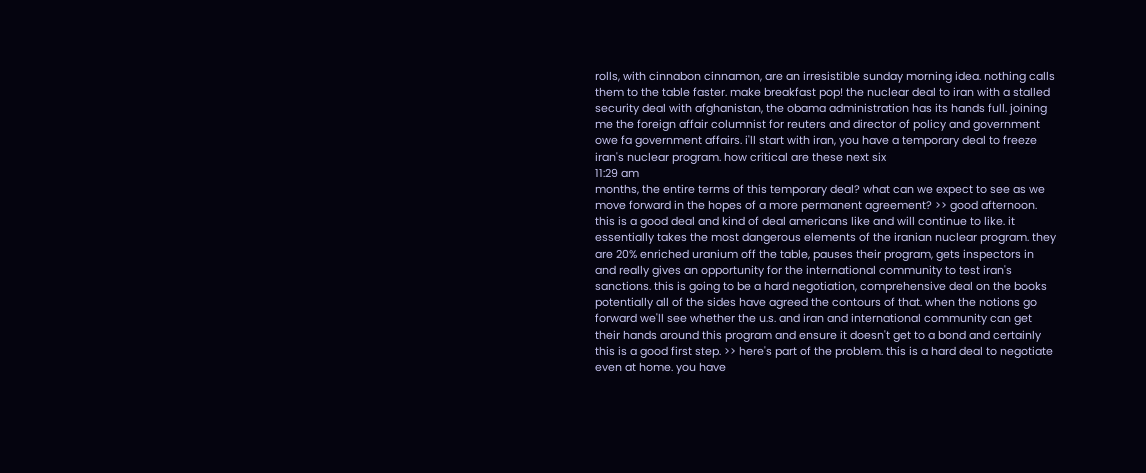rolls, with cinnabon cinnamon, are an irresistible sunday morning idea. nothing calls them to the table faster. make breakfast pop! the nuclear deal to iran with a stalled security deal with afghanistan, the obama administration has its hands full. joining me the foreign affair columnist for reuters and director of policy and government owe fa government affairs. i'll start with iran, you have a temporary deal to freeze iran's nuclear program. how critical are these next six
11:29 am
months, the entire terms of this temporary deal? what can we expect to see as we move forward in the hopes of a more permanent agreement? >> good afternoon. this is a good deal and kind of deal americans like and will continue to like. it essentially takes the most dangerous elements of the iranian nuclear program. they are 20% enriched uranium off the table, pauses their program, gets inspectors in and really gives an opportunity for the international community to test iran's sanctions. this is going to be a hard negotiation, comprehensive deal on the books potentially all of the sides have agreed the contours of that. when the notions go forward we'll see whether the u.s. and iran and international community can get their hands around this program and ensure it doesn't get to a bond and certainly this is a good first step. >> here's part of the problem. this is a hard deal to negotiate even at home. you have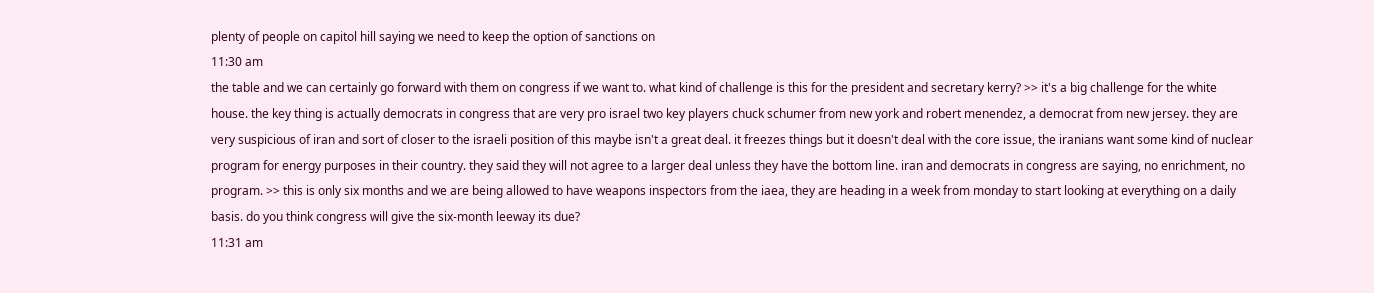plenty of people on capitol hill saying we need to keep the option of sanctions on
11:30 am
the table and we can certainly go forward with them on congress if we want to. what kind of challenge is this for the president and secretary kerry? >> it's a big challenge for the white house. the key thing is actually democrats in congress that are very pro israel two key players chuck schumer from new york and robert menendez, a democrat from new jersey. they are very suspicious of iran and sort of closer to the israeli position of this maybe isn't a great deal. it freezes things but it doesn't deal with the core issue, the iranians want some kind of nuclear program for energy purposes in their country. they said they will not agree to a larger deal unless they have the bottom line. iran and democrats in congress are saying, no enrichment, no program. >> this is only six months and we are being allowed to have weapons inspectors from the iaea, they are heading in a week from monday to start looking at everything on a daily basis. do you think congress will give the six-month leeway its due?
11:31 am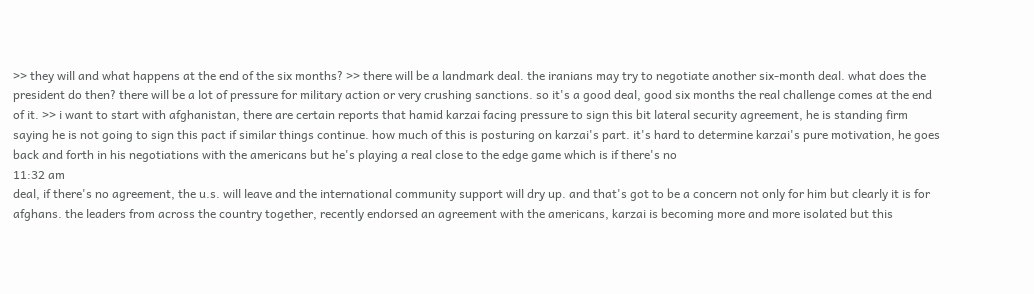>> they will and what happens at the end of the six months? >> there will be a landmark deal. the iranians may try to negotiate another six-month deal. what does the president do then? there will be a lot of pressure for military action or very crushing sanctions. so it's a good deal, good six months the real challenge comes at the end of it. >> i want to start with afghanistan, there are certain reports that hamid karzai facing pressure to sign this bit lateral security agreement, he is standing firm saying he is not going to sign this pact if similar things continue. how much of this is posturing on karzai's part. it's hard to determine karzai's pure motivation, he goes back and forth in his negotiations with the americans but he's playing a real close to the edge game which is if there's no
11:32 am
deal, if there's no agreement, the u.s. will leave and the international community support will dry up. and that's got to be a concern not only for him but clearly it is for afghans. the leaders from across the country together, recently endorsed an agreement with the americans, karzai is becoming more and more isolated but this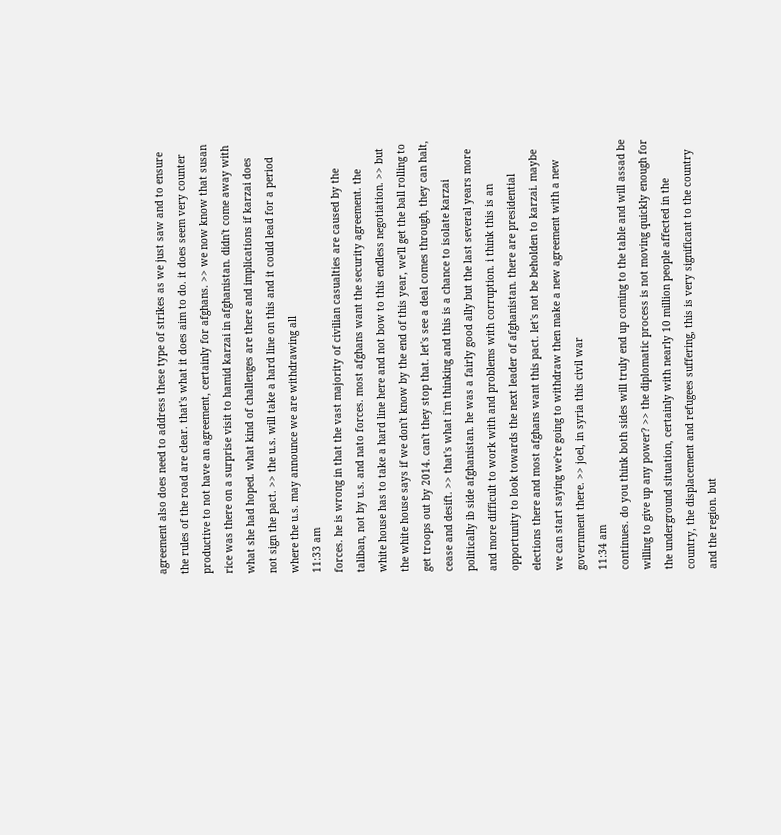agreement also does need to address these type of strikes as we just saw and to ensure the rules of the road are clear. that's what it does aim to do. it does seem very counter productive to not have an agreement, certainly for afghans. >> we now know that susan rice was there on a surprise visit to hamid karzai in afghanistan. didn't come away with what she had hoped. what kind of challenges are there and implications if karzai does not sign the pact. >> the u.s. will take a hard line on this and it could lead for a period where the u.s. may announce we are withdrawing all
11:33 am
forces. he is wrong in that the vast majority of civilian casualties are caused by the taliban, not by u.s. and nato forces. most afghans want the security agreement. the white house has to take a hard line here and not bow to this endless negotiation. >> but the white house says if we don't know by the end of this year, we'll get the ball rolling to get troops out by 2014. can't they stop that. let's see a deal comes through, they can halt, cease and desift. >> that's what i'm thinking and this is a chance to isolate karzai politically ib side afghanistan. he was a fairly good ally but the last several years more and more difficult to work with and problems with corruption. i think this is an opportunity to look towards the next leader of afghanistan. there are presidential elections there and most afghans want this pact. let's not be beholden to karzai. maybe we can start saying we're going to withdraw then make a new agreement with a new government there. >> joel, in syria this civil war
11:34 am
continues. do you think both sides will truly end up coming to the table and will assad be willing to give up any power? >> the diplomatic process is not moving quickly enough for the underground situation, certainly with nearly 10 million people affected in the country, the displacement and refugees suffering, this is very significant to the country and the region. but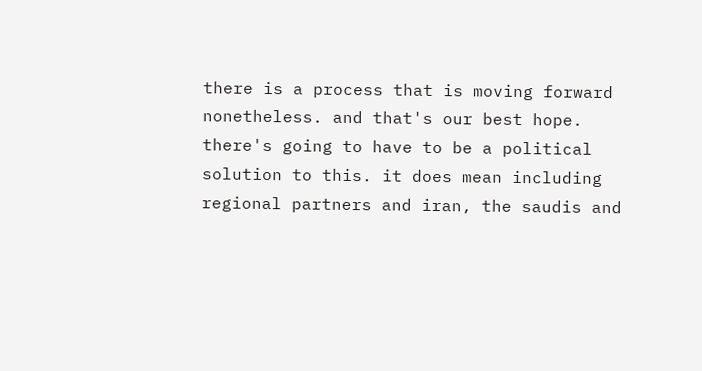there is a process that is moving forward nonetheless. and that's our best hope. there's going to have to be a political solution to this. it does mean including regional partners and iran, the saudis and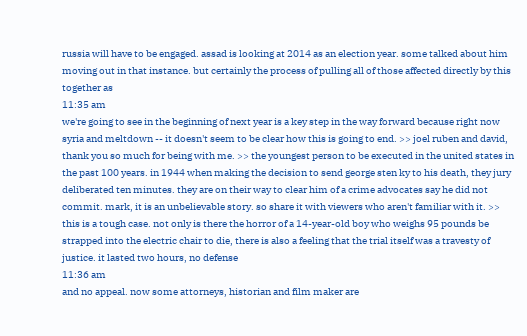russia will have to be engaged. assad is looking at 2014 as an election year. some talked about him moving out in that instance. but certainly the process of pulling all of those affected directly by this together as
11:35 am
we're going to see in the beginning of next year is a key step in the way forward because right now syria and meltdown -- it doesn't seem to be clear how this is going to end. >> joel ruben and david, thank you so much for being with me. >> the youngest person to be executed in the united states in the past 100 years. in 1944 when making the decision to send george sten ky to his death, they jury deliberated ten minutes. they are on their way to clear him of a crime advocates say he did not commit. mark, it is an unbelievable story. so share it with viewers who aren't familiar with it. >> this is a tough case. not only is there the horror of a 14-year-old boy who weighs 95 pounds be strapped into the electric chair to die, there is also a feeling that the trial itself was a travesty of justice. it lasted two hours, no defense
11:36 am
and no appeal. now some attorneys, historian and film maker are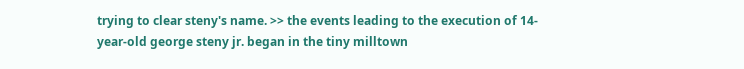trying to clear steny's name. >> the events leading to the execution of 14-year-old george steny jr. began in the tiny milltown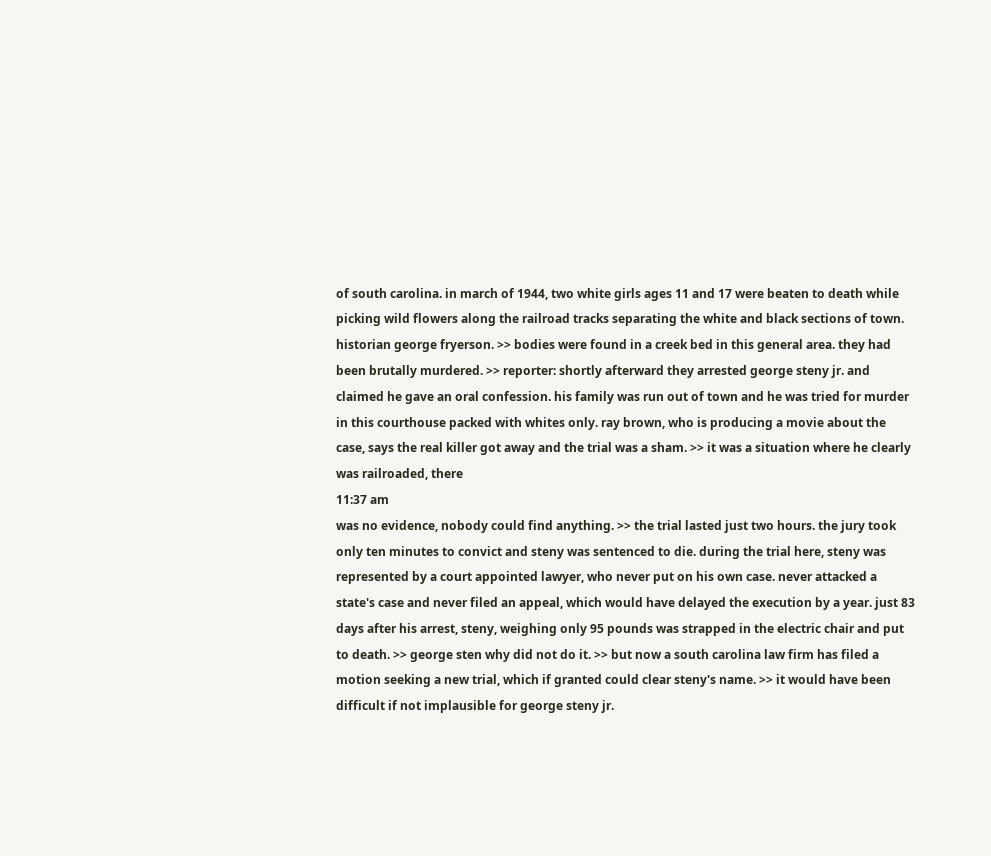of south carolina. in march of 1944, two white girls ages 11 and 17 were beaten to death while picking wild flowers along the railroad tracks separating the white and black sections of town. historian george fryerson. >> bodies were found in a creek bed in this general area. they had been brutally murdered. >> reporter: shortly afterward they arrested george steny jr. and claimed he gave an oral confession. his family was run out of town and he was tried for murder in this courthouse packed with whites only. ray brown, who is producing a movie about the case, says the real killer got away and the trial was a sham. >> it was a situation where he clearly was railroaded, there
11:37 am
was no evidence, nobody could find anything. >> the trial lasted just two hours. the jury took only ten minutes to convict and steny was sentenced to die. during the trial here, steny was represented by a court appointed lawyer, who never put on his own case. never attacked a state's case and never filed an appeal, which would have delayed the execution by a year. just 83 days after his arrest, steny, weighing only 95 pounds was strapped in the electric chair and put to death. >> george sten why did not do it. >> but now a south carolina law firm has filed a motion seeking a new trial, which if granted could clear steny's name. >> it would have been difficult if not implausible for george steny jr.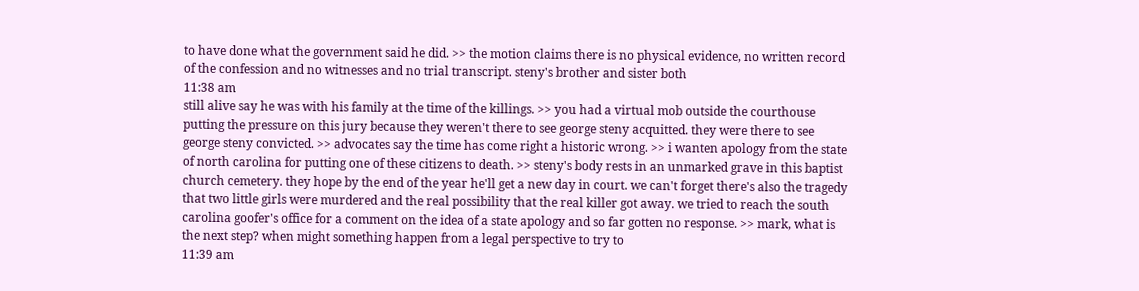to have done what the government said he did. >> the motion claims there is no physical evidence, no written record of the confession and no witnesses and no trial transcript. steny's brother and sister both
11:38 am
still alive say he was with his family at the time of the killings. >> you had a virtual mob outside the courthouse putting the pressure on this jury because they weren't there to see george steny acquitted. they were there to see george steny convicted. >> advocates say the time has come right a historic wrong. >> i wanten apology from the state of north carolina for putting one of these citizens to death. >> steny's body rests in an unmarked grave in this baptist church cemetery. they hope by the end of the year he'll get a new day in court. we can't forget there's also the tragedy that two little girls were murdered and the real possibility that the real killer got away. we tried to reach the south carolina goofer's office for a comment on the idea of a state apology and so far gotten no response. >> mark, what is the next step? when might something happen from a legal perspective to try to
11:39 am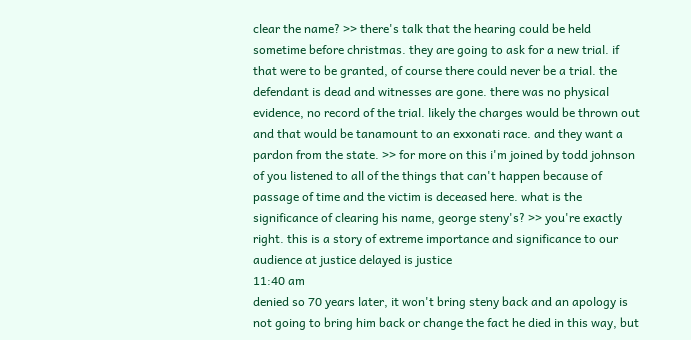clear the name? >> there's talk that the hearing could be held sometime before christmas. they are going to ask for a new trial. if that were to be granted, of course there could never be a trial. the defendant is dead and witnesses are gone. there was no physical evidence, no record of the trial. likely the charges would be thrown out and that would be tanamount to an exxonati race. and they want a pardon from the state. >> for more on this i'm joined by todd johnson of you listened to all of the things that can't happen because of passage of time and the victim is deceased here. what is the significance of clearing his name, george steny's? >> you're exactly right. this is a story of extreme importance and significance to our audience at justice delayed is justice
11:40 am
denied so 70 years later, it won't bring steny back and an apology is not going to bring him back or change the fact he died in this way, but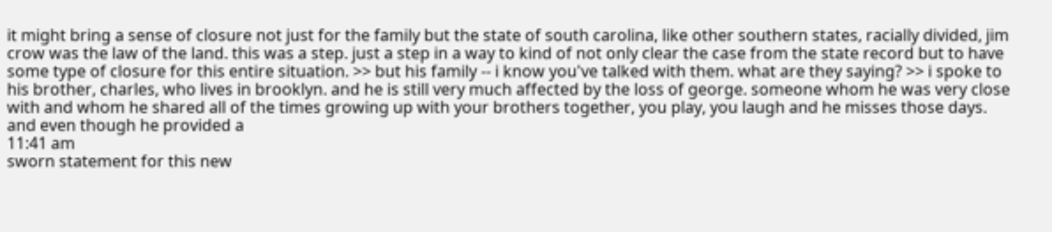it might bring a sense of closure not just for the family but the state of south carolina, like other southern states, racially divided, jim crow was the law of the land. this was a step. just a step in a way to kind of not only clear the case from the state record but to have some type of closure for this entire situation. >> but his family -- i know you've talked with them. what are they saying? >> i spoke to his brother, charles, who lives in brooklyn. and he is still very much affected by the loss of george. someone whom he was very close with and whom he shared all of the times growing up with your brothers together, you play, you laugh and he misses those days. and even though he provided a
11:41 am
sworn statement for this new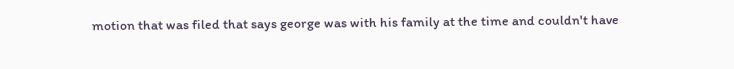motion that was filed that says george was with his family at the time and couldn't have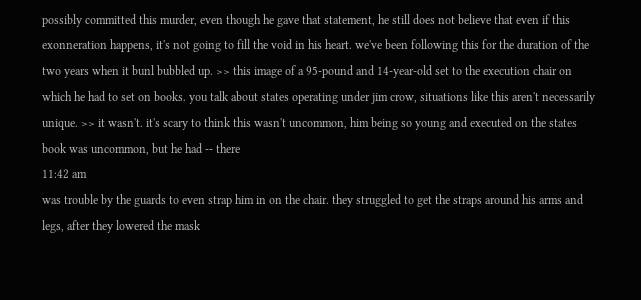possibly committed this murder, even though he gave that statement, he still does not believe that even if this exonneration happens, it's not going to fill the void in his heart. we've been following this for the duration of the two years when it bunl bubbled up. >> this image of a 95-pound and 14-year-old set to the execution chair on which he had to set on books. you talk about states operating under jim crow, situations like this aren't necessarily unique. >> it wasn't. it's scary to think this wasn't uncommon, him being so young and executed on the states book was uncommon, but he had -- there
11:42 am
was trouble by the guards to even strap him in on the chair. they struggled to get the straps around his arms and legs, after they lowered the mask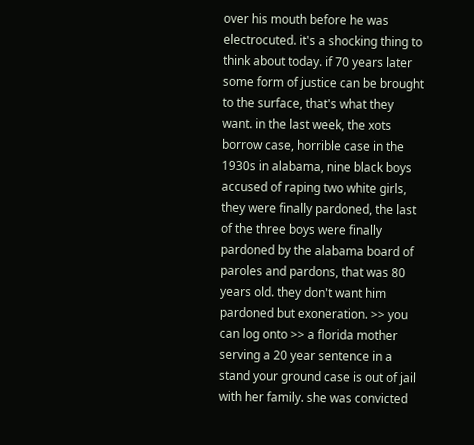over his mouth before he was electrocuted. it's a shocking thing to think about today. if 70 years later some form of justice can be brought to the surface, that's what they want. in the last week, the xots borrow case, horrible case in the 1930s in alabama, nine black boys accused of raping two white girls, they were finally pardoned, the last of the three boys were finally pardoned by the alabama board of paroles and pardons, that was 80 years old. they don't want him pardoned but exoneration. >> you can log onto >> a florida mother serving a 20 year sentence in a stand your ground case is out of jail with her family. she was convicted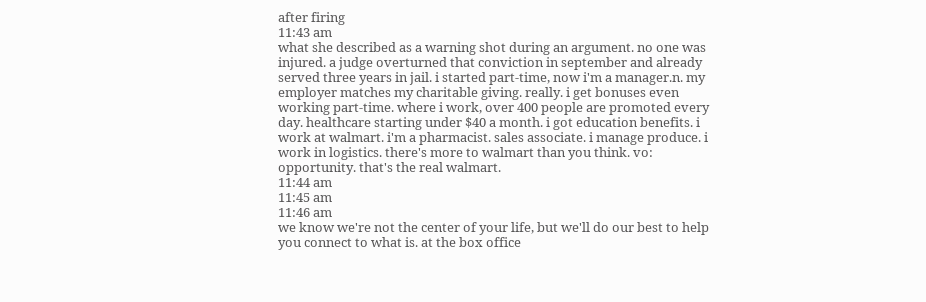after firing
11:43 am
what she described as a warning shot during an argument. no one was injured. a judge overturned that conviction in september and already served three years in jail. i started part-time, now i'm a manager.n. my employer matches my charitable giving. really. i get bonuses even working part-time. where i work, over 400 people are promoted every day. healthcare starting under $40 a month. i got education benefits. i work at walmart. i'm a pharmacist. sales associate. i manage produce. i work in logistics. there's more to walmart than you think. vo: opportunity. that's the real walmart.
11:44 am
11:45 am
11:46 am
we know we're not the center of your life, but we'll do our best to help you connect to what is. at the box office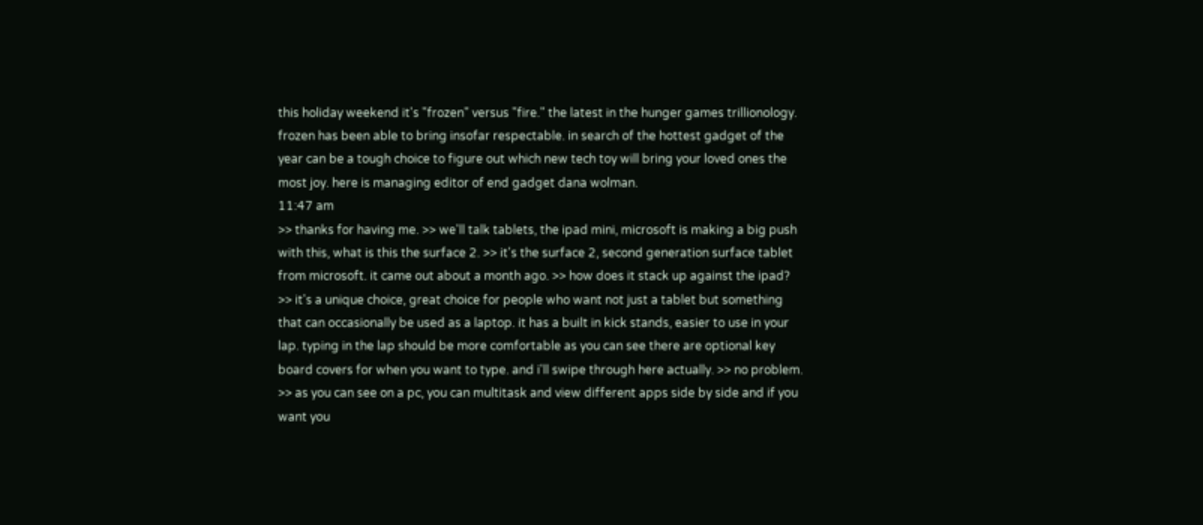this holiday weekend it's "frozen" versus "fire." the latest in the hunger games trillionology. frozen has been able to bring insofar respectable. in search of the hottest gadget of the year can be a tough choice to figure out which new tech toy will bring your loved ones the most joy. here is managing editor of end gadget dana wolman.
11:47 am
>> thanks for having me. >> we'll talk tablets, the ipad mini, microsoft is making a big push with this, what is this the surface 2. >> it's the surface 2, second generation surface tablet from microsoft. it came out about a month ago. >> how does it stack up against the ipad? >> it's a unique choice, great choice for people who want not just a tablet but something that can occasionally be used as a laptop. it has a built in kick stands, easier to use in your lap. typing in the lap should be more comfortable as you can see there are optional key board covers for when you want to type. and i'll swipe through here actually. >> no problem. >> as you can see on a pc, you can multitask and view different apps side by side and if you want you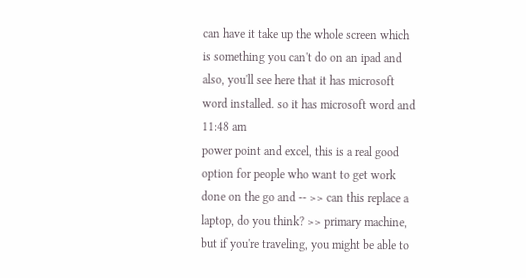can have it take up the whole screen which is something you can't do on an ipad and also, you'll see here that it has microsoft word installed. so it has microsoft word and
11:48 am
power point and excel, this is a real good option for people who want to get work done on the go and -- >> can this replace a laptop, do you think? >> primary machine, but if you're traveling, you might be able to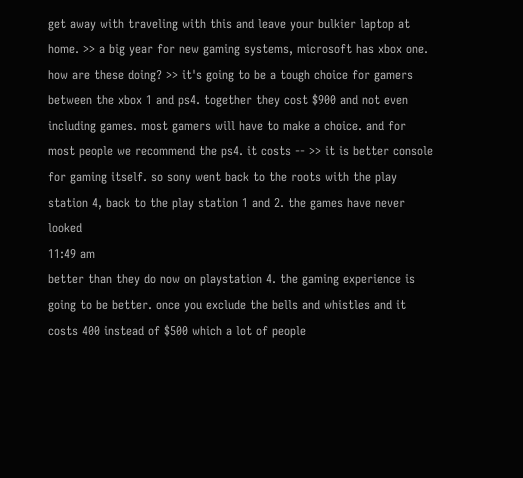get away with traveling with this and leave your bulkier laptop at home. >> a big year for new gaming systems, microsoft has xbox one. how are these doing? >> it's going to be a tough choice for gamers between the xbox 1 and ps4. together they cost $900 and not even including games. most gamers will have to make a choice. and for most people we recommend the ps4. it costs -- >> it is better console for gaming itself. so sony went back to the roots with the play station 4, back to the play station 1 and 2. the games have never looked
11:49 am
better than they do now on playstation 4. the gaming experience is going to be better. once you exclude the bells and whistles and it costs 400 instead of $500 which a lot of people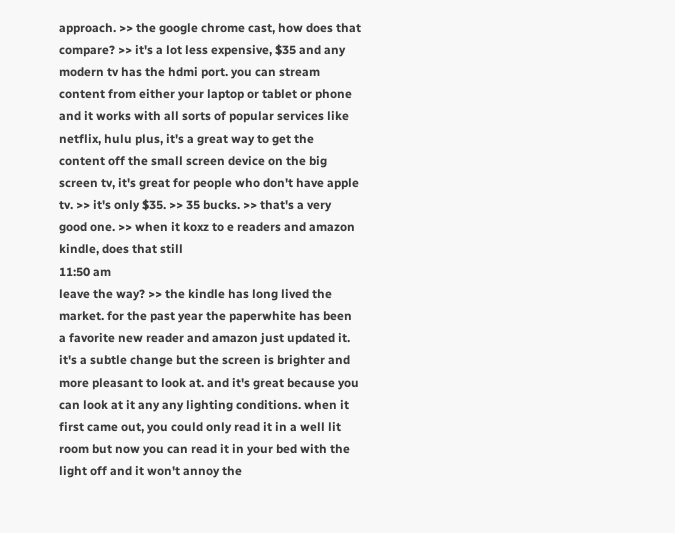approach. >> the google chrome cast, how does that compare? >> it's a lot less expensive, $35 and any modern tv has the hdmi port. you can stream content from either your laptop or tablet or phone and it works with all sorts of popular services like netflix, hulu plus, it's a great way to get the content off the small screen device on the big screen tv, it's great for people who don't have apple tv. >> it's only $35. >> 35 bucks. >> that's a very good one. >> when it koxz to e readers and amazon kindle, does that still
11:50 am
leave the way? >> the kindle has long lived the market. for the past year the paperwhite has been a favorite new reader and amazon just updated it. it's a subtle change but the screen is brighter and more pleasant to look at. and it's great because you can look at it any any lighting conditions. when it first came out, you could only read it in a well lit room but now you can read it in your bed with the light off and it won't annoy the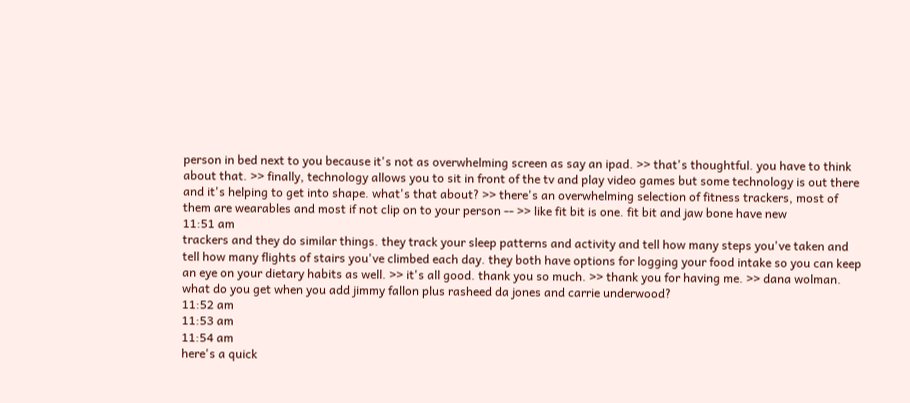person in bed next to you because it's not as overwhelming screen as say an ipad. >> that's thoughtful. you have to think about that. >> finally, technology allows you to sit in front of the tv and play video games but some technology is out there and it's helping to get into shape. what's that about? >> there's an overwhelming selection of fitness trackers, most of them are wearables and most if not clip on to your person -- >> like fit bit is one. fit bit and jaw bone have new
11:51 am
trackers and they do similar things. they track your sleep patterns and activity and tell how many steps you've taken and tell how many flights of stairs you've climbed each day. they both have options for logging your food intake so you can keep an eye on your dietary habits as well. >> it's all good. thank you so much. >> thank you for having me. >> dana wolman. what do you get when you add jimmy fallon plus rasheed da jones and carrie underwood?
11:52 am
11:53 am
11:54 am
here's a quick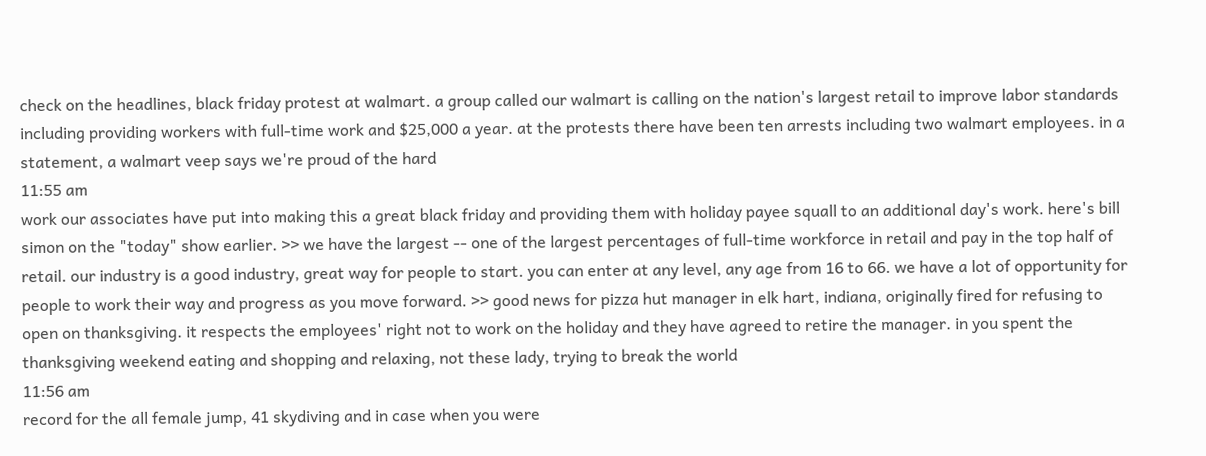check on the headlines, black friday protest at walmart. a group called our walmart is calling on the nation's largest retail to improve labor standards including providing workers with full-time work and $25,000 a year. at the protests there have been ten arrests including two walmart employees. in a statement, a walmart veep says we're proud of the hard
11:55 am
work our associates have put into making this a great black friday and providing them with holiday payee squall to an additional day's work. here's bill simon on the "today" show earlier. >> we have the largest -- one of the largest percentages of full-time workforce in retail and pay in the top half of retail. our industry is a good industry, great way for people to start. you can enter at any level, any age from 16 to 66. we have a lot of opportunity for people to work their way and progress as you move forward. >> good news for pizza hut manager in elk hart, indiana, originally fired for refusing to open on thanksgiving. it respects the employees' right not to work on the holiday and they have agreed to retire the manager. in you spent the thanksgiving weekend eating and shopping and relaxing, not these lady, trying to break the world
11:56 am
record for the all female jump, 41 skydiving and in case when you were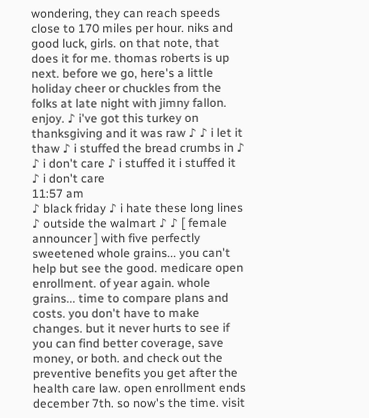wondering, they can reach speeds close to 170 miles per hour. niks and good luck, girls. on that note, that does it for me. thomas roberts is up next. before we go, here's a little holiday cheer or chuckles from the folks at late night with jimny fallon. enjoy. ♪ i've got this turkey on thanksgiving and it was raw ♪ ♪ i let it thaw ♪ i stuffed the bread crumbs in ♪ ♪ i don't care ♪ i stuffed it i stuffed it ♪ i don't care
11:57 am
♪ black friday ♪ i hate these long lines ♪ outside the walmart ♪ ♪ [ female announcer ] with five perfectly sweetened whole grains... you can't help but see the good. medicare open enrollment. of year again. whole grains... time to compare plans and costs. you don't have to make changes. but it never hurts to see if you can find better coverage, save money, or both. and check out the preventive benefits you get after the health care law. open enrollment ends december 7th. so now's the time. visit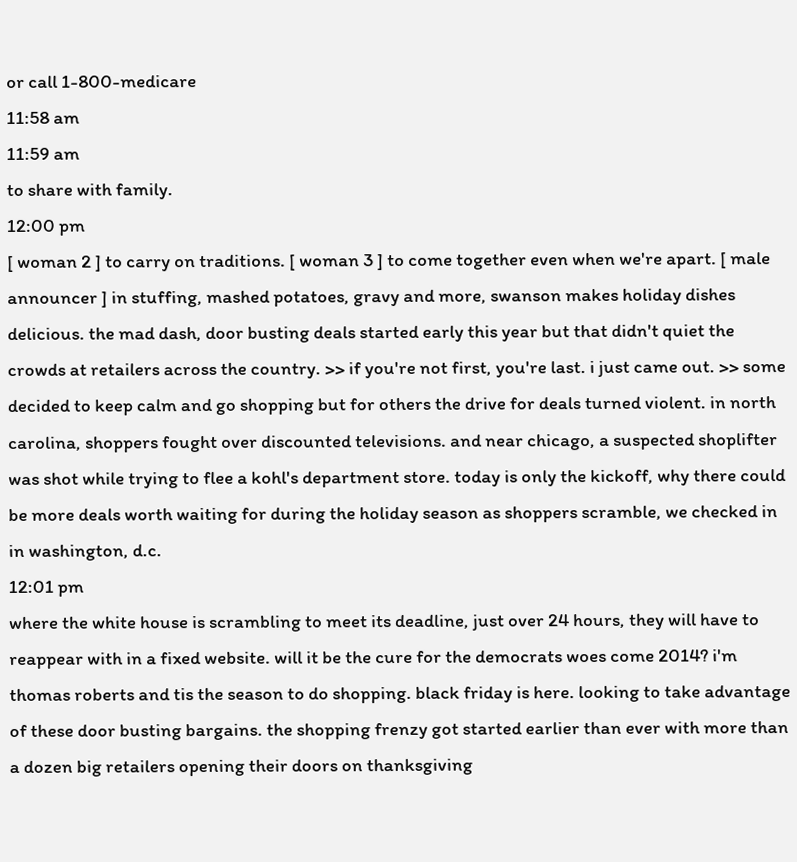or call 1-800-medicare
11:58 am
11:59 am
to share with family.
12:00 pm
[ woman 2 ] to carry on traditions. [ woman 3 ] to come together even when we're apart. [ male announcer ] in stuffing, mashed potatoes, gravy and more, swanson makes holiday dishes delicious. the mad dash, door busting deals started early this year but that didn't quiet the crowds at retailers across the country. >> if you're not first, you're last. i just came out. >> some decided to keep calm and go shopping but for others the drive for deals turned violent. in north carolina, shoppers fought over discounted televisions. and near chicago, a suspected shoplifter was shot while trying to flee a kohl's department store. today is only the kickoff, why there could be more deals worth waiting for during the holiday season as shoppers scramble, we checked in in washington, d.c.
12:01 pm
where the white house is scrambling to meet its deadline, just over 24 hours, they will have to reappear with in a fixed website. will it be the cure for the democrats woes come 2014? i'm thomas roberts and tis the season to do shopping. black friday is here. looking to take advantage of these door busting bargains. the shopping frenzy got started earlier than ever with more than a dozen big retailers opening their doors on thanksgiving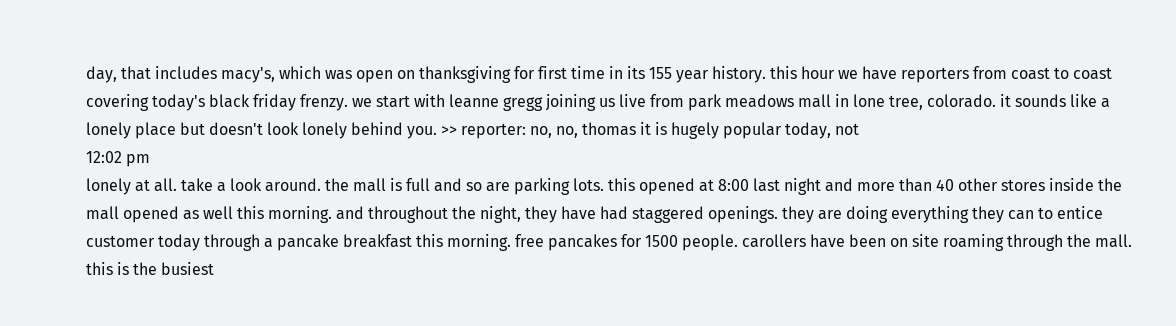day, that includes macy's, which was open on thanksgiving for first time in its 155 year history. this hour we have reporters from coast to coast covering today's black friday frenzy. we start with leanne gregg joining us live from park meadows mall in lone tree, colorado. it sounds like a lonely place but doesn't look lonely behind you. >> reporter: no, no, thomas it is hugely popular today, not
12:02 pm
lonely at all. take a look around. the mall is full and so are parking lots. this opened at 8:00 last night and more than 40 other stores inside the mall opened as well this morning. and throughout the night, they have had staggered openings. they are doing everything they can to entice customer today through a pancake breakfast this morning. free pancakes for 1500 people. carollers have been on site roaming through the mall. this is the busiest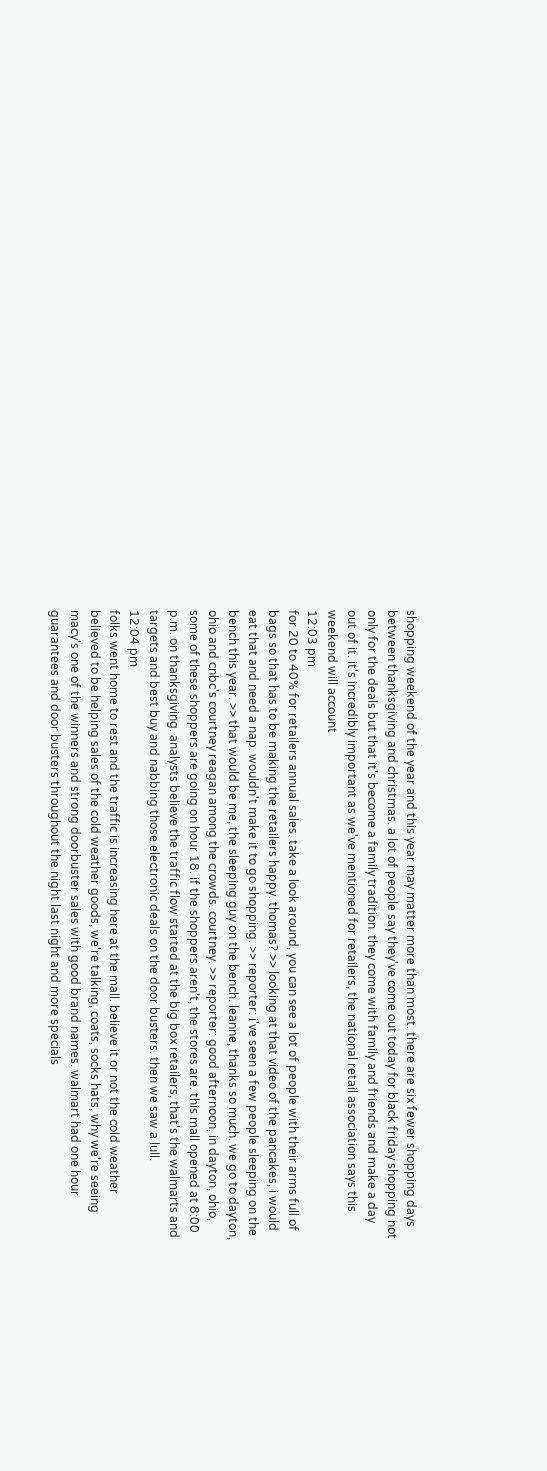shopping weekend of the year and this year may matter more than most. there are six fewer shopping days between thanksgiving and christmas. a lot of people say they've come out today for black friday shopping not only for the deals but that it's become a family tradition. they come with family and friends and make a day out of it. it's incredibly important as we've mentioned for retailers, the national retail association says this weekend will account
12:03 pm
for 20 to 40% for retailers annual sales. take a look around, you can see a lot of people with their arms full of bags so that has to be making the retailers happy. thomas? >> looking at that video of the pancakes, i would eat that and need a nap. wouldn't make it to go shopping. >> reporter: i've seen a few people sleeping on the bench this year. >> that would be me, the sleeping guy on the bench. leanne, thanks so much. we go to dayton, ohio and cnbc's courtney reagan among the crowds. courtney. >> reporter: good afternoon, in dayton, ohio, some of these shoppers are going on hour 18. if the shoppers aren't, the stores are. this mall opened at 8:00 p.m. on thanksgiving. analysts believe the traffic flow started at the big box retailers, that's the walmarts and targets and best buy and nabbing those electronic deals on the door busters. then we saw a lull.
12:04 pm
folks went home to rest and the traffic is increasing here at the mall. believe it or not the cold weather believed to be helping sales of the cold weather goods, we're talking, coats, socks hats, why we're seeing macy's one of the winners and strong doorbuster sales with good brand names. walmart had one hour guarantees and door busters throughout the night last night and more specials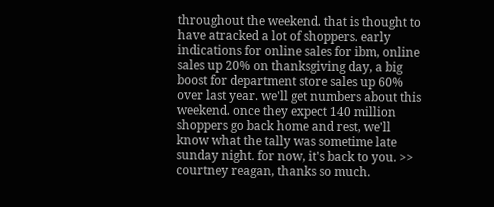throughout the weekend. that is thought to have atracked a lot of shoppers. early indications for online sales for ibm, online sales up 20% on thanksgiving day, a big boost for department store sales up 60% over last year. we'll get numbers about this weekend. once they expect 140 million shoppers go back home and rest, we'll know what the tally was sometime late sunday night. for now, it's back to you. >> courtney reagan, thanks so much.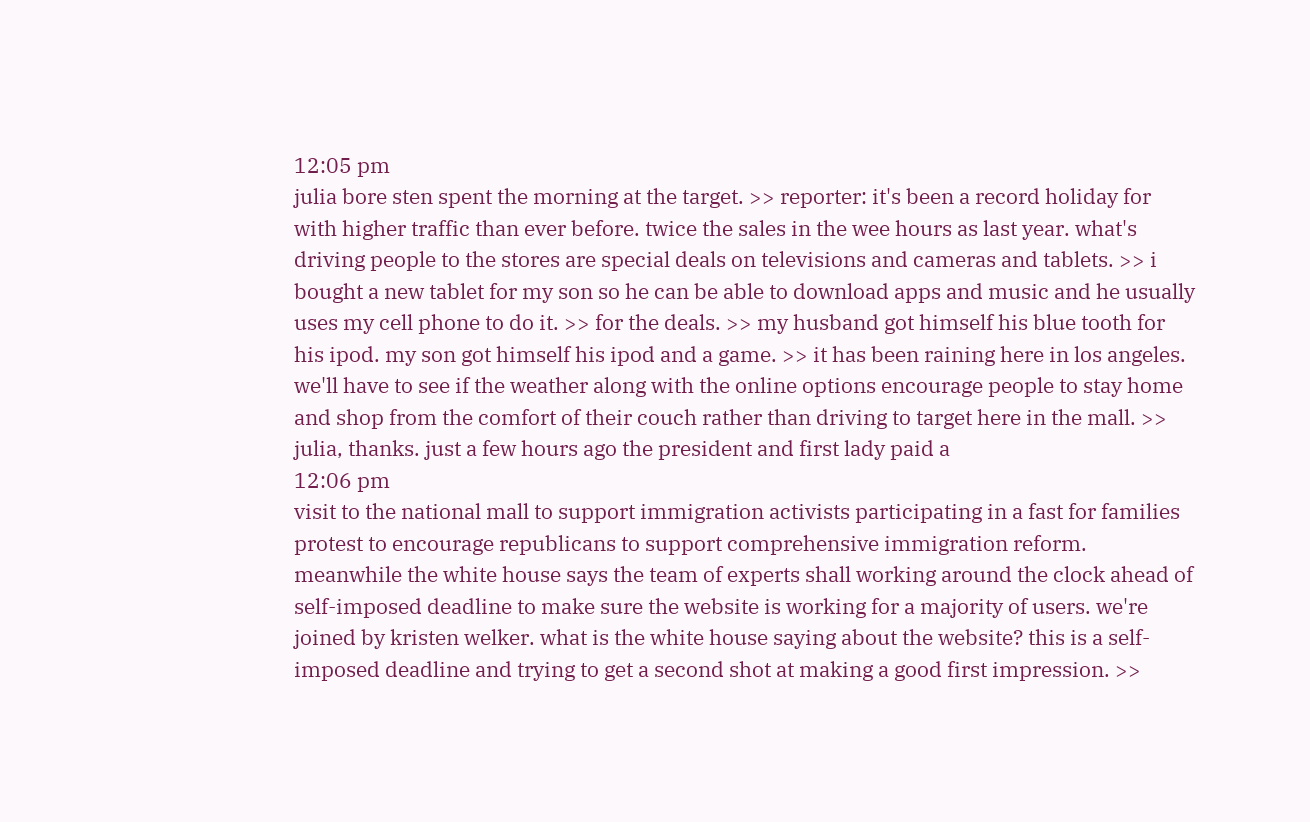12:05 pm
julia bore sten spent the morning at the target. >> reporter: it's been a record holiday for with higher traffic than ever before. twice the sales in the wee hours as last year. what's driving people to the stores are special deals on televisions and cameras and tablets. >> i bought a new tablet for my son so he can be able to download apps and music and he usually uses my cell phone to do it. >> for the deals. >> my husband got himself his blue tooth for his ipod. my son got himself his ipod and a game. >> it has been raining here in los angeles. we'll have to see if the weather along with the online options encourage people to stay home and shop from the comfort of their couch rather than driving to target here in the mall. >> julia, thanks. just a few hours ago the president and first lady paid a
12:06 pm
visit to the national mall to support immigration activists participating in a fast for families protest to encourage republicans to support comprehensive immigration reform. meanwhile the white house says the team of experts shall working around the clock ahead of self-imposed deadline to make sure the website is working for a majority of users. we're joined by kristen welker. what is the white house saying about the website? this is a self-imposed deadline and trying to get a second shot at making a good first impression. >>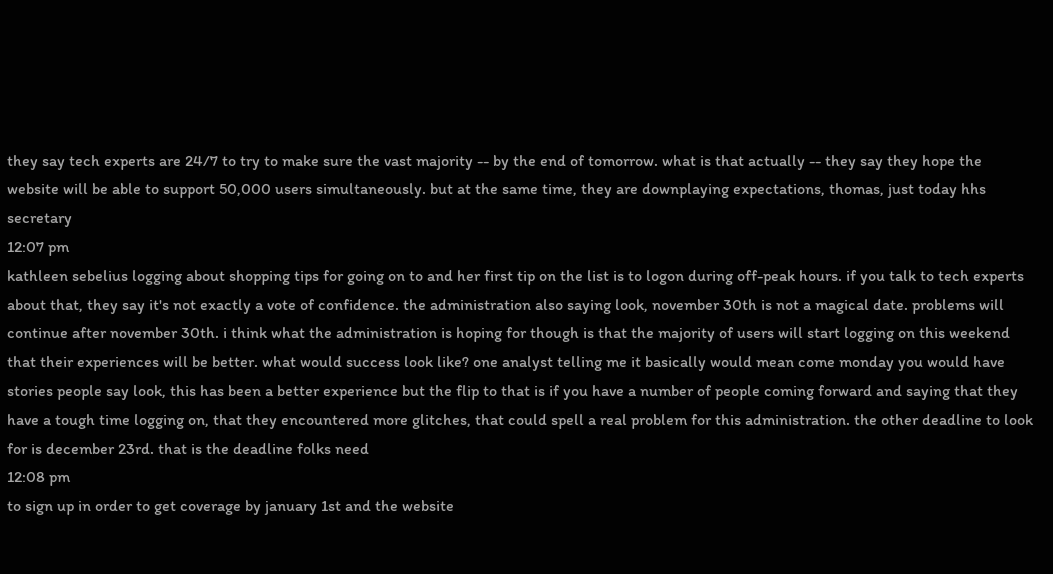they say tech experts are 24/7 to try to make sure the vast majority -- by the end of tomorrow. what is that actually -- they say they hope the website will be able to support 50,000 users simultaneously. but at the same time, they are downplaying expectations, thomas, just today hhs secretary
12:07 pm
kathleen sebelius logging about shopping tips for going on to and her first tip on the list is to logon during off-peak hours. if you talk to tech experts about that, they say it's not exactly a vote of confidence. the administration also saying look, november 30th is not a magical date. problems will continue after november 30th. i think what the administration is hoping for though is that the majority of users will start logging on this weekend that their experiences will be better. what would success look like? one analyst telling me it basically would mean come monday you would have stories people say look, this has been a better experience but the flip to that is if you have a number of people coming forward and saying that they have a tough time logging on, that they encountered more glitches, that could spell a real problem for this administration. the other deadline to look for is december 23rd. that is the deadline folks need
12:08 pm
to sign up in order to get coverage by january 1st and the website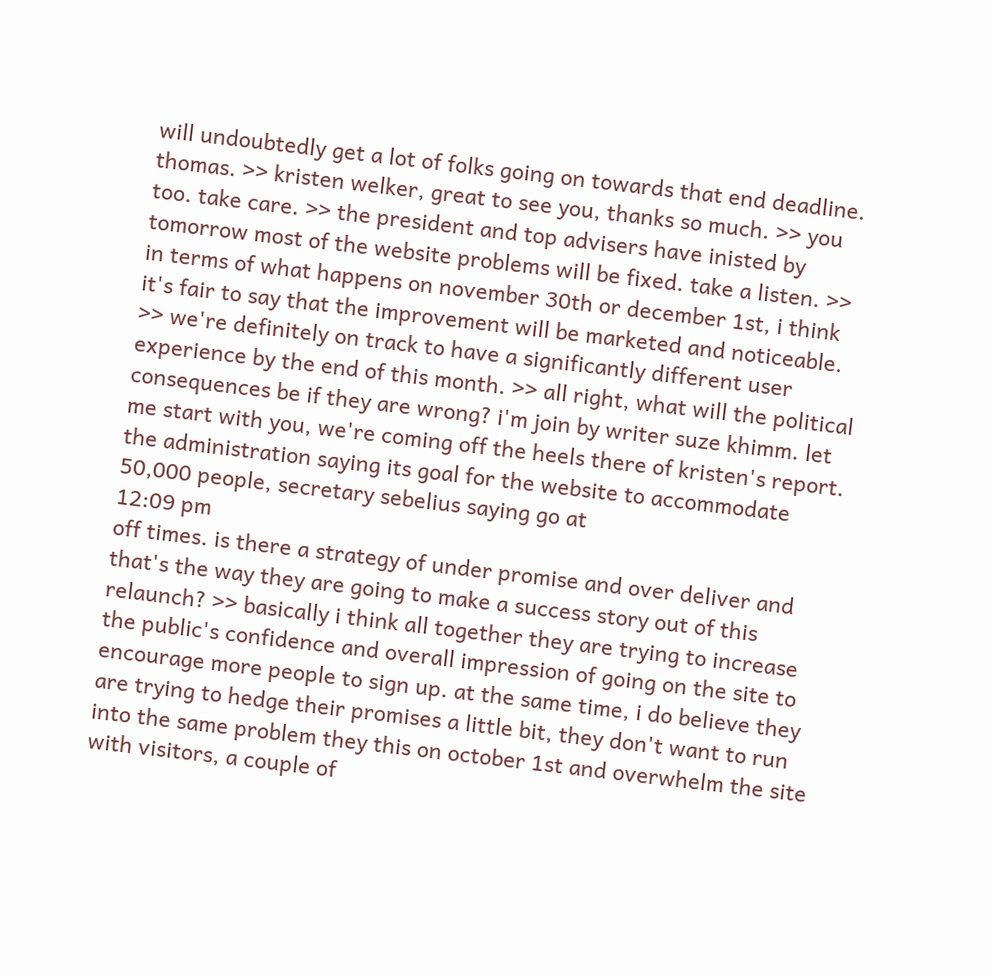will undoubtedly get a lot of folks going on towards that end deadline. thomas. >> kristen welker, great to see you, thanks so much. >> you too. take care. >> the president and top advisers have inisted by tomorrow most of the website problems will be fixed. take a listen. >> in terms of what happens on november 30th or december 1st, i think it's fair to say that the improvement will be marketed and noticeable. >> we're definitely on track to have a significantly different user experience by the end of this month. >> all right, what will the political consequences be if they are wrong? i'm join by writer suze khimm. let me start with you, we're coming off the heels there of kristen's report. the administration saying its goal for the website to accommodate 50,000 people, secretary sebelius saying go at
12:09 pm
off times. is there a strategy of under promise and over deliver and that's the way they are going to make a success story out of this relaunch? >> basically i think all together they are trying to increase the public's confidence and overall impression of going on the site to encourage more people to sign up. at the same time, i do believe they are trying to hedge their promises a little bit, they don't want to run into the same problem they this on october 1st and overwhelm the site with visitors, a couple of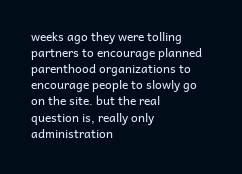weeks ago they were tolling partners to encourage planned parenthood organizations to encourage people to slowly go on the site. but the real question is, really only administration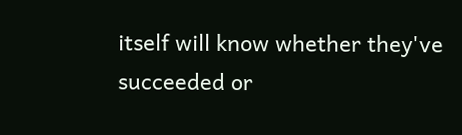itself will know whether they've succeeded or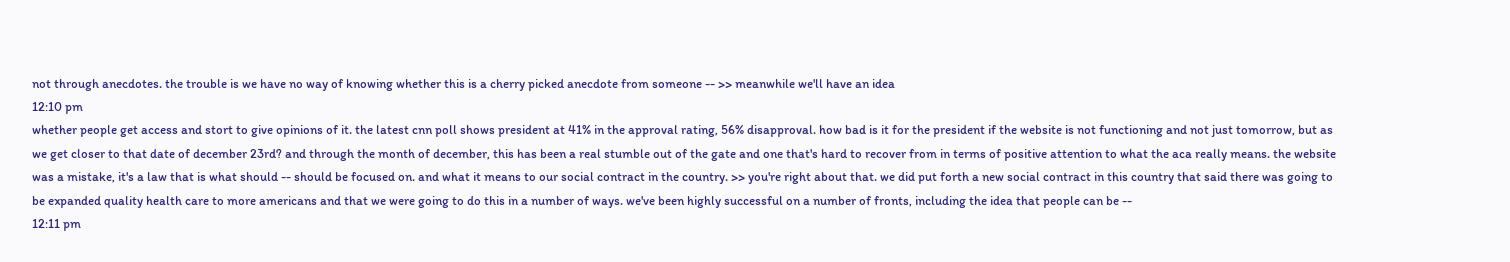not through anecdotes. the trouble is we have no way of knowing whether this is a cherry picked anecdote from someone -- >> meanwhile we'll have an idea
12:10 pm
whether people get access and stort to give opinions of it. the latest cnn poll shows president at 41% in the approval rating, 56% disapproval. how bad is it for the president if the website is not functioning and not just tomorrow, but as we get closer to that date of december 23rd? and through the month of december, this has been a real stumble out of the gate and one that's hard to recover from in terms of positive attention to what the aca really means. the website was a mistake, it's a law that is what should -- should be focused on. and what it means to our social contract in the country. >> you're right about that. we did put forth a new social contract in this country that said there was going to be expanded quality health care to more americans and that we were going to do this in a number of ways. we've been highly successful on a number of fronts, including the idea that people can be --
12:11 pm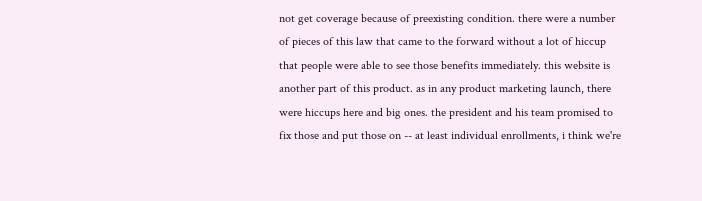not get coverage because of preexisting condition. there were a number of pieces of this law that came to the forward without a lot of hiccup that people were able to see those benefits immediately. this website is another part of this product. as in any product marketing launch, there were hiccups here and big ones. the president and his team promised to fix those and put those on -- at least individual enrollments, i think we're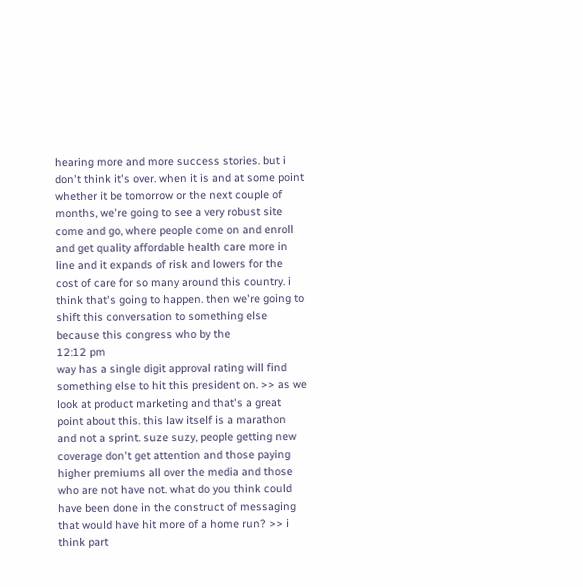hearing more and more success stories. but i don't think it's over. when it is and at some point whether it be tomorrow or the next couple of months, we're going to see a very robust site come and go, where people come on and enroll and get quality affordable health care more in line and it expands of risk and lowers for the cost of care for so many around this country. i think that's going to happen. then we're going to shift this conversation to something else because this congress who by the
12:12 pm
way has a single digit approval rating will find something else to hit this president on. >> as we look at product marketing and that's a great point about this. this law itself is a marathon and not a sprint. suze suzy, people getting new coverage don't get attention and those paying higher premiums all over the media and those who are not have not. what do you think could have been done in the construct of messaging that would have hit more of a home run? >> i think part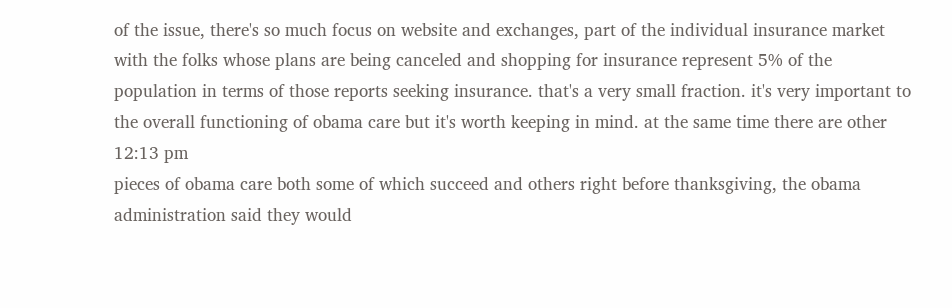of the issue, there's so much focus on website and exchanges, part of the individual insurance market with the folks whose plans are being canceled and shopping for insurance represent 5% of the population in terms of those reports seeking insurance. that's a very small fraction. it's very important to the overall functioning of obama care but it's worth keeping in mind. at the same time there are other
12:13 pm
pieces of obama care both some of which succeed and others right before thanksgiving, the obama administration said they would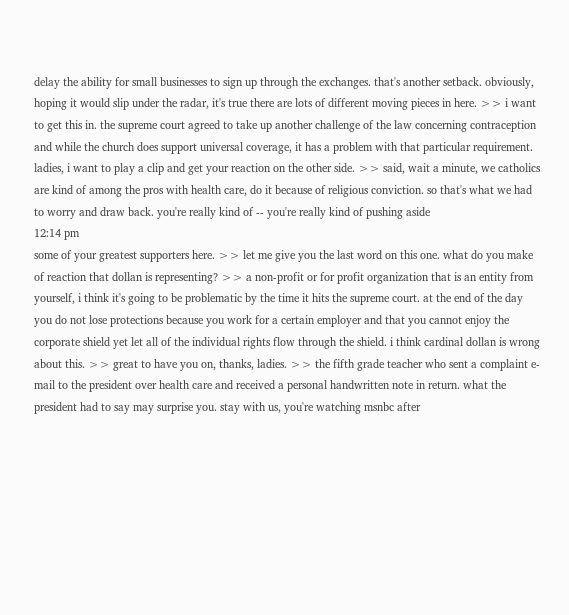delay the ability for small businesses to sign up through the exchanges. that's another setback. obviously, hoping it would slip under the radar, it's true there are lots of different moving pieces in here. >> i want to get this in. the supreme court agreed to take up another challenge of the law concerning contraception and while the church does support universal coverage, it has a problem with that particular requirement. ladies, i want to play a clip and get your reaction on the other side. >> said, wait a minute, we catholics are kind of among the pros with health care, do it because of religious conviction. so that's what we had to worry and draw back. you're really kind of -- you're really kind of pushing aside
12:14 pm
some of your greatest supporters here. >> let me give you the last word on this one. what do you make of reaction that dollan is representing? >> a non-profit or for profit organization that is an entity from yourself, i think it's going to be problematic by the time it hits the supreme court. at the end of the day you do not lose protections because you work for a certain employer and that you cannot enjoy the corporate shield yet let all of the individual rights flow through the shield. i think cardinal dollan is wrong about this. >> great to have you on, thanks, ladies. >> the fifth grade teacher who sent a complaint e-mail to the president over health care and received a personal handwritten note in return. what the president had to say may surprise you. stay with us, you're watching msnbc after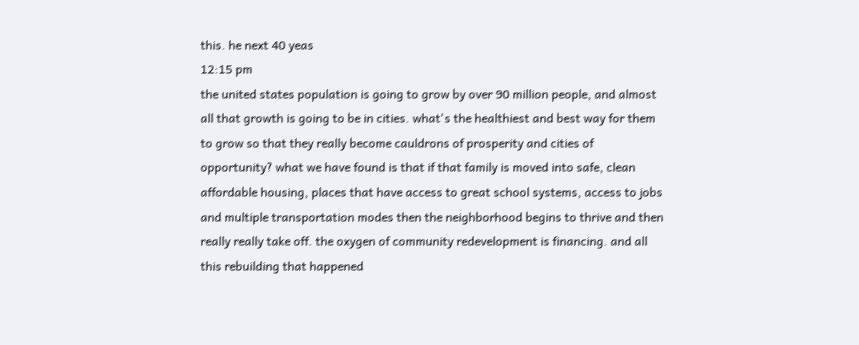this. he next 40 yeas
12:15 pm
the united states population is going to grow by over 90 million people, and almost all that growth is going to be in cities. what's the healthiest and best way for them to grow so that they really become cauldrons of prosperity and cities of opportunity? what we have found is that if that family is moved into safe, clean affordable housing, places that have access to great school systems, access to jobs and multiple transportation modes then the neighborhood begins to thrive and then really really take off. the oxygen of community redevelopment is financing. and all this rebuilding that happened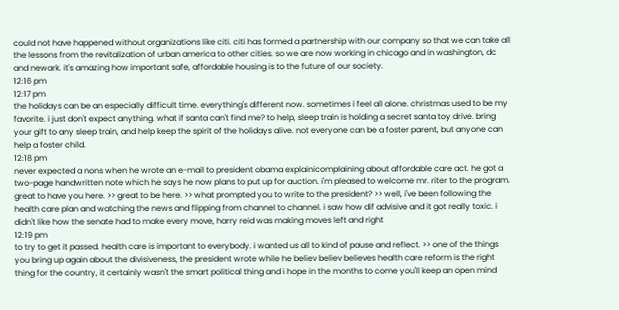could not have happened without organizations like citi. citi has formed a partnership with our company so that we can take all the lessons from the revitalization of urban america to other cities. so we are now working in chicago and in washington, dc and newark. it's amazing how important safe, affordable housing is to the future of our society.
12:16 pm
12:17 pm
the holidays can be an especially difficult time. everything's different now. sometimes i feel all alone. christmas used to be my favorite. i just don't expect anything. what if santa can't find me? to help, sleep train is holding a secret santa toy drive. bring your gift to any sleep train, and help keep the spirit of the holidays alive. not everyone can be a foster parent, but anyone can help a foster child.
12:18 pm
never expected a nons when he wrote an e-mail to president obama explainicomplaining about affordable care act. he got a two-page handwritten note which he says he now plans to put up for auction. i'm pleased to welcome mr. riter to the program. great to have you here. >> great to be here. >> what prompted you to write to the president? >> well, i've been following the health care plan and watching the news and flipping from channel to channel. i saw how dif advisive and it got really toxic. i didn't like how the senate had to make every move, harry reid was making moves left and right
12:19 pm
to try to get it passed. health care is important to everybody. i wanted us all to kind of pause and reflect. >> one of the things you bring up again about the divisiveness, the president wrote while he believ believ believes health care reform is the right thing for the country, it certainly wasn't the smart political thing and i hope in the months to come you'll keep an open mind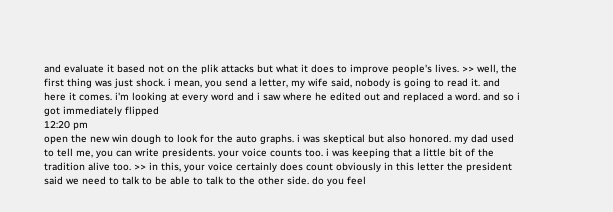and evaluate it based not on the plik attacks but what it does to improve people's lives. >> well, the first thing was just shock. i mean, you send a letter, my wife said, nobody is going to read it. and here it comes. i'm looking at every word and i saw where he edited out and replaced a word. and so i got immediately flipped
12:20 pm
open the new win dough to look for the auto graphs. i was skeptical but also honored. my dad used to tell me, you can write presidents. your voice counts too. i was keeping that a little bit of the tradition alive too. >> in this, your voice certainly does count obviously in this letter the president said we need to talk to be able to talk to the other side. do you feel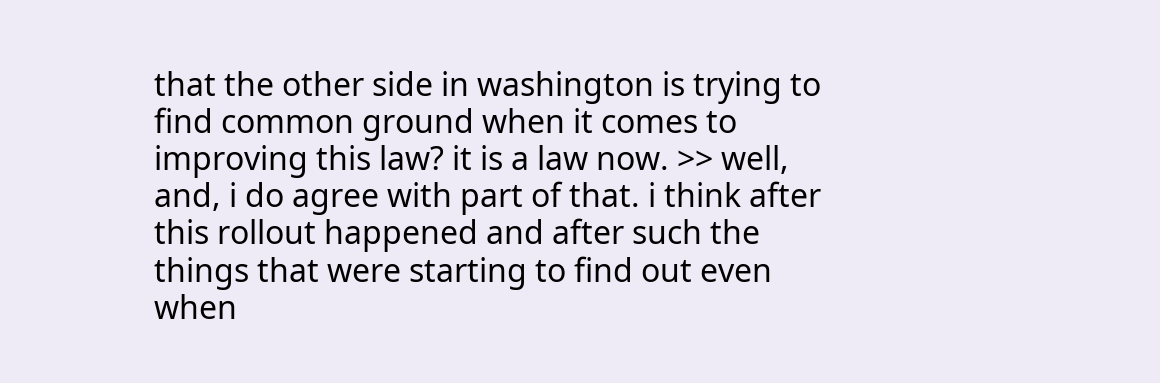that the other side in washington is trying to find common ground when it comes to improving this law? it is a law now. >> well, and, i do agree with part of that. i think after this rollout happened and after such the things that were starting to find out even when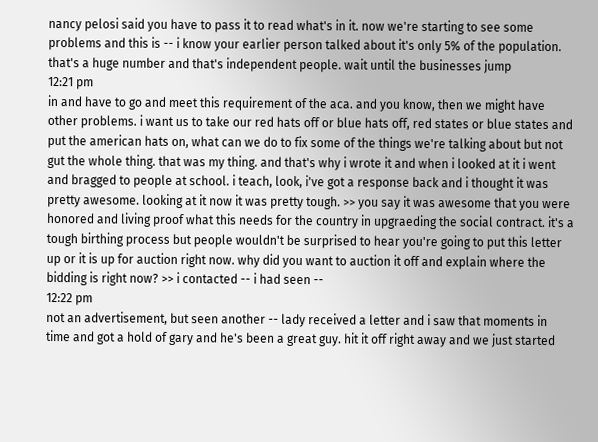nancy pelosi said you have to pass it to read what's in it. now we're starting to see some problems and this is -- i know your earlier person talked about it's only 5% of the population. that's a huge number and that's independent people. wait until the businesses jump
12:21 pm
in and have to go and meet this requirement of the aca. and you know, then we might have other problems. i want us to take our red hats off or blue hats off, red states or blue states and put the american hats on, what can we do to fix some of the things we're talking about but not gut the whole thing. that was my thing. and that's why i wrote it and when i looked at it i went and bragged to people at school. i teach, look, i've got a response back and i thought it was pretty awesome. looking at it now it was pretty tough. >> you say it was awesome that you were honored and living proof what this needs for the country in upgraeding the social contract. it's a tough birthing process but people wouldn't be surprised to hear you're going to put this letter up or it is up for auction right now. why did you want to auction it off and explain where the bidding is right now? >> i contacted -- i had seen --
12:22 pm
not an advertisement, but seen another -- lady received a letter and i saw that moments in time and got a hold of gary and he's been a great guy. hit it off right away and we just started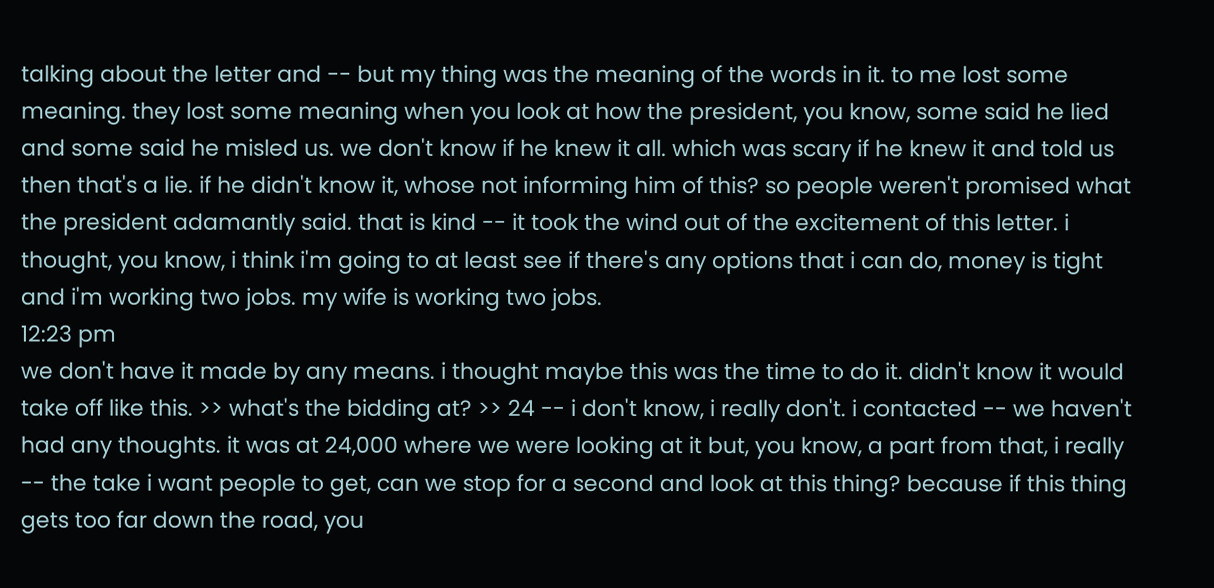talking about the letter and -- but my thing was the meaning of the words in it. to me lost some meaning. they lost some meaning when you look at how the president, you know, some said he lied and some said he misled us. we don't know if he knew it all. which was scary if he knew it and told us then that's a lie. if he didn't know it, whose not informing him of this? so people weren't promised what the president adamantly said. that is kind -- it took the wind out of the excitement of this letter. i thought, you know, i think i'm going to at least see if there's any options that i can do, money is tight and i'm working two jobs. my wife is working two jobs.
12:23 pm
we don't have it made by any means. i thought maybe this was the time to do it. didn't know it would take off like this. >> what's the bidding at? >> 24 -- i don't know, i really don't. i contacted -- we haven't had any thoughts. it was at 24,000 where we were looking at it but, you know, a part from that, i really -- the take i want people to get, can we stop for a second and look at this thing? because if this thing gets too far down the road, you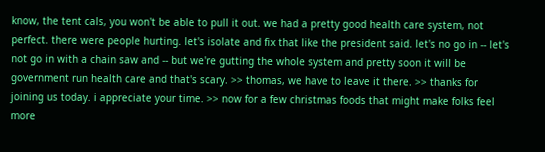know, the tent cals, you won't be able to pull it out. we had a pretty good health care system, not perfect. there were people hurting. let's isolate and fix that like the president said. let's no go in -- let's not go in with a chain saw and -- but we're gutting the whole system and pretty soon it will be government run health care and that's scary. >> thomas, we have to leave it there. >> thanks for joining us today. i appreciate your time. >> now for a few christmas foods that might make folks feel more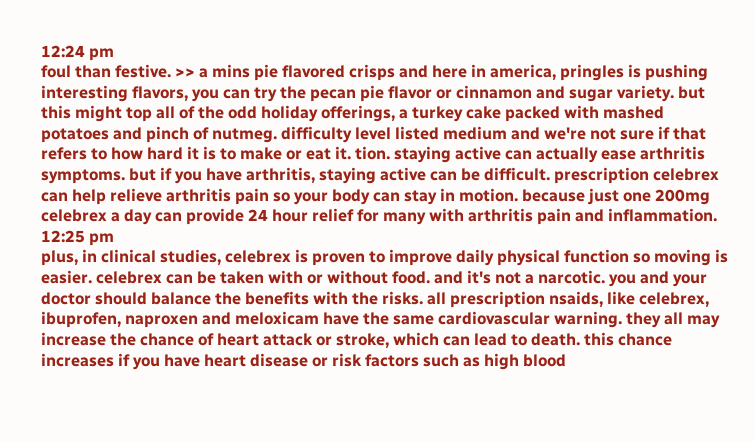12:24 pm
foul than festive. >> a mins pie flavored crisps and here in america, pringles is pushing interesting flavors, you can try the pecan pie flavor or cinnamon and sugar variety. but this might top all of the odd holiday offerings, a turkey cake packed with mashed potatoes and pinch of nutmeg. difficulty level listed medium and we're not sure if that refers to how hard it is to make or eat it. tion. staying active can actually ease arthritis symptoms. but if you have arthritis, staying active can be difficult. prescription celebrex can help relieve arthritis pain so your body can stay in motion. because just one 200mg celebrex a day can provide 24 hour relief for many with arthritis pain and inflammation.
12:25 pm
plus, in clinical studies, celebrex is proven to improve daily physical function so moving is easier. celebrex can be taken with or without food. and it's not a narcotic. you and your doctor should balance the benefits with the risks. all prescription nsaids, like celebrex, ibuprofen, naproxen and meloxicam have the same cardiovascular warning. they all may increase the chance of heart attack or stroke, which can lead to death. this chance increases if you have heart disease or risk factors such as high blood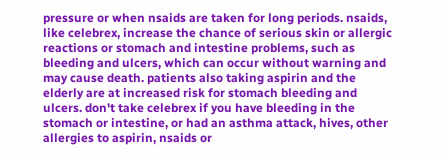pressure or when nsaids are taken for long periods. nsaids, like celebrex, increase the chance of serious skin or allergic reactions or stomach and intestine problems, such as bleeding and ulcers, which can occur without warning and may cause death. patients also taking aspirin and the elderly are at increased risk for stomach bleeding and ulcers. don't take celebrex if you have bleeding in the stomach or intestine, or had an asthma attack, hives, other allergies to aspirin, nsaids or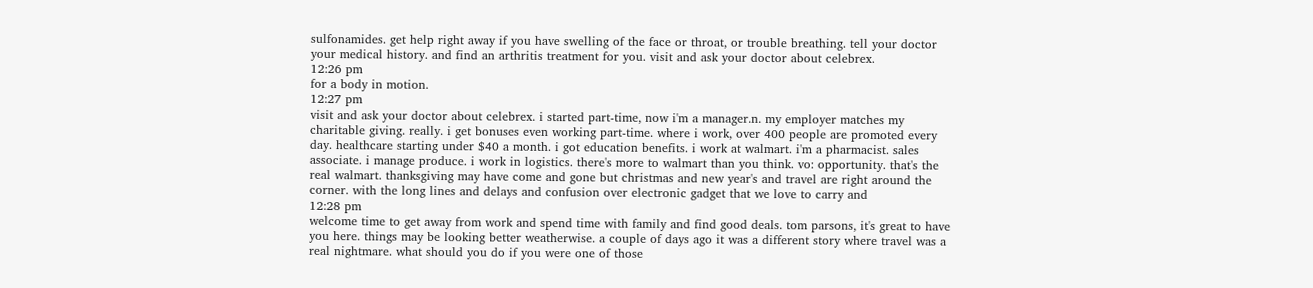sulfonamides. get help right away if you have swelling of the face or throat, or trouble breathing. tell your doctor your medical history. and find an arthritis treatment for you. visit and ask your doctor about celebrex.
12:26 pm
for a body in motion.
12:27 pm
visit and ask your doctor about celebrex. i started part-time, now i'm a manager.n. my employer matches my charitable giving. really. i get bonuses even working part-time. where i work, over 400 people are promoted every day. healthcare starting under $40 a month. i got education benefits. i work at walmart. i'm a pharmacist. sales associate. i manage produce. i work in logistics. there's more to walmart than you think. vo: opportunity. that's the real walmart. thanksgiving may have come and gone but christmas and new year's and travel are right around the corner. with the long lines and delays and confusion over electronic gadget that we love to carry and
12:28 pm
welcome time to get away from work and spend time with family and find good deals. tom parsons, it's great to have you here. things may be looking better weatherwise. a couple of days ago it was a different story where travel was a real nightmare. what should you do if you were one of those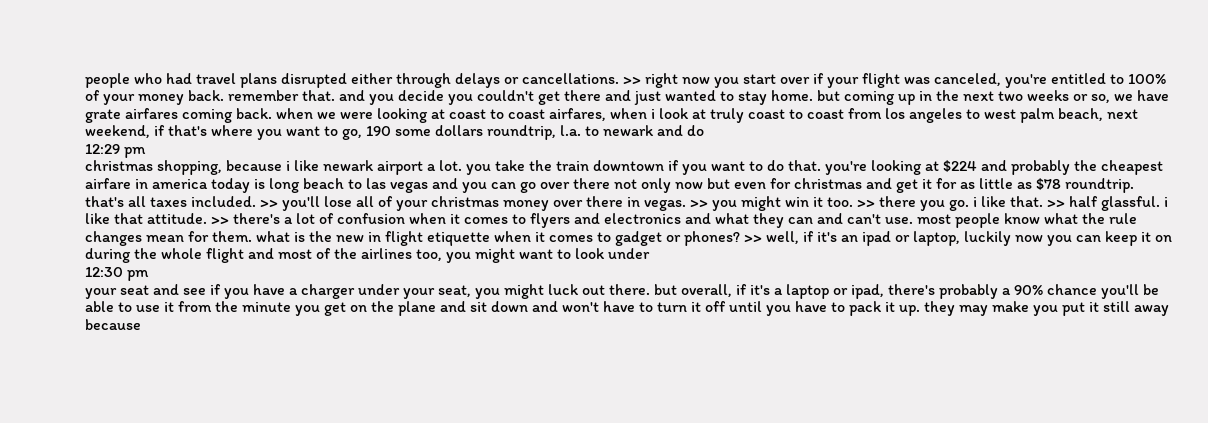people who had travel plans disrupted either through delays or cancellations. >> right now you start over if your flight was canceled, you're entitled to 100% of your money back. remember that. and you decide you couldn't get there and just wanted to stay home. but coming up in the next two weeks or so, we have grate airfares coming back. when we were looking at coast to coast airfares, when i look at truly coast to coast from los angeles to west palm beach, next weekend, if that's where you want to go, 190 some dollars roundtrip, l.a. to newark and do
12:29 pm
christmas shopping, because i like newark airport a lot. you take the train downtown if you want to do that. you're looking at $224 and probably the cheapest airfare in america today is long beach to las vegas and you can go over there not only now but even for christmas and get it for as little as $78 roundtrip. that's all taxes included. >> you'll lose all of your christmas money over there in vegas. >> you might win it too. >> there you go. i like that. >> half glassful. i like that attitude. >> there's a lot of confusion when it comes to flyers and electronics and what they can and can't use. most people know what the rule changes mean for them. what is the new in flight etiquette when it comes to gadget or phones? >> well, if it's an ipad or laptop, luckily now you can keep it on during the whole flight and most of the airlines too, you might want to look under
12:30 pm
your seat and see if you have a charger under your seat, you might luck out there. but overall, if it's a laptop or ipad, there's probably a 90% chance you'll be able to use it from the minute you get on the plane and sit down and won't have to turn it off until you have to pack it up. they may make you put it still away because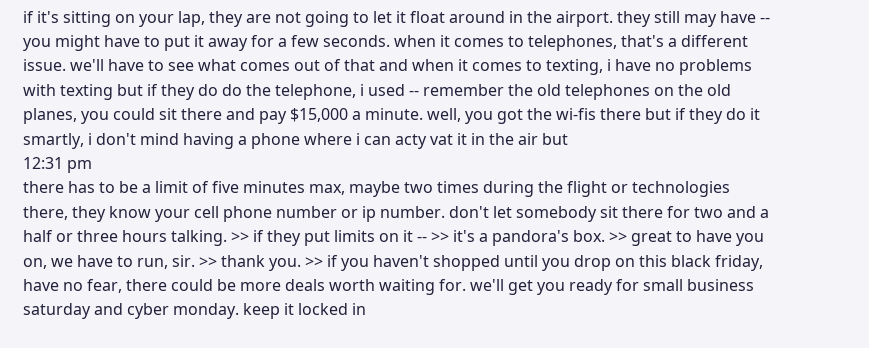if it's sitting on your lap, they are not going to let it float around in the airport. they still may have -- you might have to put it away for a few seconds. when it comes to telephones, that's a different issue. we'll have to see what comes out of that and when it comes to texting, i have no problems with texting but if they do do the telephone, i used -- remember the old telephones on the old planes, you could sit there and pay $15,000 a minute. well, you got the wi-fis there but if they do it smartly, i don't mind having a phone where i can acty vat it in the air but
12:31 pm
there has to be a limit of five minutes max, maybe two times during the flight or technologies there, they know your cell phone number or ip number. don't let somebody sit there for two and a half or three hours talking. >> if they put limits on it -- >> it's a pandora's box. >> great to have you on, we have to run, sir. >> thank you. >> if you haven't shopped until you drop on this black friday, have no fear, there could be more deals worth waiting for. we'll get you ready for small business saturday and cyber monday. keep it locked in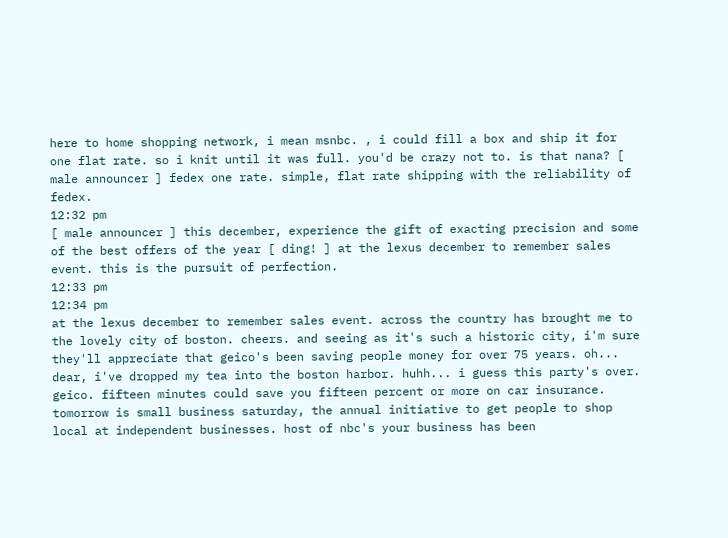here to home shopping network, i mean msnbc. , i could fill a box and ship it for one flat rate. so i knit until it was full. you'd be crazy not to. is that nana? [ male announcer ] fedex one rate. simple, flat rate shipping with the reliability of fedex.
12:32 pm
[ male announcer ] this december, experience the gift of exacting precision and some of the best offers of the year [ ding! ] at the lexus december to remember sales event. this is the pursuit of perfection.
12:33 pm
12:34 pm
at the lexus december to remember sales event. across the country has brought me to the lovely city of boston. cheers. and seeing as it's such a historic city, i'm sure they'll appreciate that geico's been saving people money for over 75 years. oh... dear, i've dropped my tea into the boston harbor. huhh... i guess this party's over. geico. fifteen minutes could save you fifteen percent or more on car insurance. tomorrow is small business saturday, the annual initiative to get people to shop local at independent businesses. host of nbc's your business has been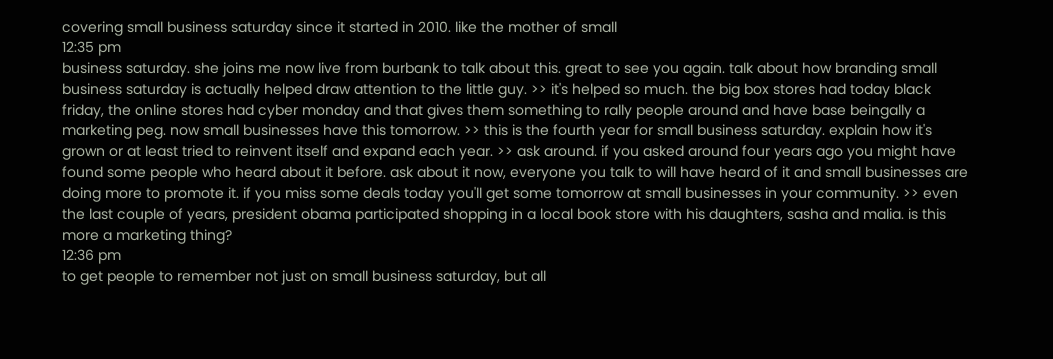covering small business saturday since it started in 2010. like the mother of small
12:35 pm
business saturday. she joins me now live from burbank to talk about this. great to see you again. talk about how branding small business saturday is actually helped draw attention to the little guy. >> it's helped so much. the big box stores had today black friday, the online stores had cyber monday and that gives them something to rally people around and have base beingally a marketing peg. now small businesses have this tomorrow. >> this is the fourth year for small business saturday. explain how it's grown or at least tried to reinvent itself and expand each year. >> ask around. if you asked around four years ago you might have found some people who heard about it before. ask about it now, everyone you talk to will have heard of it and small businesses are doing more to promote it. if you miss some deals today you'll get some tomorrow at small businesses in your community. >> even the last couple of years, president obama participated shopping in a local book store with his daughters, sasha and malia. is this more a marketing thing?
12:36 pm
to get people to remember not just on small business saturday, but all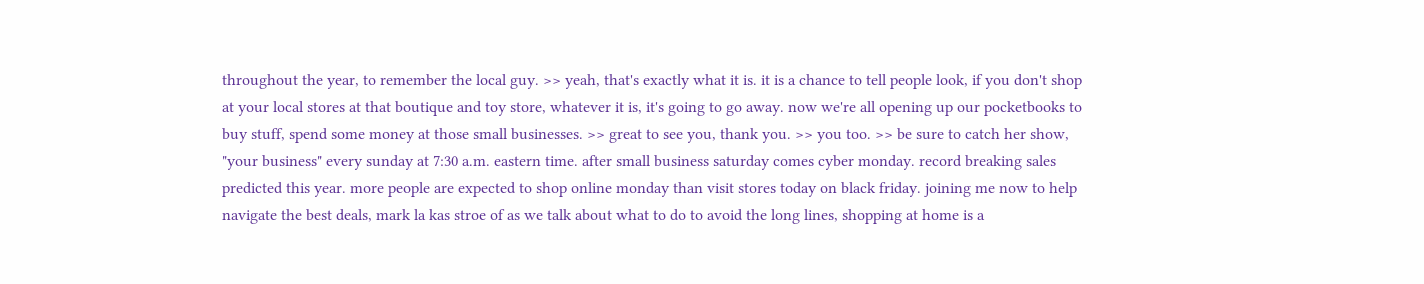throughout the year, to remember the local guy. >> yeah, that's exactly what it is. it is a chance to tell people look, if you don't shop at your local stores at that boutique and toy store, whatever it is, it's going to go away. now we're all opening up our pocketbooks to buy stuff, spend some money at those small businesses. >> great to see you, thank you. >> you too. >> be sure to catch her show, "your business" every sunday at 7:30 a.m. eastern time. after small business saturday comes cyber monday. record breaking sales predicted this year. more people are expected to shop online monday than visit stores today on black friday. joining me now to help navigate the best deals, mark la kas stroe of as we talk about what to do to avoid the long lines, shopping at home is a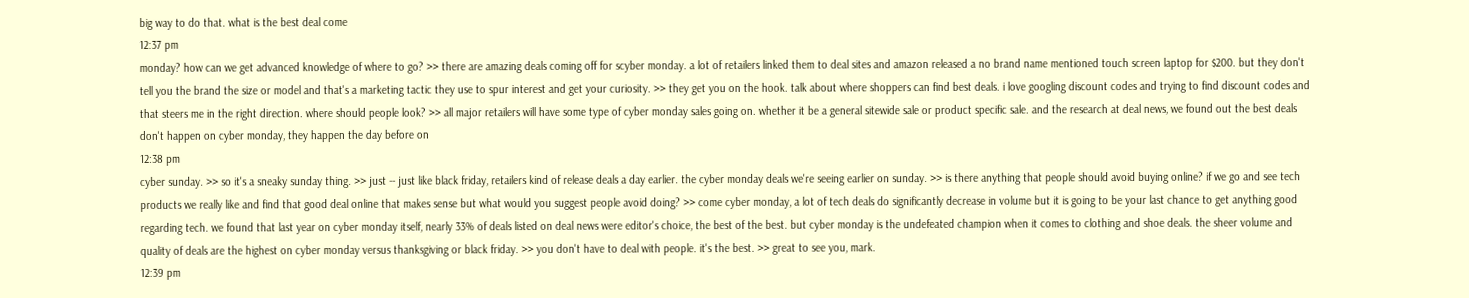big way to do that. what is the best deal come
12:37 pm
monday? how can we get advanced knowledge of where to go? >> there are amazing deals coming off for scyber monday. a lot of retailers linked them to deal sites and amazon released a no brand name mentioned touch screen laptop for $200. but they don't tell you the brand the size or model and that's a marketing tactic they use to spur interest and get your curiosity. >> they get you on the hook. talk about where shoppers can find best deals. i love googling discount codes and trying to find discount codes and that steers me in the right direction. where should people look? >> all major retailers will have some type of cyber monday sales going on. whether it be a general sitewide sale or product specific sale. and the research at deal news, we found out the best deals don't happen on cyber monday, they happen the day before on
12:38 pm
cyber sunday. >> so it's a sneaky sunday thing. >> just -- just like black friday, retailers kind of release deals a day earlier. the cyber monday deals we're seeing earlier on sunday. >> is there anything that people should avoid buying online? if we go and see tech products we really like and find that good deal online that makes sense but what would you suggest people avoid doing? >> come cyber monday, a lot of tech deals do significantly decrease in volume but it is going to be your last chance to get anything good regarding tech. we found that last year on cyber monday itself, nearly 33% of deals listed on deal news were editor's choice, the best of the best. but cyber monday is the undefeated champion when it comes to clothing and shoe deals. the sheer volume and quality of deals are the highest on cyber monday versus thanksgiving or black friday. >> you don't have to deal with people. it's the best. >> great to see you, mark.
12:39 pm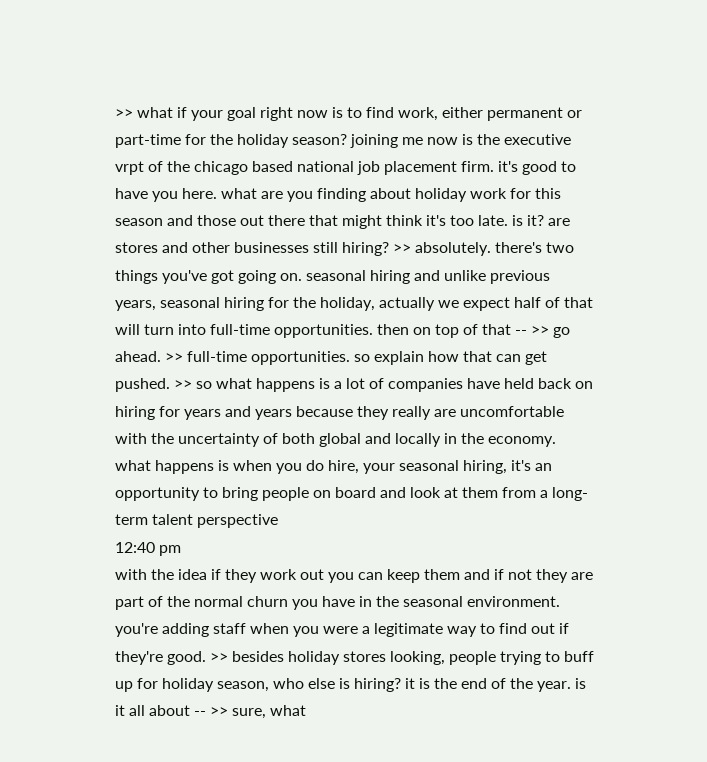>> what if your goal right now is to find work, either permanent or part-time for the holiday season? joining me now is the executive vrpt of the chicago based national job placement firm. it's good to have you here. what are you finding about holiday work for this season and those out there that might think it's too late. is it? are stores and other businesses still hiring? >> absolutely. there's two things you've got going on. seasonal hiring and unlike previous years, seasonal hiring for the holiday, actually we expect half of that will turn into full-time opportunities. then on top of that -- >> go ahead. >> full-time opportunities. so explain how that can get pushed. >> so what happens is a lot of companies have held back on hiring for years and years because they really are uncomfortable with the uncertainty of both global and locally in the economy. what happens is when you do hire, your seasonal hiring, it's an opportunity to bring people on board and look at them from a long-term talent perspective
12:40 pm
with the idea if they work out you can keep them and if not they are part of the normal churn you have in the seasonal environment. you're adding staff when you were a legitimate way to find out if they're good. >> besides holiday stores looking, people trying to buff up for holiday season, who else is hiring? it is the end of the year. is it all about -- >> sure, what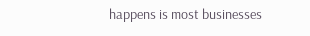happens is most businesses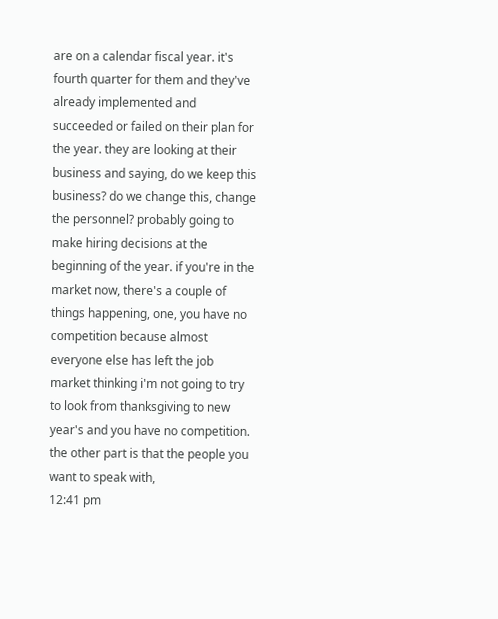are on a calendar fiscal year. it's fourth quarter for them and they've already implemented and succeeded or failed on their plan for the year. they are looking at their business and saying, do we keep this business? do we change this, change the personnel? probably going to make hiring decisions at the beginning of the year. if you're in the market now, there's a couple of things happening, one, you have no competition because almost everyone else has left the job market thinking i'm not going to try to look from thanksgiving to new year's and you have no competition. the other part is that the people you want to speak with,
12:41 pm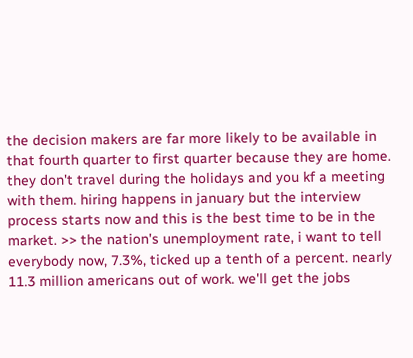the decision makers are far more likely to be available in that fourth quarter to first quarter because they are home. they don't travel during the holidays and you kf a meeting with them. hiring happens in january but the interview process starts now and this is the best time to be in the market. >> the nation's unemployment rate, i want to tell everybody now, 7.3%, ticked up a tenth of a percent. nearly 11.3 million americans out of work. we'll get the jobs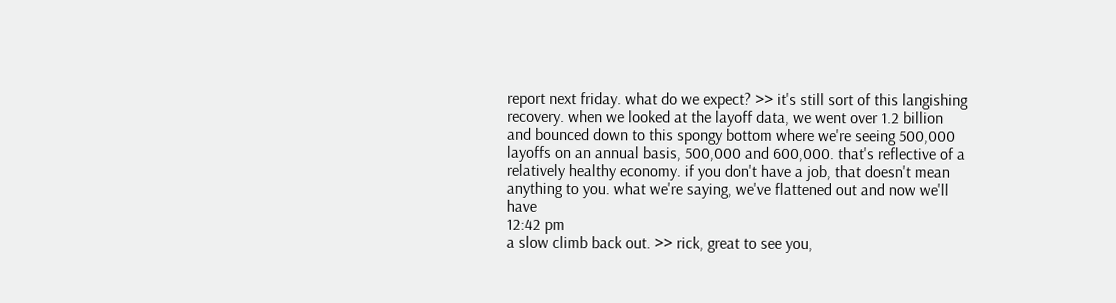report next friday. what do we expect? >> it's still sort of this langishing recovery. when we looked at the layoff data, we went over 1.2 billion and bounced down to this spongy bottom where we're seeing 500,000 layoffs on an annual basis, 500,000 and 600,000. that's reflective of a relatively healthy economy. if you don't have a job, that doesn't mean anything to you. what we're saying, we've flattened out and now we'll have
12:42 pm
a slow climb back out. >> rick, great to see you,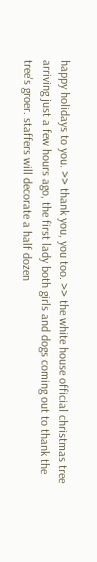happy holidays to you. >> thank you, you too. >> the white house official christmas tree arriving just a few hours ago, the first lady both girls and dogs coming out to thank the tree's groer. staffers will decorate a half dozen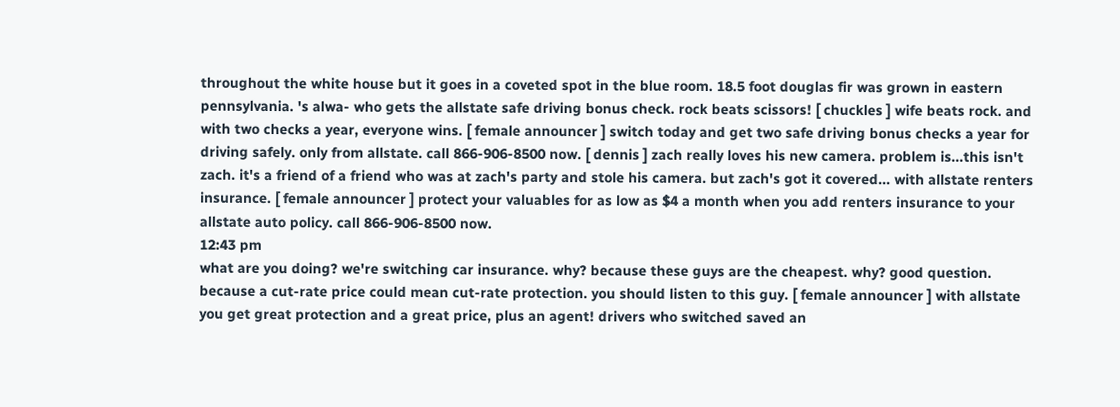throughout the white house but it goes in a coveted spot in the blue room. 18.5 foot douglas fir was grown in eastern pennsylvania. 's alwa- who gets the allstate safe driving bonus check. rock beats scissors! [ chuckles ] wife beats rock. and with two checks a year, everyone wins. [ female announcer ] switch today and get two safe driving bonus checks a year for driving safely. only from allstate. call 866-906-8500 now. [ dennis ] zach really loves his new camera. problem is...this isn't zach. it's a friend of a friend who was at zach's party and stole his camera. but zach's got it covered... with allstate renters insurance. [ female announcer ] protect your valuables for as low as $4 a month when you add renters insurance to your allstate auto policy. call 866-906-8500 now.
12:43 pm
what are you doing? we're switching car insurance. why? because these guys are the cheapest. why? good question. because a cut-rate price could mean cut-rate protection. you should listen to this guy. [ female announcer ] with allstate you get great protection and a great price, plus an agent! drivers who switched saved an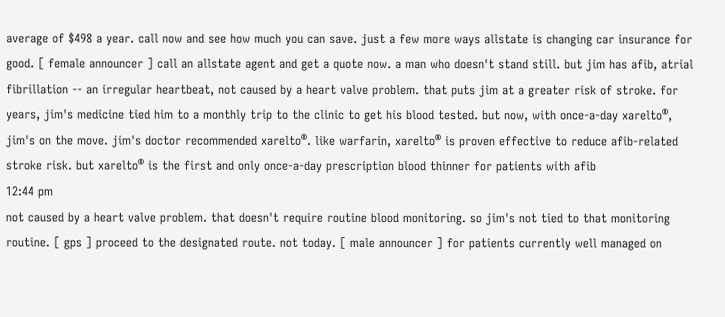average of $498 a year. call now and see how much you can save. just a few more ways allstate is changing car insurance for good. [ female announcer ] call an allstate agent and get a quote now. a man who doesn't stand still. but jim has afib, atrial fibrillation -- an irregular heartbeat, not caused by a heart valve problem. that puts jim at a greater risk of stroke. for years, jim's medicine tied him to a monthly trip to the clinic to get his blood tested. but now, with once-a-day xarelto®, jim's on the move. jim's doctor recommended xarelto®. like warfarin, xarelto® is proven effective to reduce afib-related stroke risk. but xarelto® is the first and only once-a-day prescription blood thinner for patients with afib
12:44 pm
not caused by a heart valve problem. that doesn't require routine blood monitoring. so jim's not tied to that monitoring routine. [ gps ] proceed to the designated route. not today. [ male announcer ] for patients currently well managed on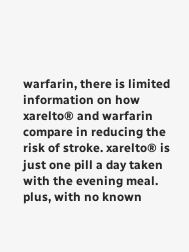warfarin, there is limited information on how xarelto® and warfarin compare in reducing the risk of stroke. xarelto® is just one pill a day taken with the evening meal. plus, with no known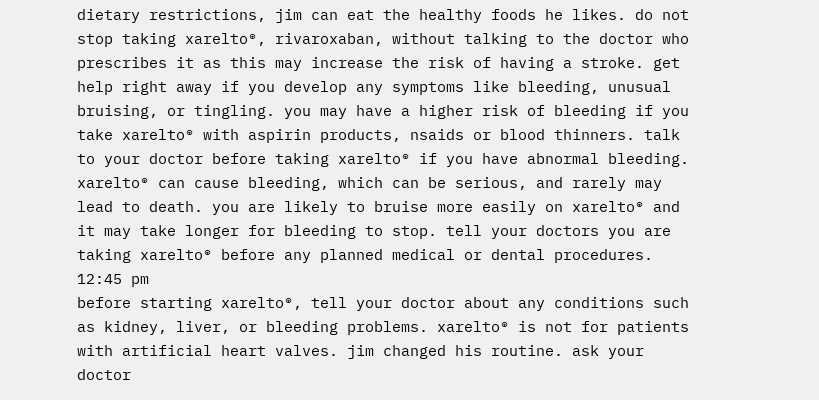dietary restrictions, jim can eat the healthy foods he likes. do not stop taking xarelto®, rivaroxaban, without talking to the doctor who prescribes it as this may increase the risk of having a stroke. get help right away if you develop any symptoms like bleeding, unusual bruising, or tingling. you may have a higher risk of bleeding if you take xarelto® with aspirin products, nsaids or blood thinners. talk to your doctor before taking xarelto® if you have abnormal bleeding. xarelto® can cause bleeding, which can be serious, and rarely may lead to death. you are likely to bruise more easily on xarelto® and it may take longer for bleeding to stop. tell your doctors you are taking xarelto® before any planned medical or dental procedures.
12:45 pm
before starting xarelto®, tell your doctor about any conditions such as kidney, liver, or bleeding problems. xarelto® is not for patients with artificial heart valves. jim changed his routine. ask your doctor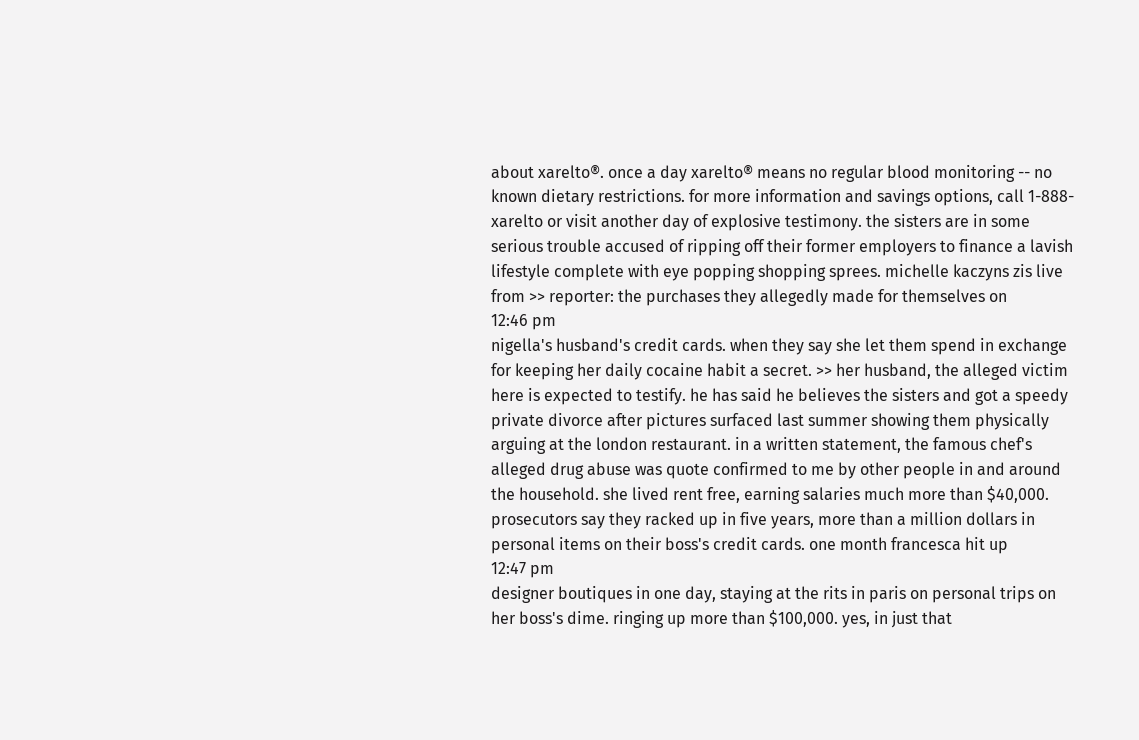about xarelto®. once a day xarelto® means no regular blood monitoring -- no known dietary restrictions. for more information and savings options, call 1-888-xarelto or visit another day of explosive testimony. the sisters are in some serious trouble accused of ripping off their former employers to finance a lavish lifestyle complete with eye popping shopping sprees. michelle kaczyns zis live from >> reporter: the purchases they allegedly made for themselves on
12:46 pm
nigella's husband's credit cards. when they say she let them spend in exchange for keeping her daily cocaine habit a secret. >> her husband, the alleged victim here is expected to testify. he has said he believes the sisters and got a speedy private divorce after pictures surfaced last summer showing them physically arguing at the london restaurant. in a written statement, the famous chef's alleged drug abuse was quote confirmed to me by other people in and around the household. she lived rent free, earning salaries much more than $40,000. prosecutors say they racked up in five years, more than a million dollars in personal items on their boss's credit cards. one month francesca hit up
12:47 pm
designer boutiques in one day, staying at the rits in paris on personal trips on her boss's dime. ringing up more than $100,000. yes, in just that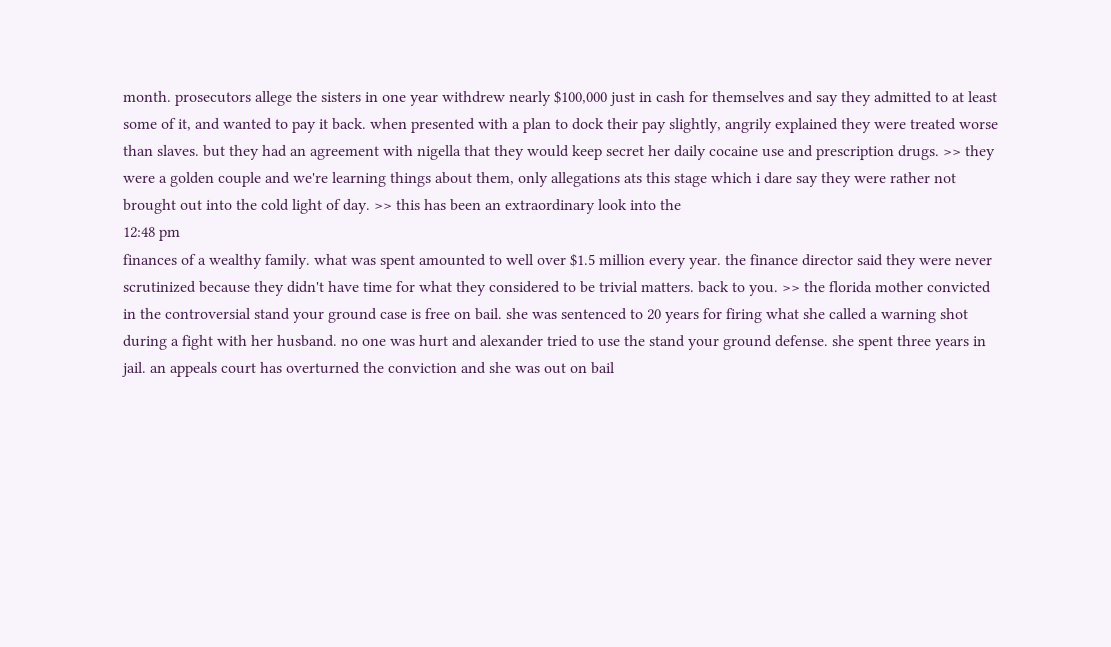month. prosecutors allege the sisters in one year withdrew nearly $100,000 just in cash for themselves and say they admitted to at least some of it, and wanted to pay it back. when presented with a plan to dock their pay slightly, angrily explained they were treated worse than slaves. but they had an agreement with nigella that they would keep secret her daily cocaine use and prescription drugs. >> they were a golden couple and we're learning things about them, only allegations ats this stage which i dare say they were rather not brought out into the cold light of day. >> this has been an extraordinary look into the
12:48 pm
finances of a wealthy family. what was spent amounted to well over $1.5 million every year. the finance director said they were never scrutinized because they didn't have time for what they considered to be trivial matters. back to you. >> the florida mother convicted in the controversial stand your ground case is free on bail. she was sentenced to 20 years for firing what she called a warning shot during a fight with her husband. no one was hurt and alexander tried to use the stand your ground defense. she spent three years in jail. an appeals court has overturned the conviction and she was out on bail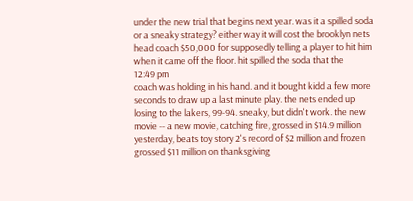under the new trial that begins next year. was it a spilled soda or a sneaky strategy? either way it will cost the brooklyn nets head coach $50,000 for supposedly telling a player to hit him when it came off the floor. hit spilled the soda that the
12:49 pm
coach was holding in his hand. and it bought kidd a few more seconds to draw up a last minute play. the nets ended up losing to the lakers, 99-94. sneaky, but didn't work. the new movie -- a new movie, catching fire, grossed in $14.9 million yesterday, beats toy story 2's record of $2 million and frozen grossed $11 million on thanksgiving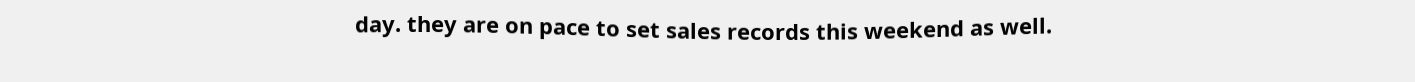day. they are on pace to set sales records this weekend as well.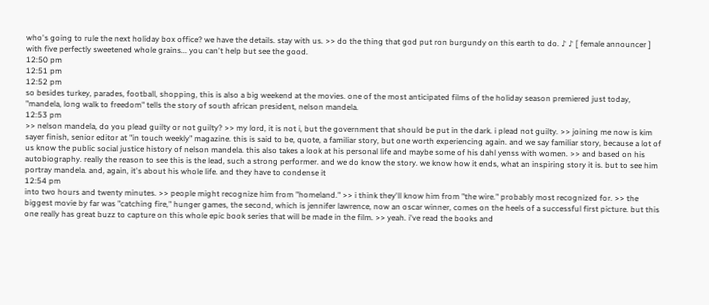who's going to rule the next holiday box office? we have the details. stay with us. >> do the thing that god put ron burgundy on this earth to do. ♪ ♪ [ female announcer ] with five perfectly sweetened whole grains... you can't help but see the good.
12:50 pm
12:51 pm
12:52 pm
so besides turkey, parades, football, shopping, this is also a big weekend at the movies. one of the most anticipated films of the holiday season premiered just today, "mandela, long walk to freedom" tells the story of south african president, nelson mandela.
12:53 pm
>> nelson mandela, do you plead guilty or not guilty? >> my lord, it is not i, but the government that should be put in the dark. i plead not guilty. >> joining me now is kim sayer finish, senior editor at "in touch weekly" magazine. this is said to be, quote, a familiar story, but one worth experiencing again. and we say familiar story, because a lot of us know the public social justice history of nelson mandela. this also takes a look at his personal life and maybe some of his dahl yenss with women. >> and based on his autobiography. really the reason to see this is the lead, such a strong performer. and we do know the story. we know how it ends, what an inspiring story it is. but to see him portray mandela. and, again, it's about his whole life. and they have to condense it
12:54 pm
into two hours and twenty minutes. >> people might recognize him from "homeland." >> i think they'll know him from "the wire." probably most recognized for. >> the biggest movie by far was "catching fire," hunger games, the second, which is jennifer lawrence, now an oscar winner, comes on the heels of a successful first picture. but this one really has great buzz to capture on this whole epic book series that will be made in the film. >> yeah. i've read the books and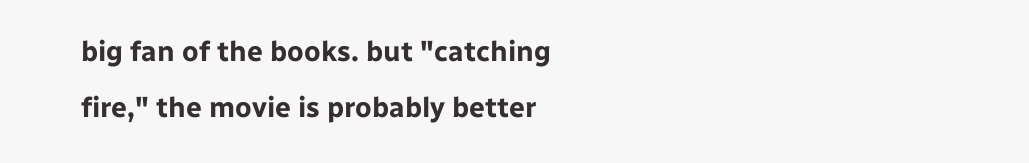big fan of the books. but "catching fire," the movie is probably better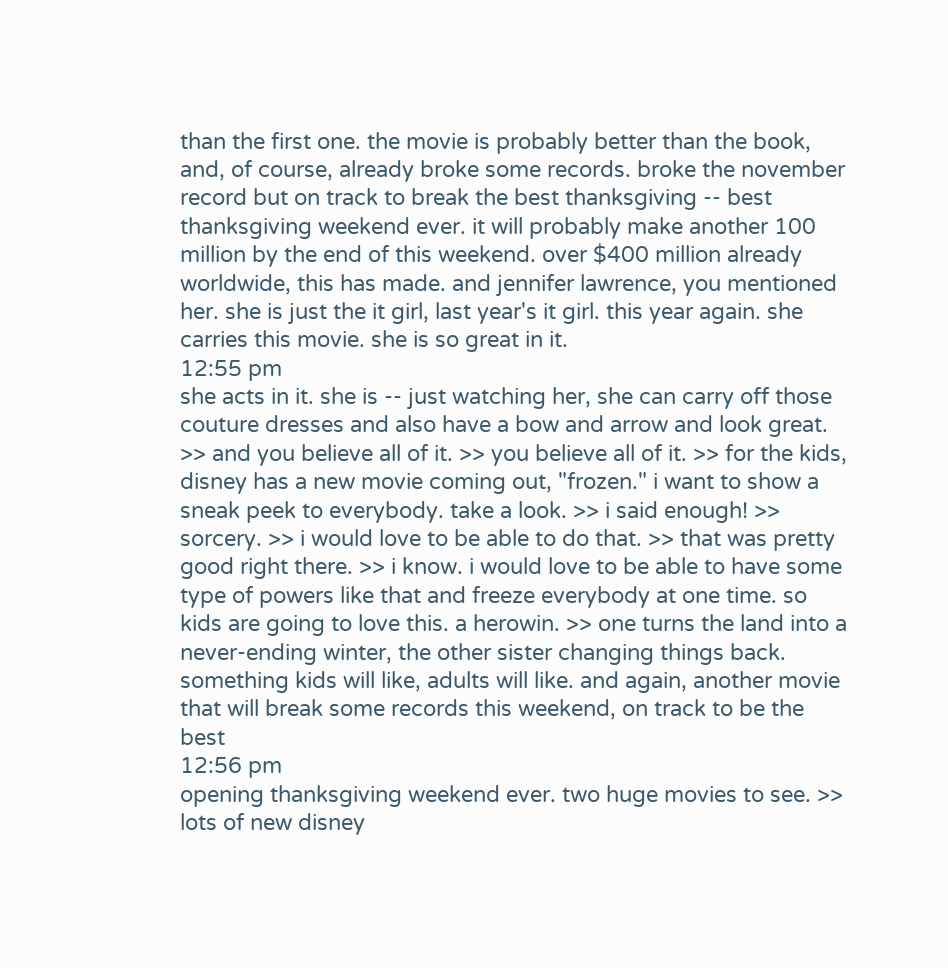than the first one. the movie is probably better than the book, and, of course, already broke some records. broke the november record but on track to break the best thanksgiving -- best thanksgiving weekend ever. it will probably make another 100 million by the end of this weekend. over $400 million already worldwide, this has made. and jennifer lawrence, you mentioned her. she is just the it girl, last year's it girl. this year again. she carries this movie. she is so great in it.
12:55 pm
she acts in it. she is -- just watching her, she can carry off those couture dresses and also have a bow and arrow and look great. >> and you believe all of it. >> you believe all of it. >> for the kids, disney has a new movie coming out, "frozen." i want to show a sneak peek to everybody. take a look. >> i said enough! >> sorcery. >> i would love to be able to do that. >> that was pretty good right there. >> i know. i would love to be able to have some type of powers like that and freeze everybody at one time. so kids are going to love this. a herowin. >> one turns the land into a never-ending winter, the other sister changing things back. something kids will like, adults will like. and again, another movie that will break some records this weekend, on track to be the best
12:56 pm
opening thanksgiving weekend ever. two huge movies to see. >> lots of new disney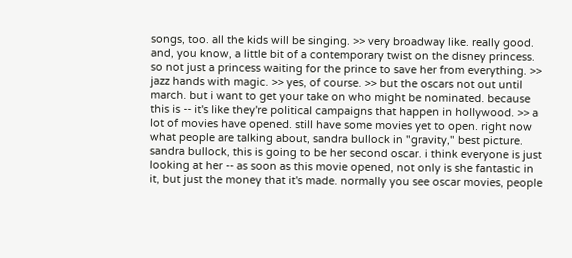songs, too. all the kids will be singing. >> very broadway like. really good. and, you know, a little bit of a contemporary twist on the disney princess. so not just a princess waiting for the prince to save her from everything. >> jazz hands with magic. >> yes, of course. >> but the oscars not out until march. but i want to get your take on who might be nominated. because this is -- it's like they're political campaigns that happen in hollywood. >> a lot of movies have opened. still have some movies yet to open. right now what people are talking about, sandra bullock in "gravity," best picture. sandra bullock, this is going to be her second oscar. i think everyone is just looking at her -- as soon as this movie opened, not only is she fantastic in it, but just the money that it's made. normally you see oscar movies, people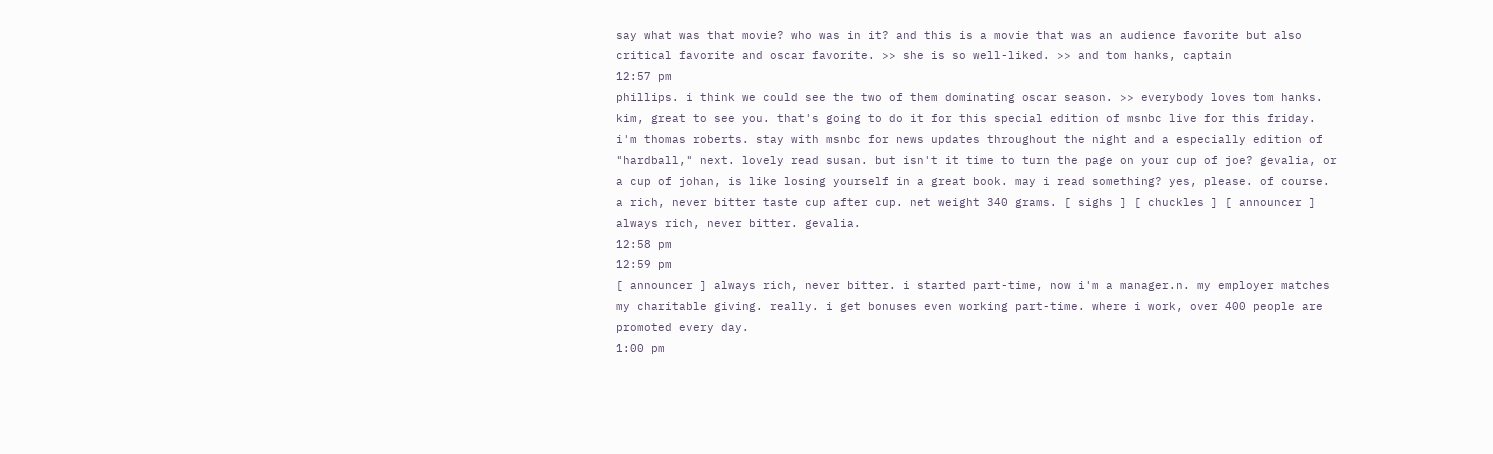say what was that movie? who was in it? and this is a movie that was an audience favorite but also critical favorite and oscar favorite. >> she is so well-liked. >> and tom hanks, captain
12:57 pm
phillips. i think we could see the two of them dominating oscar season. >> everybody loves tom hanks. kim, great to see you. that's going to do it for this special edition of msnbc live for this friday. i'm thomas roberts. stay with msnbc for news updates throughout the night and a especially edition of "hardball," next. lovely read susan. but isn't it time to turn the page on your cup of joe? gevalia, or a cup of johan, is like losing yourself in a great book. may i read something? yes, please. of course. a rich, never bitter taste cup after cup. net weight 340 grams. [ sighs ] [ chuckles ] [ announcer ] always rich, never bitter. gevalia.
12:58 pm
12:59 pm
[ announcer ] always rich, never bitter. i started part-time, now i'm a manager.n. my employer matches my charitable giving. really. i get bonuses even working part-time. where i work, over 400 people are promoted every day.
1:00 pm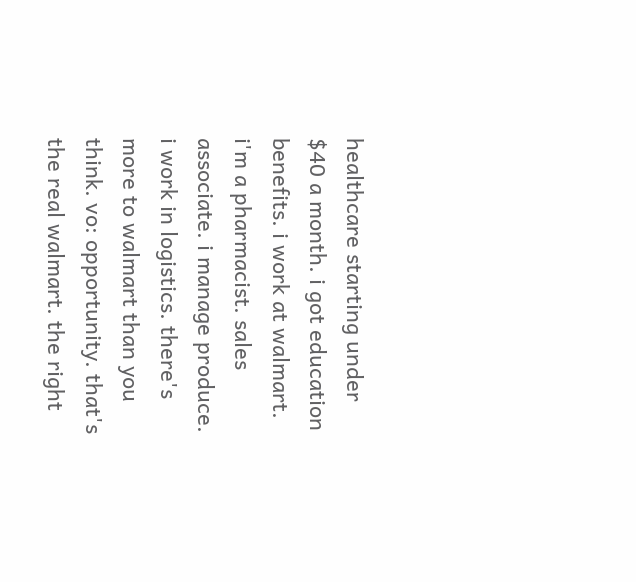healthcare starting under $40 a month. i got education benefits. i work at walmart. i'm a pharmacist. sales associate. i manage produce. i work in logistics. there's more to walmart than you think. vo: opportunity. that's the real walmart. the right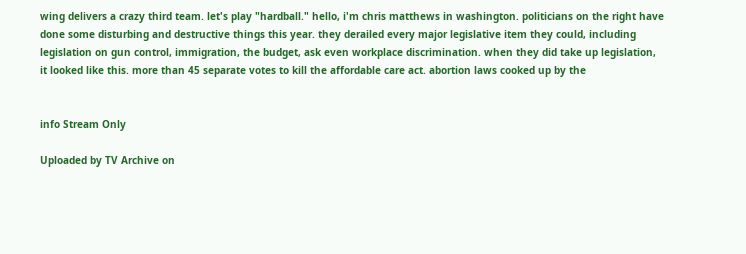wing delivers a crazy third team. let's play "hardball." hello, i'm chris matthews in washington. politicians on the right have done some disturbing and destructive things this year. they derailed every major legislative item they could, including legislation on gun control, immigration, the budget, ask even workplace discrimination. when they did take up legislation, it looked like this. more than 45 separate votes to kill the affordable care act. abortion laws cooked up by the


info Stream Only

Uploaded by TV Archive on